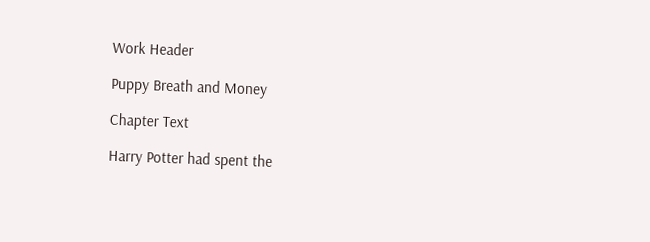Work Header

Puppy Breath and Money

Chapter Text

Harry Potter had spent the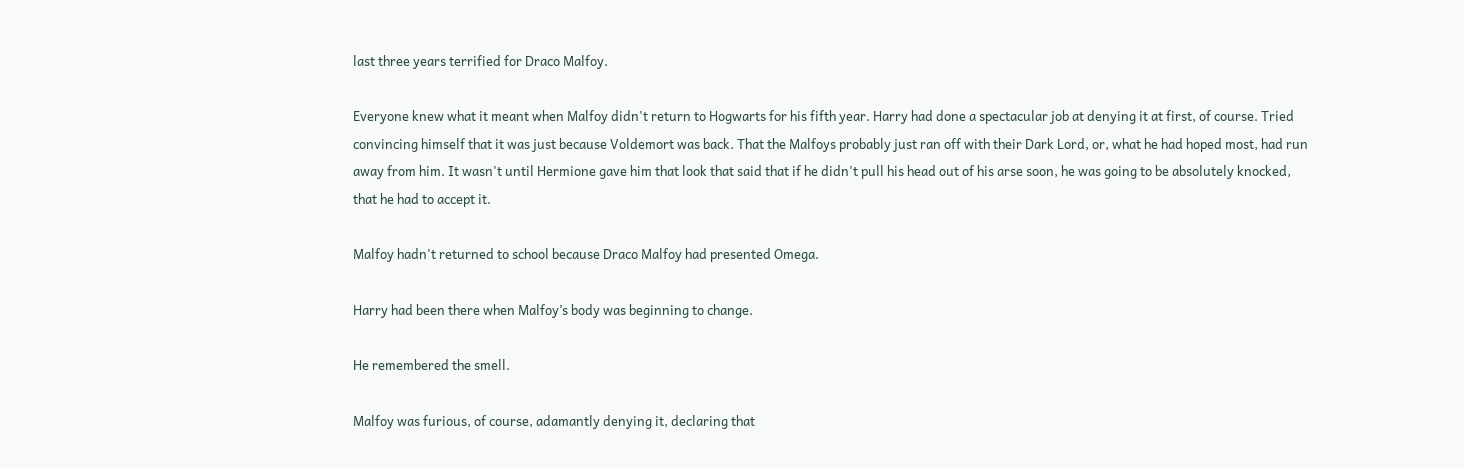last three years terrified for Draco Malfoy.

Everyone knew what it meant when Malfoy didn't return to Hogwarts for his fifth year. Harry had done a spectacular job at denying it at first, of course. Tried convincing himself that it was just because Voldemort was back. That the Malfoys probably just ran off with their Dark Lord, or, what he had hoped most, had run away from him. It wasn't until Hermione gave him that look that said that if he didn't pull his head out of his arse soon, he was going to be absolutely knocked, that he had to accept it.

Malfoy hadn't returned to school because Draco Malfoy had presented Omega.

Harry had been there when Malfoy’s body was beginning to change.

He remembered the smell.

Malfoy was furious, of course, adamantly denying it, declaring that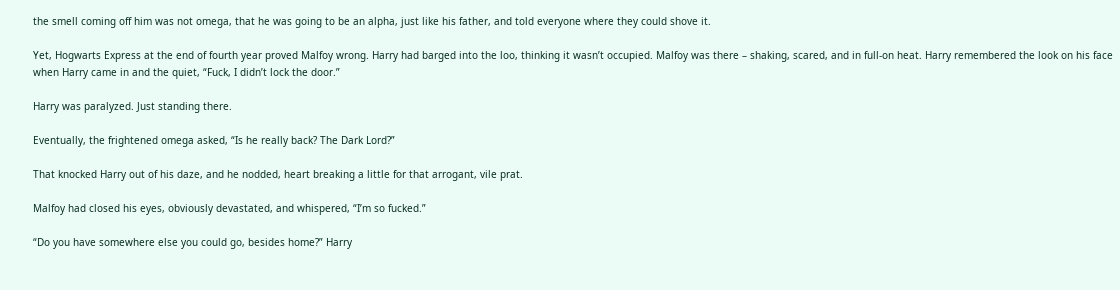the smell coming off him was not omega, that he was going to be an alpha, just like his father, and told everyone where they could shove it.

Yet, Hogwarts Express at the end of fourth year proved Malfoy wrong. Harry had barged into the loo, thinking it wasn’t occupied. Malfoy was there – shaking, scared, and in full-on heat. Harry remembered the look on his face when Harry came in and the quiet, “Fuck, I didn’t lock the door.”

Harry was paralyzed. Just standing there.

Eventually, the frightened omega asked, “Is he really back? The Dark Lord?”

That knocked Harry out of his daze, and he nodded, heart breaking a little for that arrogant, vile prat.

Malfoy had closed his eyes, obviously devastated, and whispered, “I’m so fucked.”

“Do you have somewhere else you could go, besides home?” Harry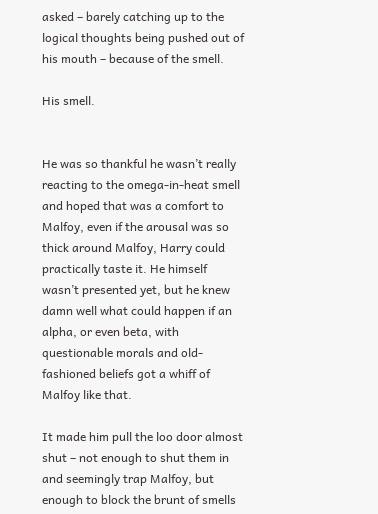asked – barely catching up to the logical thoughts being pushed out of his mouth – because of the smell.

His smell.


He was so thankful he wasn’t really reacting to the omega-in-heat smell and hoped that was a comfort to Malfoy, even if the arousal was so thick around Malfoy, Harry could practically taste it. He himself wasn’t presented yet, but he knew damn well what could happen if an alpha, or even beta, with questionable morals and old-fashioned beliefs got a whiff of Malfoy like that.

It made him pull the loo door almost shut – not enough to shut them in and seemingly trap Malfoy, but enough to block the brunt of smells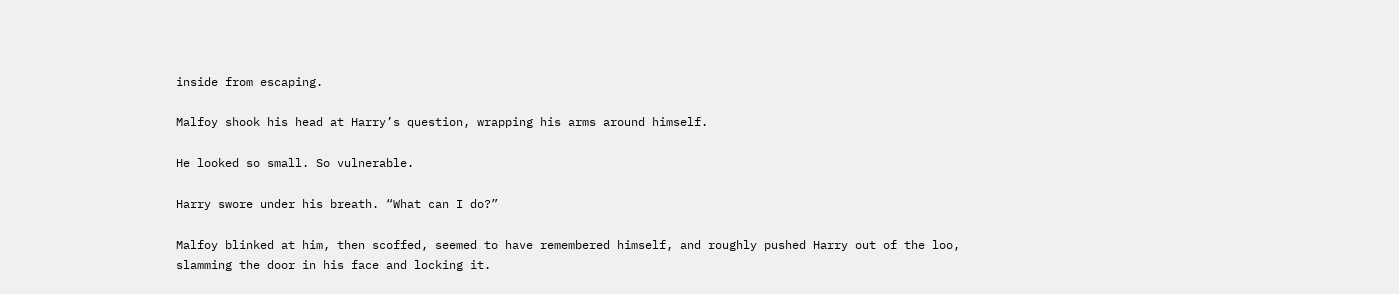inside from escaping.

Malfoy shook his head at Harry’s question, wrapping his arms around himself.

He looked so small. So vulnerable.

Harry swore under his breath. “What can I do?”

Malfoy blinked at him, then scoffed, seemed to have remembered himself, and roughly pushed Harry out of the loo, slamming the door in his face and locking it.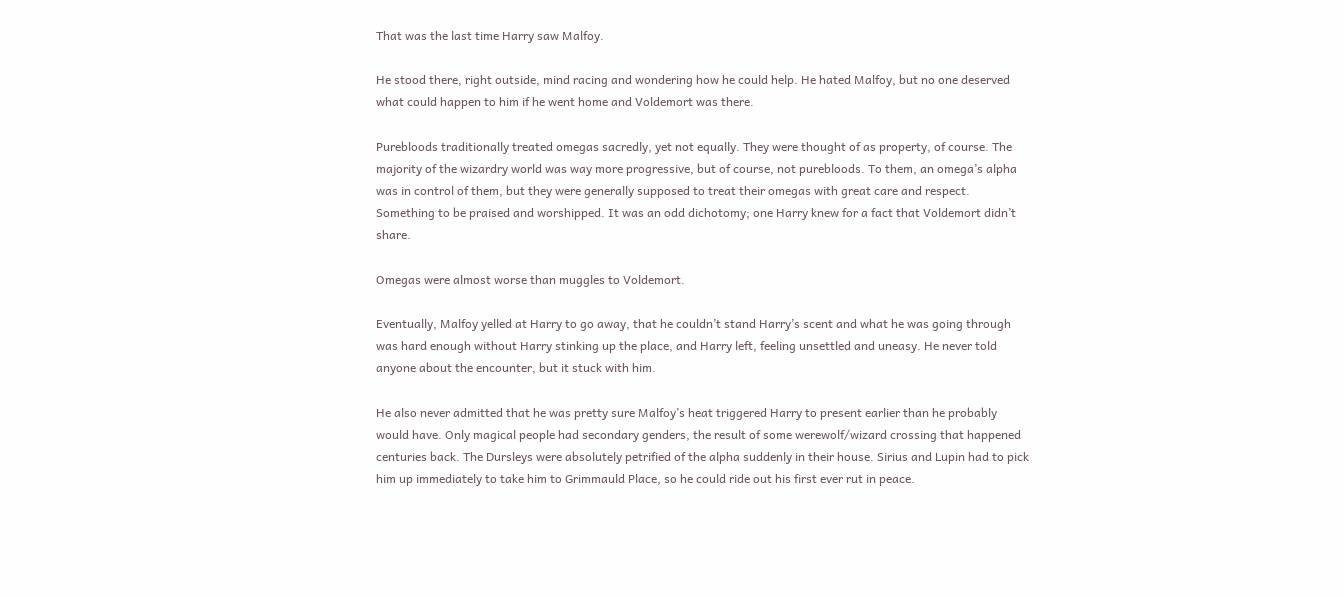That was the last time Harry saw Malfoy.

He stood there, right outside, mind racing and wondering how he could help. He hated Malfoy, but no one deserved what could happen to him if he went home and Voldemort was there.

Purebloods traditionally treated omegas sacredly, yet not equally. They were thought of as property, of course. The majority of the wizardry world was way more progressive, but of course, not purebloods. To them, an omega’s alpha was in control of them, but they were generally supposed to treat their omegas with great care and respect. Something to be praised and worshipped. It was an odd dichotomy; one Harry knew for a fact that Voldemort didn’t share.

Omegas were almost worse than muggles to Voldemort.

Eventually, Malfoy yelled at Harry to go away, that he couldn’t stand Harry’s scent and what he was going through was hard enough without Harry stinking up the place, and Harry left, feeling unsettled and uneasy. He never told anyone about the encounter, but it stuck with him.

He also never admitted that he was pretty sure Malfoy’s heat triggered Harry to present earlier than he probably would have. Only magical people had secondary genders, the result of some werewolf/wizard crossing that happened centuries back. The Dursleys were absolutely petrified of the alpha suddenly in their house. Sirius and Lupin had to pick him up immediately to take him to Grimmauld Place, so he could ride out his first ever rut in peace.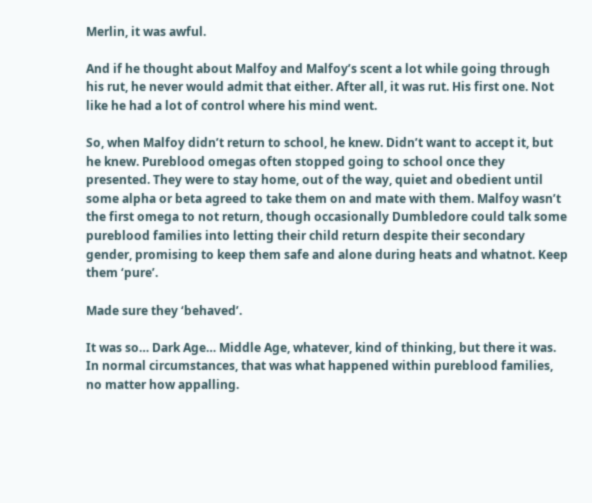Merlin, it was awful.

And if he thought about Malfoy and Malfoy’s scent a lot while going through his rut, he never would admit that either. After all, it was rut. His first one. Not like he had a lot of control where his mind went.

So, when Malfoy didn’t return to school, he knew. Didn’t want to accept it, but he knew. Pureblood omegas often stopped going to school once they presented. They were to stay home, out of the way, quiet and obedient until some alpha or beta agreed to take them on and mate with them. Malfoy wasn’t the first omega to not return, though occasionally Dumbledore could talk some pureblood families into letting their child return despite their secondary gender, promising to keep them safe and alone during heats and whatnot. Keep them ‘pure’.

Made sure they ‘behaved’.

It was so… Dark Age… Middle Age, whatever, kind of thinking, but there it was. In normal circumstances, that was what happened within pureblood families, no matter how appalling.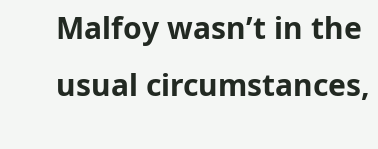Malfoy wasn’t in the usual circumstances,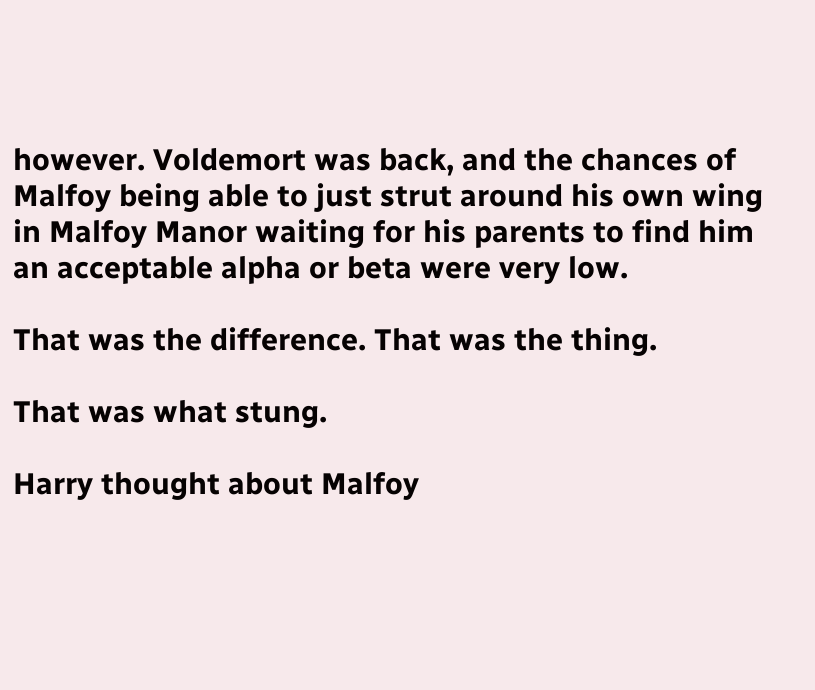however. Voldemort was back, and the chances of Malfoy being able to just strut around his own wing in Malfoy Manor waiting for his parents to find him an acceptable alpha or beta were very low.

That was the difference. That was the thing.

That was what stung.

Harry thought about Malfoy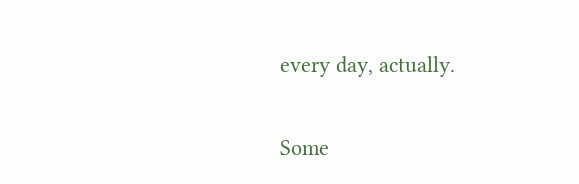every day, actually.

Some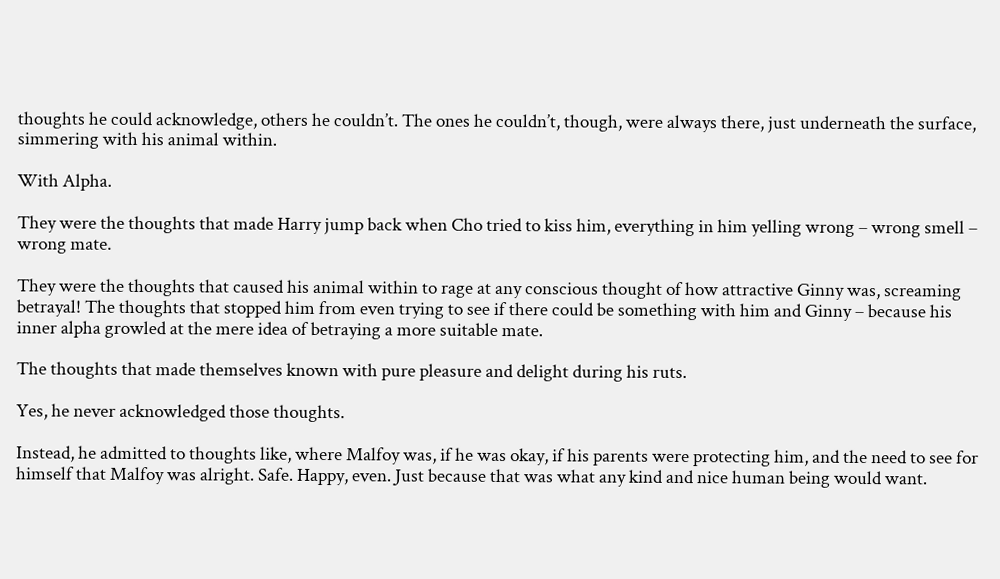thoughts he could acknowledge, others he couldn’t. The ones he couldn’t, though, were always there, just underneath the surface, simmering with his animal within.

With Alpha.

They were the thoughts that made Harry jump back when Cho tried to kiss him, everything in him yelling wrong – wrong smell – wrong mate.

They were the thoughts that caused his animal within to rage at any conscious thought of how attractive Ginny was, screaming betrayal! The thoughts that stopped him from even trying to see if there could be something with him and Ginny – because his inner alpha growled at the mere idea of betraying a more suitable mate.

The thoughts that made themselves known with pure pleasure and delight during his ruts.

Yes, he never acknowledged those thoughts.

Instead, he admitted to thoughts like, where Malfoy was, if he was okay, if his parents were protecting him, and the need to see for himself that Malfoy was alright. Safe. Happy, even. Just because that was what any kind and nice human being would want.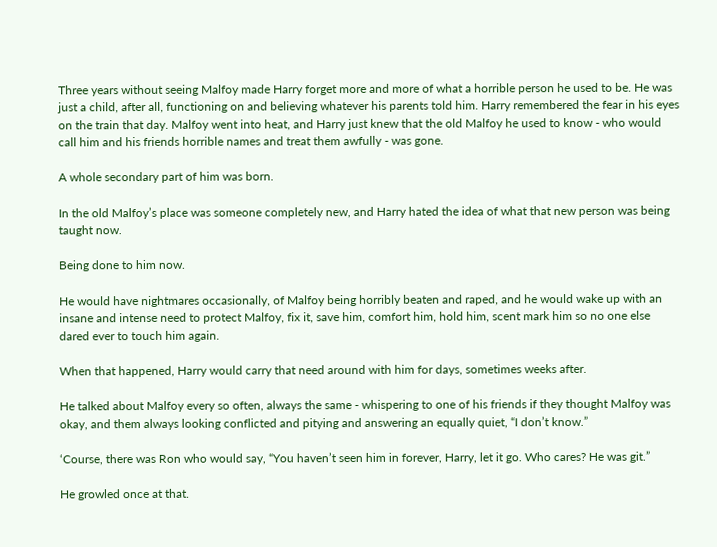Three years without seeing Malfoy made Harry forget more and more of what a horrible person he used to be. He was just a child, after all, functioning on and believing whatever his parents told him. Harry remembered the fear in his eyes on the train that day. Malfoy went into heat, and Harry just knew that the old Malfoy he used to know - who would call him and his friends horrible names and treat them awfully - was gone.

A whole secondary part of him was born.

In the old Malfoy’s place was someone completely new, and Harry hated the idea of what that new person was being taught now.

Being done to him now.

He would have nightmares occasionally, of Malfoy being horribly beaten and raped, and he would wake up with an insane and intense need to protect Malfoy, fix it, save him, comfort him, hold him, scent mark him so no one else dared ever to touch him again.

When that happened, Harry would carry that need around with him for days, sometimes weeks after.

He talked about Malfoy every so often, always the same - whispering to one of his friends if they thought Malfoy was okay, and them always looking conflicted and pitying and answering an equally quiet, “I don’t know.”

‘Course, there was Ron who would say, “You haven’t seen him in forever, Harry, let it go. Who cares? He was git.”

He growled once at that.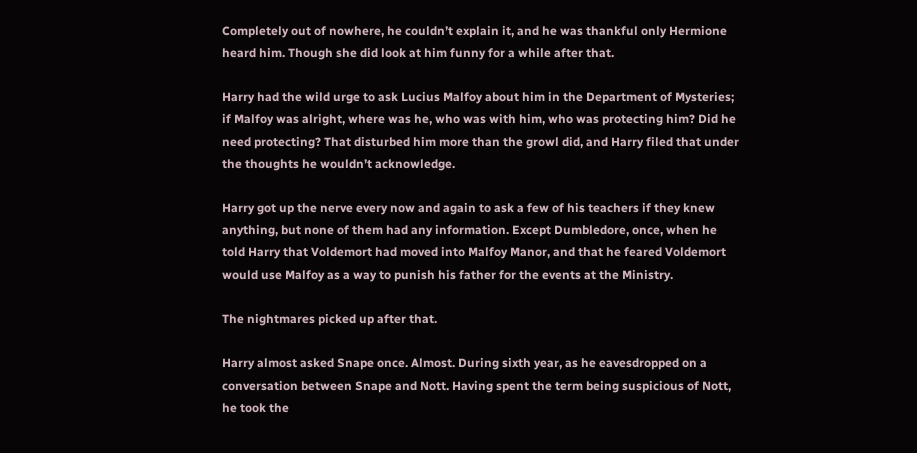Completely out of nowhere, he couldn’t explain it, and he was thankful only Hermione heard him. Though she did look at him funny for a while after that.

Harry had the wild urge to ask Lucius Malfoy about him in the Department of Mysteries; if Malfoy was alright, where was he, who was with him, who was protecting him? Did he need protecting? That disturbed him more than the growl did, and Harry filed that under the thoughts he wouldn’t acknowledge.

Harry got up the nerve every now and again to ask a few of his teachers if they knew anything, but none of them had any information. Except Dumbledore, once, when he told Harry that Voldemort had moved into Malfoy Manor, and that he feared Voldemort would use Malfoy as a way to punish his father for the events at the Ministry.

The nightmares picked up after that.

Harry almost asked Snape once. Almost. During sixth year, as he eavesdropped on a conversation between Snape and Nott. Having spent the term being suspicious of Nott, he took the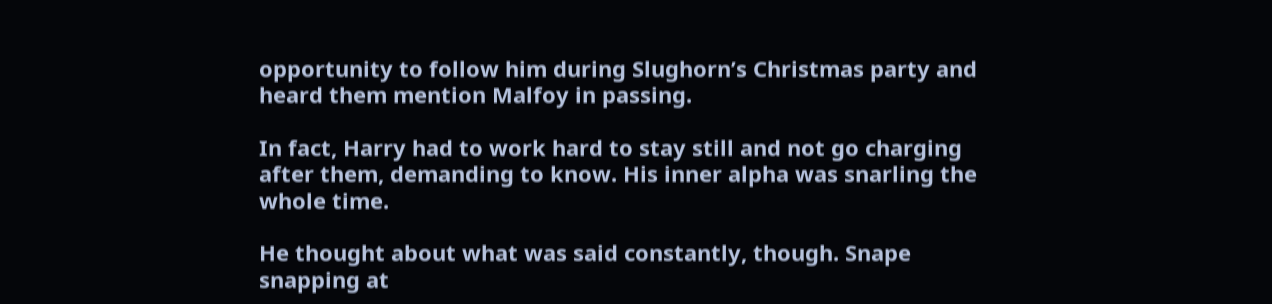opportunity to follow him during Slughorn’s Christmas party and heard them mention Malfoy in passing.

In fact, Harry had to work hard to stay still and not go charging after them, demanding to know. His inner alpha was snarling the whole time.

He thought about what was said constantly, though. Snape snapping at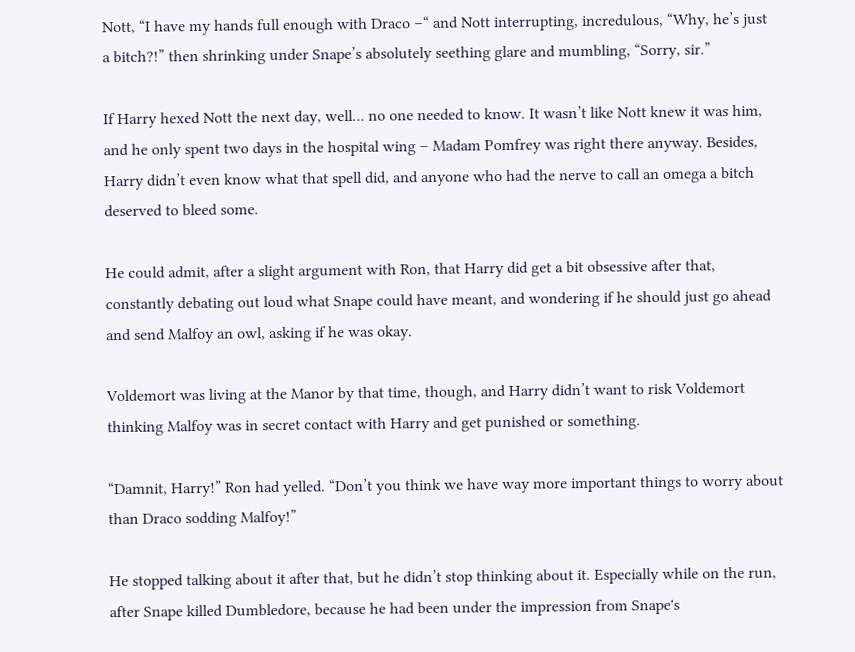Nott, “I have my hands full enough with Draco –“ and Nott interrupting, incredulous, “Why, he’s just a bitch?!” then shrinking under Snape’s absolutely seething glare and mumbling, “Sorry, sir.”

If Harry hexed Nott the next day, well… no one needed to know. It wasn’t like Nott knew it was him, and he only spent two days in the hospital wing – Madam Pomfrey was right there anyway. Besides, Harry didn’t even know what that spell did, and anyone who had the nerve to call an omega a bitch deserved to bleed some.

He could admit, after a slight argument with Ron, that Harry did get a bit obsessive after that, constantly debating out loud what Snape could have meant, and wondering if he should just go ahead and send Malfoy an owl, asking if he was okay.

Voldemort was living at the Manor by that time, though, and Harry didn’t want to risk Voldemort thinking Malfoy was in secret contact with Harry and get punished or something.

“Damnit, Harry!” Ron had yelled. “Don’t you think we have way more important things to worry about than Draco sodding Malfoy!”

He stopped talking about it after that, but he didn’t stop thinking about it. Especially while on the run, after Snape killed Dumbledore, because he had been under the impression from Snape's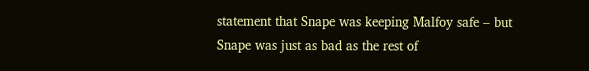statement that Snape was keeping Malfoy safe – but Snape was just as bad as the rest of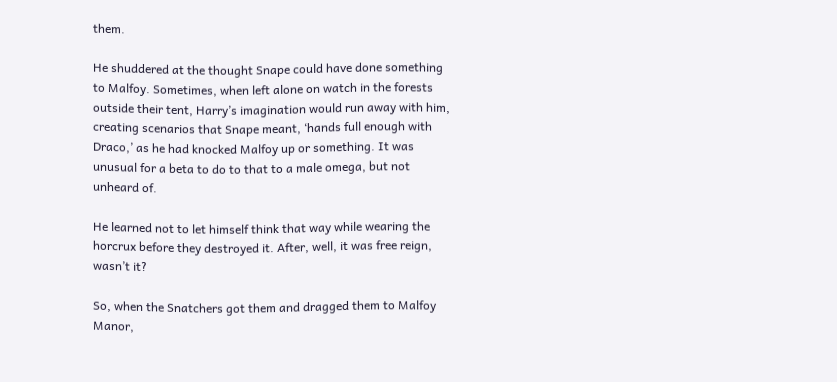them.

He shuddered at the thought Snape could have done something to Malfoy. Sometimes, when left alone on watch in the forests outside their tent, Harry’s imagination would run away with him, creating scenarios that Snape meant, ‘hands full enough with Draco,’ as he had knocked Malfoy up or something. It was unusual for a beta to do to that to a male omega, but not unheard of.

He learned not to let himself think that way while wearing the horcrux before they destroyed it. After, well, it was free reign, wasn’t it?

So, when the Snatchers got them and dragged them to Malfoy Manor,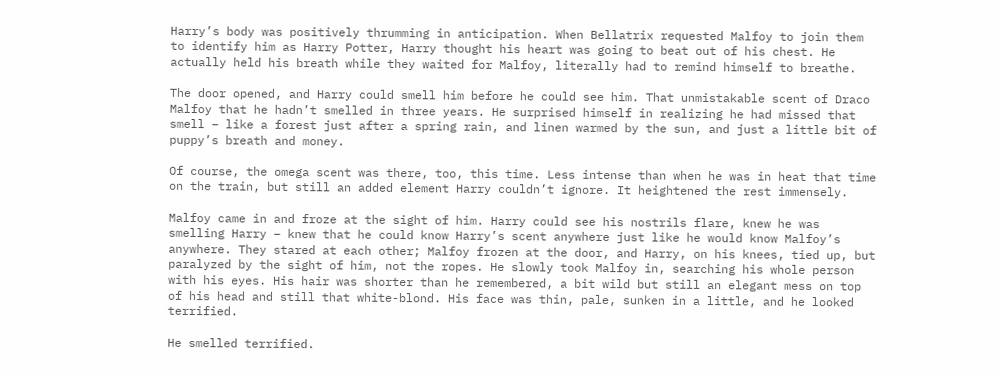Harry’s body was positively thrumming in anticipation. When Bellatrix requested Malfoy to join them to identify him as Harry Potter, Harry thought his heart was going to beat out of his chest. He actually held his breath while they waited for Malfoy, literally had to remind himself to breathe.

The door opened, and Harry could smell him before he could see him. That unmistakable scent of Draco Malfoy that he hadn’t smelled in three years. He surprised himself in realizing he had missed that smell – like a forest just after a spring rain, and linen warmed by the sun, and just a little bit of puppy’s breath and money.

Of course, the omega scent was there, too, this time. Less intense than when he was in heat that time on the train, but still an added element Harry couldn’t ignore. It heightened the rest immensely.

Malfoy came in and froze at the sight of him. Harry could see his nostrils flare, knew he was smelling Harry – knew that he could know Harry’s scent anywhere just like he would know Malfoy’s anywhere. They stared at each other; Malfoy frozen at the door, and Harry, on his knees, tied up, but paralyzed by the sight of him, not the ropes. He slowly took Malfoy in, searching his whole person with his eyes. His hair was shorter than he remembered, a bit wild but still an elegant mess on top of his head and still that white-blond. His face was thin, pale, sunken in a little, and he looked terrified.

He smelled terrified.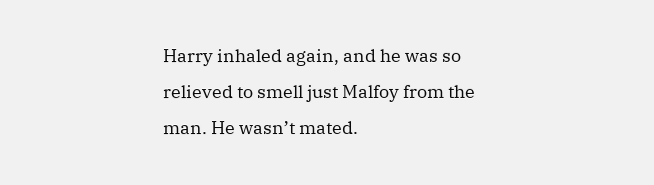Harry inhaled again, and he was so relieved to smell just Malfoy from the man. He wasn’t mated.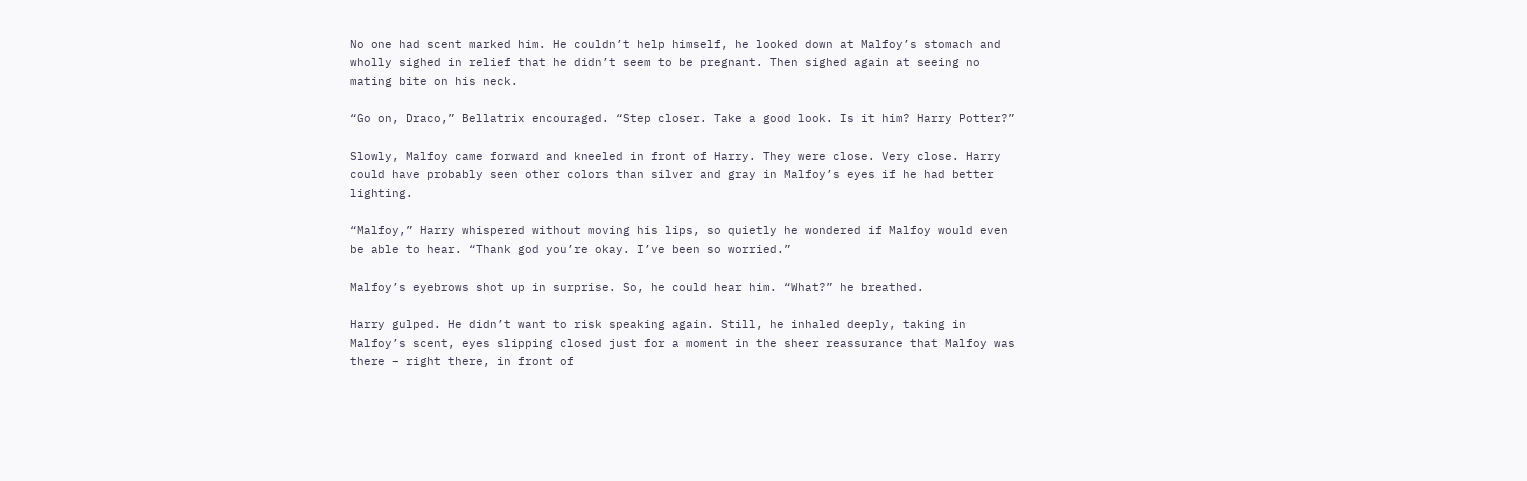No one had scent marked him. He couldn’t help himself, he looked down at Malfoy’s stomach and wholly sighed in relief that he didn’t seem to be pregnant. Then sighed again at seeing no mating bite on his neck.

“Go on, Draco,” Bellatrix encouraged. “Step closer. Take a good look. Is it him? Harry Potter?”

Slowly, Malfoy came forward and kneeled in front of Harry. They were close. Very close. Harry could have probably seen other colors than silver and gray in Malfoy’s eyes if he had better lighting.

“Malfoy,” Harry whispered without moving his lips, so quietly he wondered if Malfoy would even be able to hear. “Thank god you’re okay. I’ve been so worried.”

Malfoy’s eyebrows shot up in surprise. So, he could hear him. “What?” he breathed.

Harry gulped. He didn’t want to risk speaking again. Still, he inhaled deeply, taking in Malfoy’s scent, eyes slipping closed just for a moment in the sheer reassurance that Malfoy was there – right there, in front of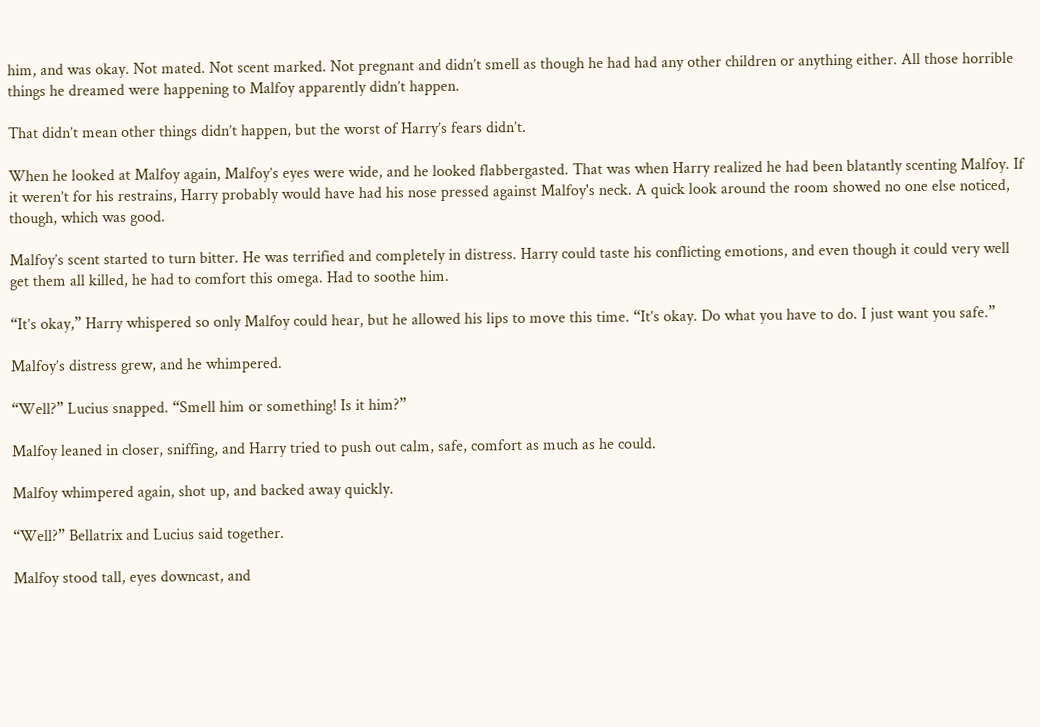him, and was okay. Not mated. Not scent marked. Not pregnant and didn’t smell as though he had had any other children or anything either. All those horrible things he dreamed were happening to Malfoy apparently didn’t happen.

That didn’t mean other things didn’t happen, but the worst of Harry’s fears didn’t.

When he looked at Malfoy again, Malfoy’s eyes were wide, and he looked flabbergasted. That was when Harry realized he had been blatantly scenting Malfoy. If it weren’t for his restrains, Harry probably would have had his nose pressed against Malfoy's neck. A quick look around the room showed no one else noticed, though, which was good.

Malfoy’s scent started to turn bitter. He was terrified and completely in distress. Harry could taste his conflicting emotions, and even though it could very well get them all killed, he had to comfort this omega. Had to soothe him.

“It’s okay,” Harry whispered so only Malfoy could hear, but he allowed his lips to move this time. “It’s okay. Do what you have to do. I just want you safe.”

Malfoy’s distress grew, and he whimpered.

“Well?” Lucius snapped. “Smell him or something! Is it him?”

Malfoy leaned in closer, sniffing, and Harry tried to push out calm, safe, comfort as much as he could.

Malfoy whimpered again, shot up, and backed away quickly.

“Well?” Bellatrix and Lucius said together.

Malfoy stood tall, eyes downcast, and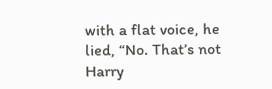with a flat voice, he lied, “No. That’s not Harry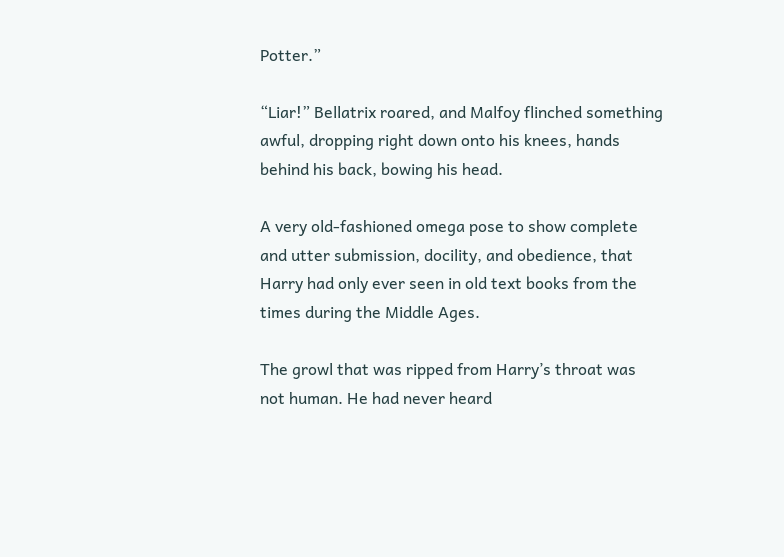Potter.”

“Liar!” Bellatrix roared, and Malfoy flinched something awful, dropping right down onto his knees, hands behind his back, bowing his head.

A very old-fashioned omega pose to show complete and utter submission, docility, and obedience, that Harry had only ever seen in old text books from the times during the Middle Ages.

The growl that was ripped from Harry’s throat was not human. He had never heard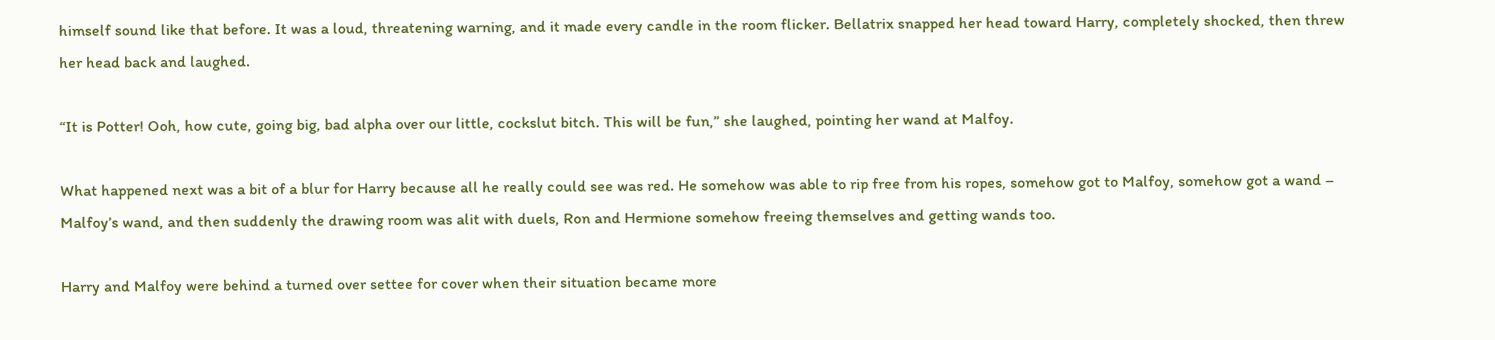himself sound like that before. It was a loud, threatening warning, and it made every candle in the room flicker. Bellatrix snapped her head toward Harry, completely shocked, then threw her head back and laughed.

“It is Potter! Ooh, how cute, going big, bad alpha over our little, cockslut bitch. This will be fun,” she laughed, pointing her wand at Malfoy.

What happened next was a bit of a blur for Harry because all he really could see was red. He somehow was able to rip free from his ropes, somehow got to Malfoy, somehow got a wand – Malfoy’s wand, and then suddenly the drawing room was alit with duels, Ron and Hermione somehow freeing themselves and getting wands too.

Harry and Malfoy were behind a turned over settee for cover when their situation became more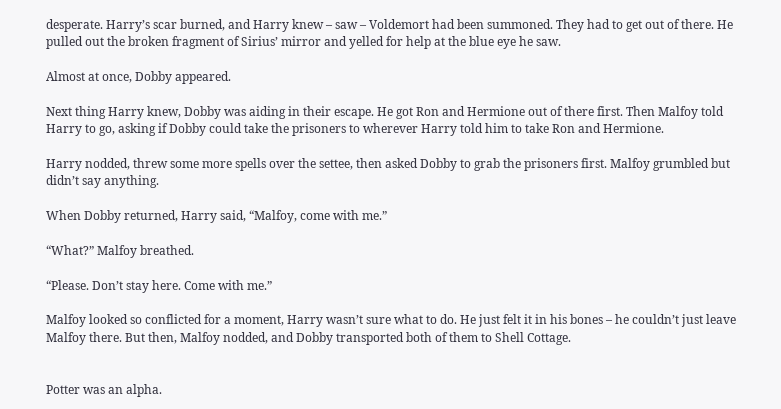desperate. Harry’s scar burned, and Harry knew – saw – Voldemort had been summoned. They had to get out of there. He pulled out the broken fragment of Sirius’ mirror and yelled for help at the blue eye he saw.

Almost at once, Dobby appeared.

Next thing Harry knew, Dobby was aiding in their escape. He got Ron and Hermione out of there first. Then Malfoy told Harry to go, asking if Dobby could take the prisoners to wherever Harry told him to take Ron and Hermione.

Harry nodded, threw some more spells over the settee, then asked Dobby to grab the prisoners first. Malfoy grumbled but didn’t say anything.

When Dobby returned, Harry said, “Malfoy, come with me.”

“What?” Malfoy breathed.

“Please. Don’t stay here. Come with me.”

Malfoy looked so conflicted for a moment, Harry wasn’t sure what to do. He just felt it in his bones – he couldn’t just leave Malfoy there. But then, Malfoy nodded, and Dobby transported both of them to Shell Cottage.


Potter was an alpha.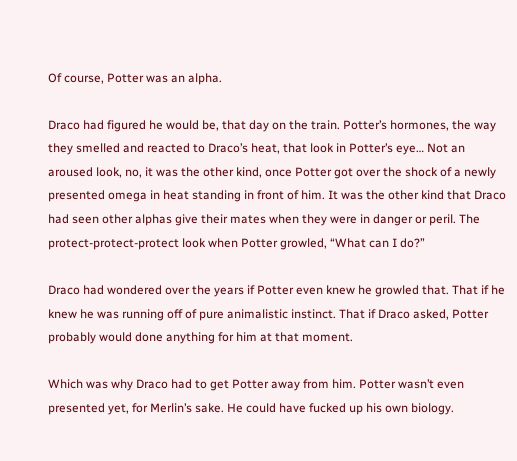Of course, Potter was an alpha.

Draco had figured he would be, that day on the train. Potter’s hormones, the way they smelled and reacted to Draco’s heat, that look in Potter’s eye… Not an aroused look, no, it was the other kind, once Potter got over the shock of a newly presented omega in heat standing in front of him. It was the other kind that Draco had seen other alphas give their mates when they were in danger or peril. The protect-protect-protect look when Potter growled, “What can I do?”

Draco had wondered over the years if Potter even knew he growled that. That if he knew he was running off of pure animalistic instinct. That if Draco asked, Potter probably would done anything for him at that moment.

Which was why Draco had to get Potter away from him. Potter wasn’t even presented yet, for Merlin’s sake. He could have fucked up his own biology.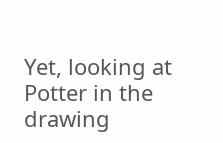Yet, looking at Potter in the drawing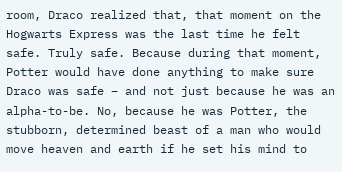room, Draco realized that, that moment on the Hogwarts Express was the last time he felt safe. Truly safe. Because during that moment, Potter would have done anything to make sure Draco was safe – and not just because he was an alpha-to-be. No, because he was Potter, the stubborn, determined beast of a man who would move heaven and earth if he set his mind to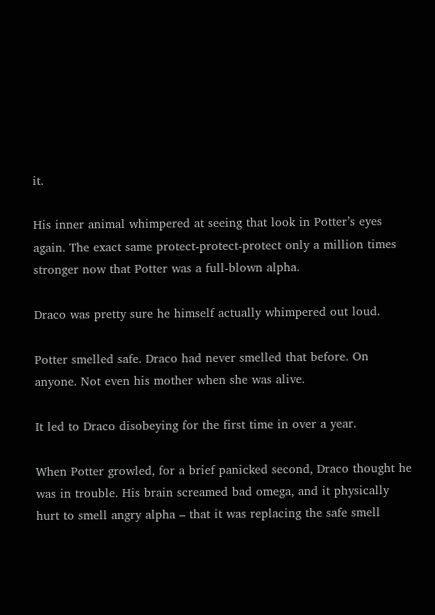it.

His inner animal whimpered at seeing that look in Potter’s eyes again. The exact same protect-protect-protect only a million times stronger now that Potter was a full-blown alpha.

Draco was pretty sure he himself actually whimpered out loud.

Potter smelled safe. Draco had never smelled that before. On anyone. Not even his mother when she was alive.

It led to Draco disobeying for the first time in over a year.

When Potter growled, for a brief panicked second, Draco thought he was in trouble. His brain screamed bad omega, and it physically hurt to smell angry alpha – that it was replacing the safe smell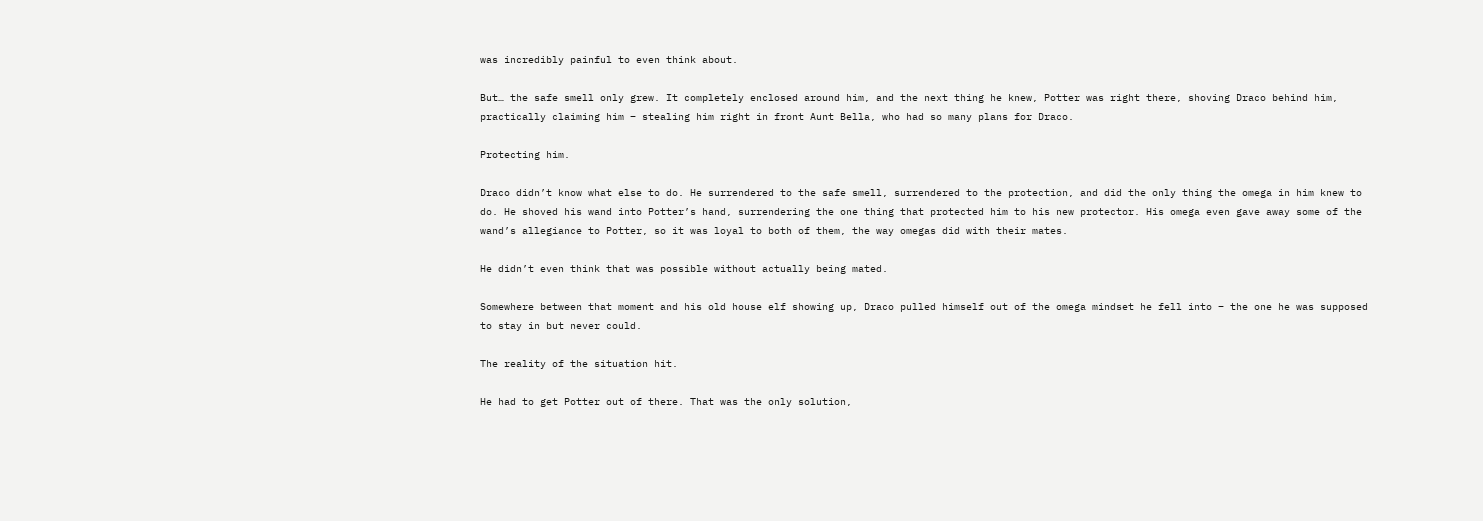was incredibly painful to even think about.

But… the safe smell only grew. It completely enclosed around him, and the next thing he knew, Potter was right there, shoving Draco behind him, practically claiming him – stealing him right in front Aunt Bella, who had so many plans for Draco.

Protecting him.

Draco didn’t know what else to do. He surrendered to the safe smell, surrendered to the protection, and did the only thing the omega in him knew to do. He shoved his wand into Potter’s hand, surrendering the one thing that protected him to his new protector. His omega even gave away some of the wand’s allegiance to Potter, so it was loyal to both of them, the way omegas did with their mates.

He didn’t even think that was possible without actually being mated.

Somewhere between that moment and his old house elf showing up, Draco pulled himself out of the omega mindset he fell into – the one he was supposed to stay in but never could.

The reality of the situation hit.

He had to get Potter out of there. That was the only solution,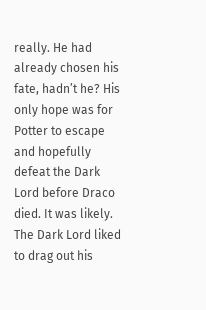really. He had already chosen his fate, hadn’t he? His only hope was for Potter to escape and hopefully defeat the Dark Lord before Draco died. It was likely. The Dark Lord liked to drag out his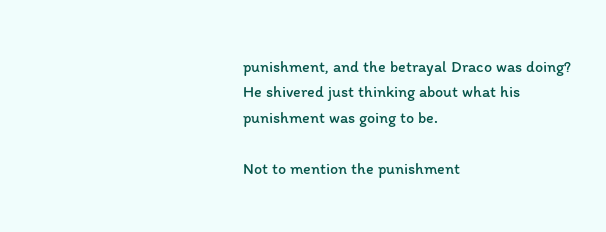punishment, and the betrayal Draco was doing? He shivered just thinking about what his punishment was going to be.

Not to mention the punishment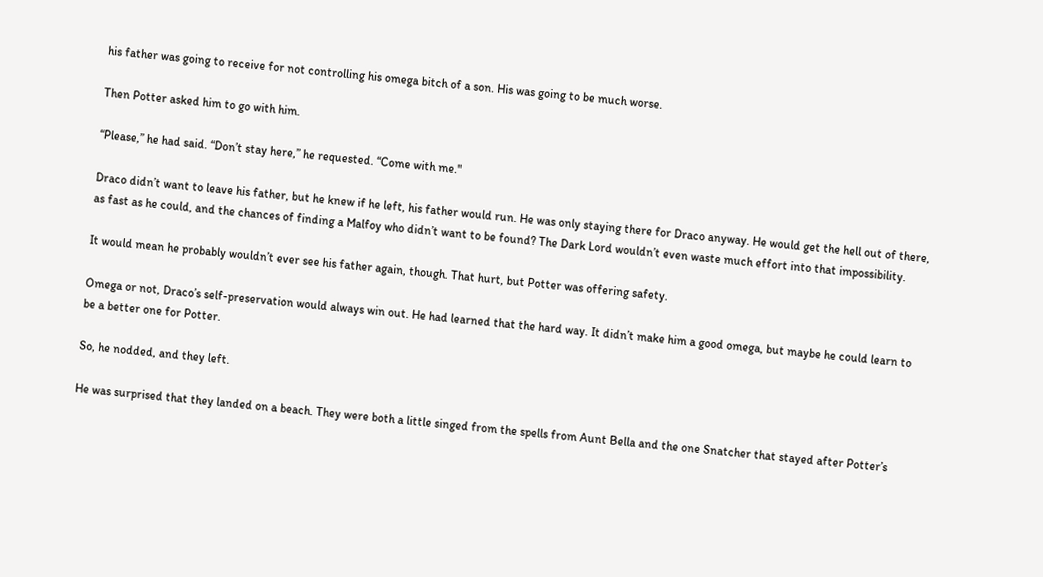his father was going to receive for not controlling his omega bitch of a son. His was going to be much worse.

Then Potter asked him to go with him.

“Please,” he had said. “Don’t stay here,” he requested. “Come with me."

Draco didn’t want to leave his father, but he knew if he left, his father would run. He was only staying there for Draco anyway. He would get the hell out of there, as fast as he could, and the chances of finding a Malfoy who didn’t want to be found? The Dark Lord wouldn’t even waste much effort into that impossibility.

It would mean he probably wouldn’t ever see his father again, though. That hurt, but Potter was offering safety.

Omega or not, Draco’s self-preservation would always win out. He had learned that the hard way. It didn’t make him a good omega, but maybe he could learn to be a better one for Potter.

So, he nodded, and they left.

He was surprised that they landed on a beach. They were both a little singed from the spells from Aunt Bella and the one Snatcher that stayed after Potter’s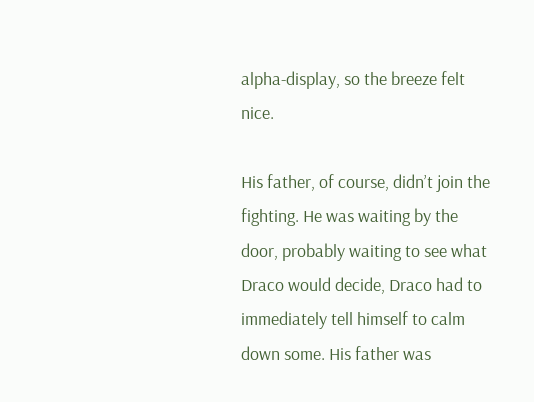alpha-display, so the breeze felt nice.

His father, of course, didn’t join the fighting. He was waiting by the door, probably waiting to see what Draco would decide, Draco had to immediately tell himself to calm down some. His father was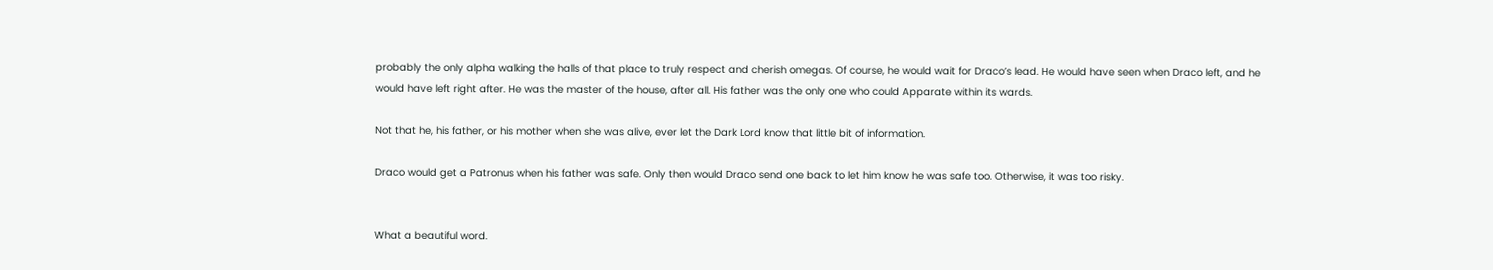probably the only alpha walking the halls of that place to truly respect and cherish omegas. Of course, he would wait for Draco’s lead. He would have seen when Draco left, and he would have left right after. He was the master of the house, after all. His father was the only one who could Apparate within its wards.

Not that he, his father, or his mother when she was alive, ever let the Dark Lord know that little bit of information.

Draco would get a Patronus when his father was safe. Only then would Draco send one back to let him know he was safe too. Otherwise, it was too risky.


What a beautiful word.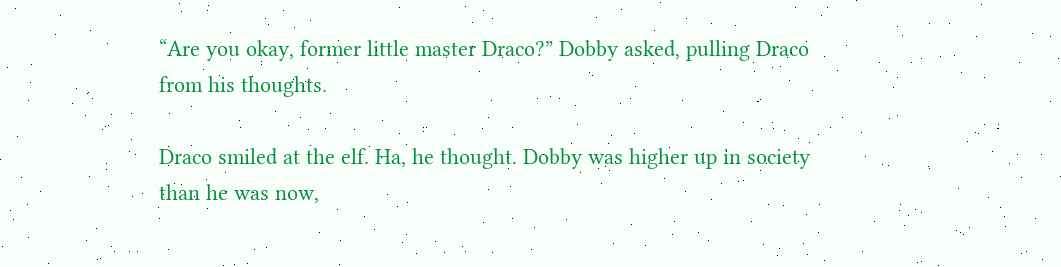“Are you okay, former little master Draco?” Dobby asked, pulling Draco from his thoughts.

Draco smiled at the elf. Ha, he thought. Dobby was higher up in society than he was now,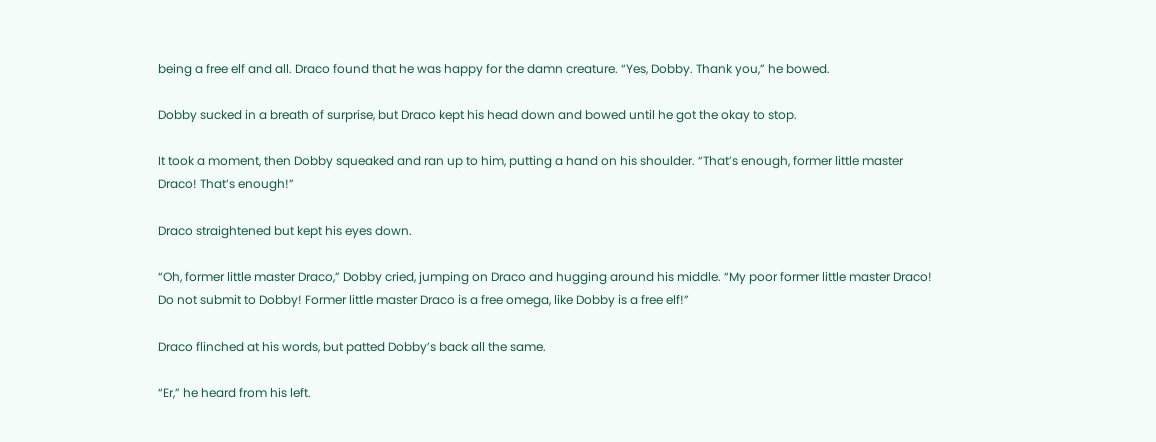being a free elf and all. Draco found that he was happy for the damn creature. “Yes, Dobby. Thank you,” he bowed.

Dobby sucked in a breath of surprise, but Draco kept his head down and bowed until he got the okay to stop.

It took a moment, then Dobby squeaked and ran up to him, putting a hand on his shoulder. “That’s enough, former little master Draco! That’s enough!”

Draco straightened but kept his eyes down.

“Oh, former little master Draco,” Dobby cried, jumping on Draco and hugging around his middle. “My poor former little master Draco! Do not submit to Dobby! Former little master Draco is a free omega, like Dobby is a free elf!”

Draco flinched at his words, but patted Dobby’s back all the same.

“Er,” he heard from his left.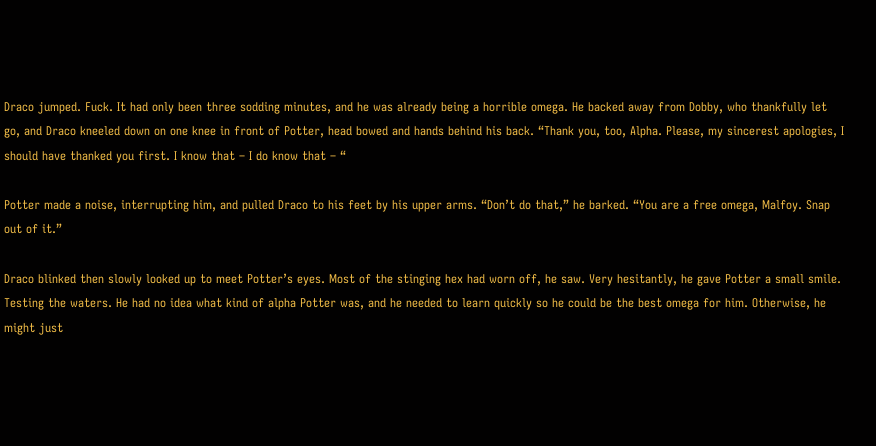Draco jumped. Fuck. It had only been three sodding minutes, and he was already being a horrible omega. He backed away from Dobby, who thankfully let go, and Draco kneeled down on one knee in front of Potter, head bowed and hands behind his back. “Thank you, too, Alpha. Please, my sincerest apologies, I should have thanked you first. I know that – I do know that – “

Potter made a noise, interrupting him, and pulled Draco to his feet by his upper arms. “Don’t do that,” he barked. “You are a free omega, Malfoy. Snap out of it.”

Draco blinked then slowly looked up to meet Potter’s eyes. Most of the stinging hex had worn off, he saw. Very hesitantly, he gave Potter a small smile. Testing the waters. He had no idea what kind of alpha Potter was, and he needed to learn quickly so he could be the best omega for him. Otherwise, he might just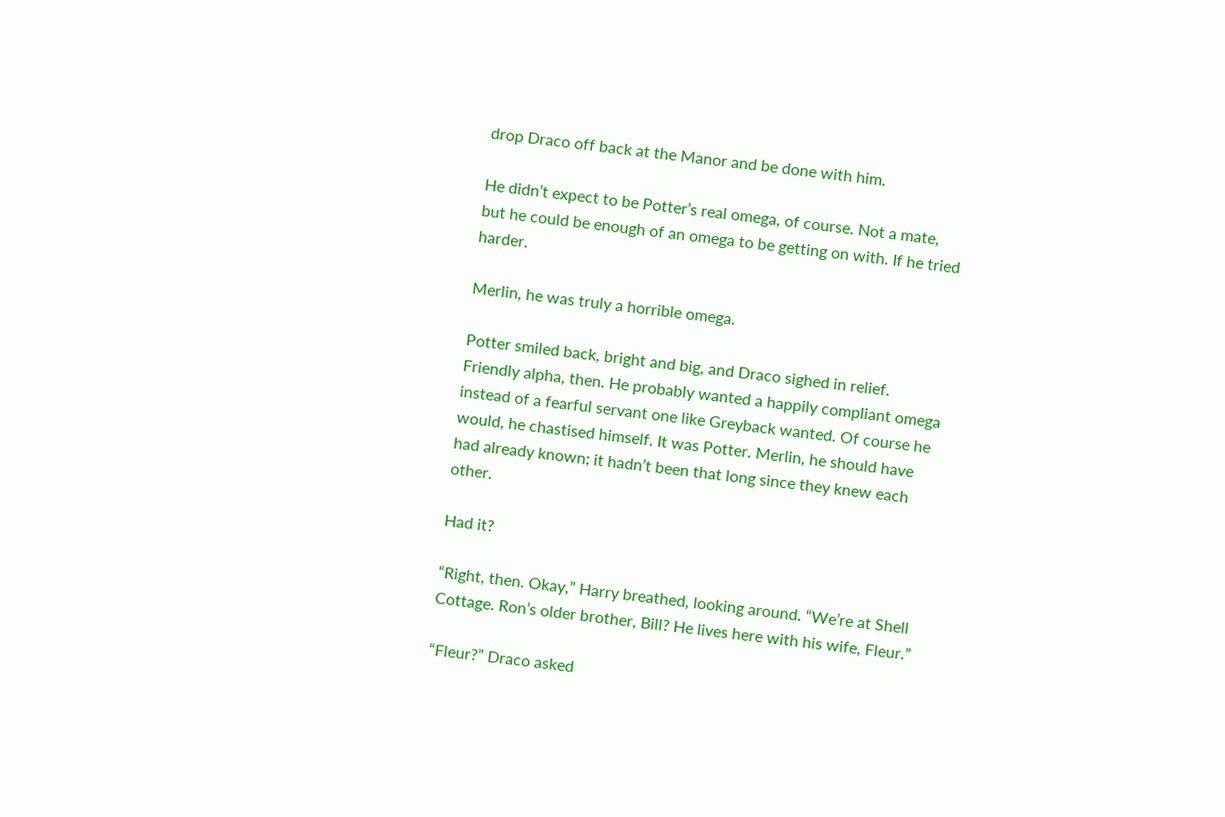drop Draco off back at the Manor and be done with him.

He didn’t expect to be Potter’s real omega, of course. Not a mate, but he could be enough of an omega to be getting on with. If he tried harder.

Merlin, he was truly a horrible omega.

Potter smiled back, bright and big, and Draco sighed in relief. Friendly alpha, then. He probably wanted a happily compliant omega instead of a fearful servant one like Greyback wanted. Of course he would, he chastised himself. It was Potter. Merlin, he should have had already known; it hadn’t been that long since they knew each other.

Had it?

“Right, then. Okay,” Harry breathed, looking around. “We’re at Shell Cottage. Ron’s older brother, Bill? He lives here with his wife, Fleur.”

“Fleur?” Draco asked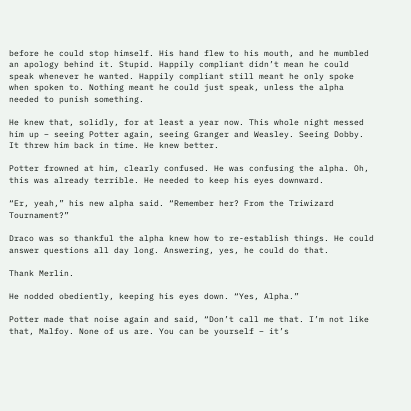before he could stop himself. His hand flew to his mouth, and he mumbled an apology behind it. Stupid. Happily compliant didn’t mean he could speak whenever he wanted. Happily compliant still meant he only spoke when spoken to. Nothing meant he could just speak, unless the alpha needed to punish something.

He knew that, solidly, for at least a year now. This whole night messed him up – seeing Potter again, seeing Granger and Weasley. Seeing Dobby. It threw him back in time. He knew better.

Potter frowned at him, clearly confused. He was confusing the alpha. Oh, this was already terrible. He needed to keep his eyes downward.

“Er, yeah,” his new alpha said. “Remember her? From the Triwizard Tournament?”

Draco was so thankful the alpha knew how to re-establish things. He could answer questions all day long. Answering, yes, he could do that.

Thank Merlin.

He nodded obediently, keeping his eyes down. “Yes, Alpha.”

Potter made that noise again and said, “Don’t call me that. I’m not like that, Malfoy. None of us are. You can be yourself – it’s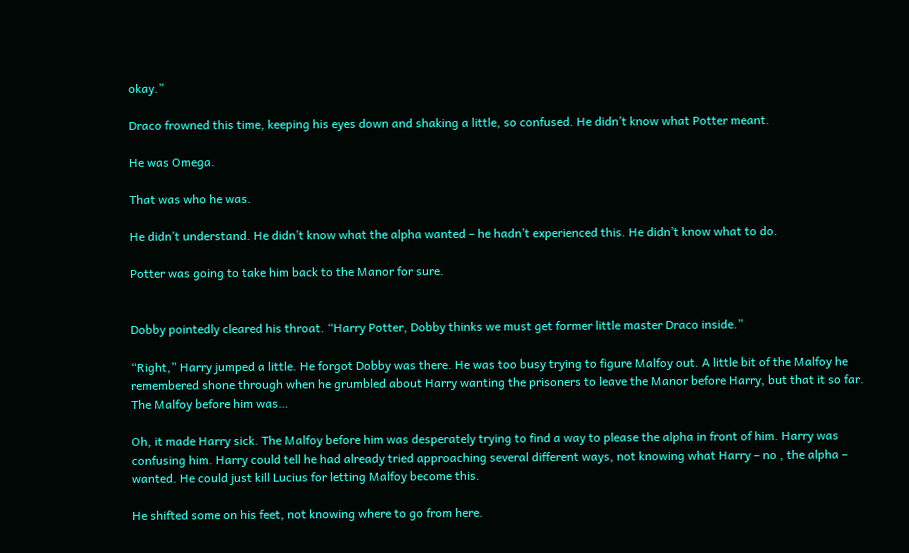okay.”

Draco frowned this time, keeping his eyes down and shaking a little, so confused. He didn’t know what Potter meant.

He was Omega.

That was who he was.

He didn’t understand. He didn’t know what the alpha wanted – he hadn’t experienced this. He didn’t know what to do.

Potter was going to take him back to the Manor for sure.


Dobby pointedly cleared his throat. “Harry Potter, Dobby thinks we must get former little master Draco inside.”

“Right,” Harry jumped a little. He forgot Dobby was there. He was too busy trying to figure Malfoy out. A little bit of the Malfoy he remembered shone through when he grumbled about Harry wanting the prisoners to leave the Manor before Harry, but that it so far. The Malfoy before him was…

Oh, it made Harry sick. The Malfoy before him was desperately trying to find a way to please the alpha in front of him. Harry was confusing him. Harry could tell he had already tried approaching several different ways, not knowing what Harry – no , the alpha – wanted. He could just kill Lucius for letting Malfoy become this.

He shifted some on his feet, not knowing where to go from here.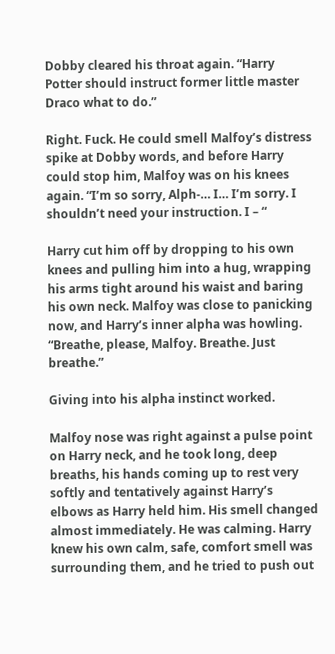Dobby cleared his throat again. “Harry Potter should instruct former little master Draco what to do.”

Right. Fuck. He could smell Malfoy’s distress spike at Dobby words, and before Harry could stop him, Malfoy was on his knees again. “I’m so sorry, Alph-… I… I’m sorry. I shouldn’t need your instruction. I – “

Harry cut him off by dropping to his own knees and pulling him into a hug, wrapping his arms tight around his waist and baring his own neck. Malfoy was close to panicking now, and Harry’s inner alpha was howling. “Breathe, please, Malfoy. Breathe. Just breathe.”

Giving into his alpha instinct worked.

Malfoy nose was right against a pulse point on Harry neck, and he took long, deep breaths, his hands coming up to rest very softly and tentatively against Harry’s elbows as Harry held him. His smell changed almost immediately. He was calming. Harry knew his own calm, safe, comfort smell was surrounding them, and he tried to push out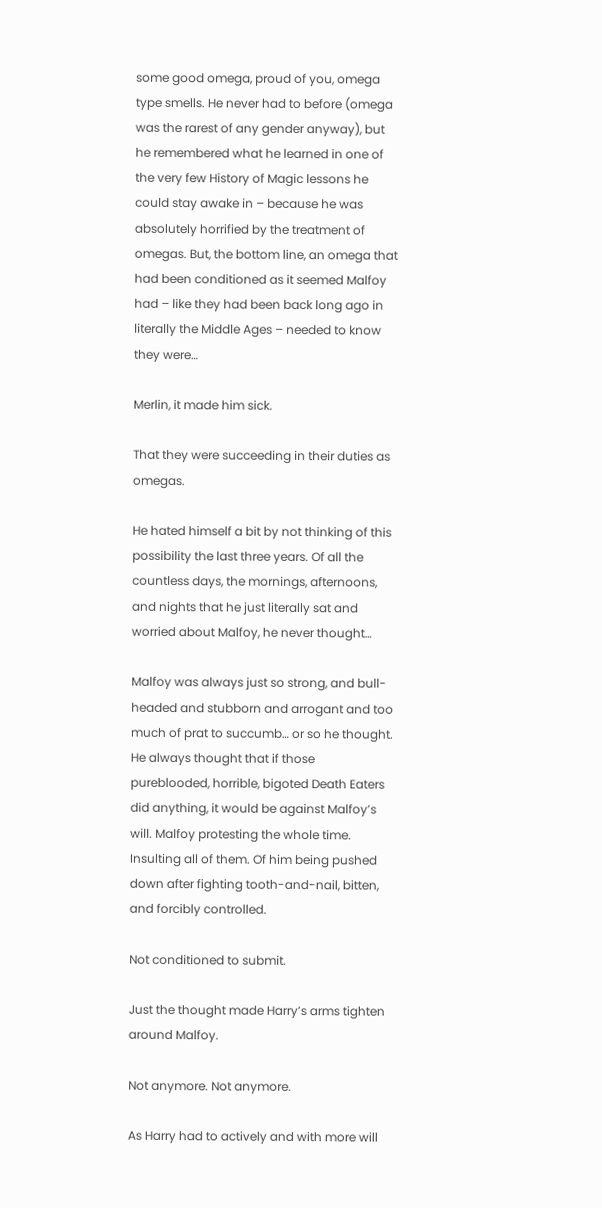some good omega, proud of you, omega type smells. He never had to before (omega was the rarest of any gender anyway), but he remembered what he learned in one of the very few History of Magic lessons he could stay awake in – because he was absolutely horrified by the treatment of omegas. But, the bottom line, an omega that had been conditioned as it seemed Malfoy had – like they had been back long ago in literally the Middle Ages – needed to know they were…

Merlin, it made him sick.

That they were succeeding in their duties as omegas.

He hated himself a bit by not thinking of this possibility the last three years. Of all the countless days, the mornings, afternoons, and nights that he just literally sat and worried about Malfoy, he never thought…

Malfoy was always just so strong, and bull-headed and stubborn and arrogant and too much of prat to succumb… or so he thought. He always thought that if those pureblooded, horrible, bigoted Death Eaters did anything, it would be against Malfoy’s will. Malfoy protesting the whole time. Insulting all of them. Of him being pushed down after fighting tooth-and-nail, bitten, and forcibly controlled.

Not conditioned to submit.

Just the thought made Harry’s arms tighten around Malfoy.

Not anymore. Not anymore.

As Harry had to actively and with more will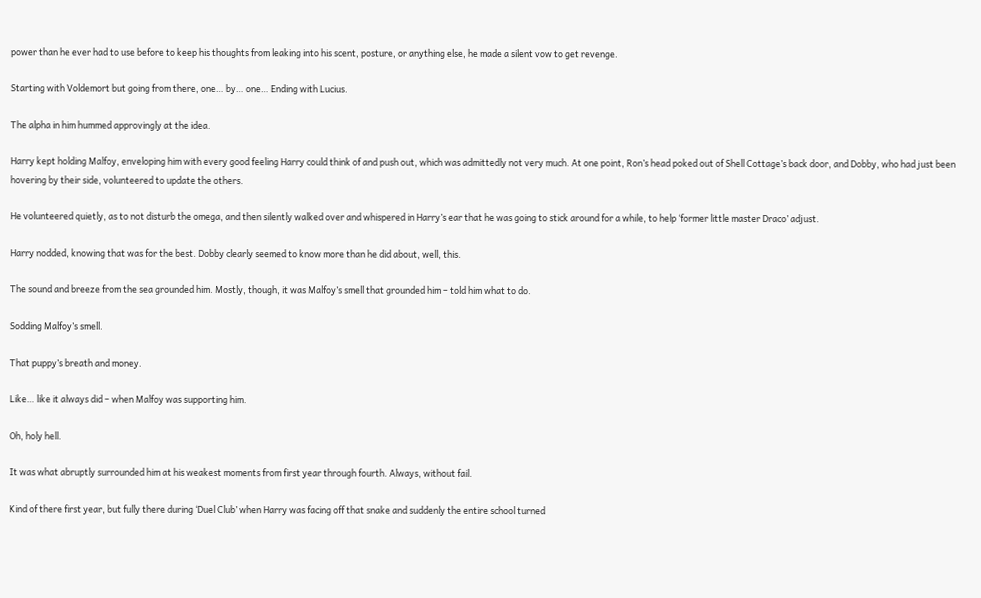power than he ever had to use before to keep his thoughts from leaking into his scent, posture, or anything else, he made a silent vow to get revenge.

Starting with Voldemort but going from there, one… by… one… Ending with Lucius.

The alpha in him hummed approvingly at the idea.

Harry kept holding Malfoy, enveloping him with every good feeling Harry could think of and push out, which was admittedly not very much. At one point, Ron’s head poked out of Shell Cottage’s back door, and Dobby, who had just been hovering by their side, volunteered to update the others.

He volunteered quietly, as to not disturb the omega, and then silently walked over and whispered in Harry’s ear that he was going to stick around for a while, to help ‘former little master Draco’ adjust.

Harry nodded, knowing that was for the best. Dobby clearly seemed to know more than he did about, well, this.

The sound and breeze from the sea grounded him. Mostly, though, it was Malfoy’s smell that grounded him – told him what to do.

Sodding Malfoy’s smell.

That puppy’s breath and money.

Like… like it always did – when Malfoy was supporting him.

Oh, holy hell.

It was what abruptly surrounded him at his weakest moments from first year through fourth. Always, without fail.

Kind of there first year, but fully there during ‘Duel Club’ when Harry was facing off that snake and suddenly the entire school turned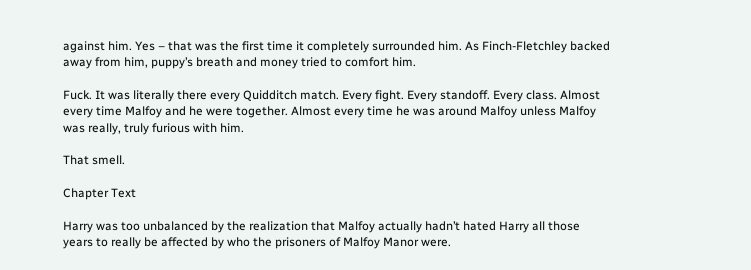against him. Yes – that was the first time it completely surrounded him. As Finch-Fletchley backed away from him, puppy’s breath and money tried to comfort him.

Fuck. It was literally there every Quidditch match. Every fight. Every standoff. Every class. Almost every time Malfoy and he were together. Almost every time he was around Malfoy unless Malfoy was really, truly furious with him.

That smell.

Chapter Text

Harry was too unbalanced by the realization that Malfoy actually hadn’t hated Harry all those years to really be affected by who the prisoners of Malfoy Manor were.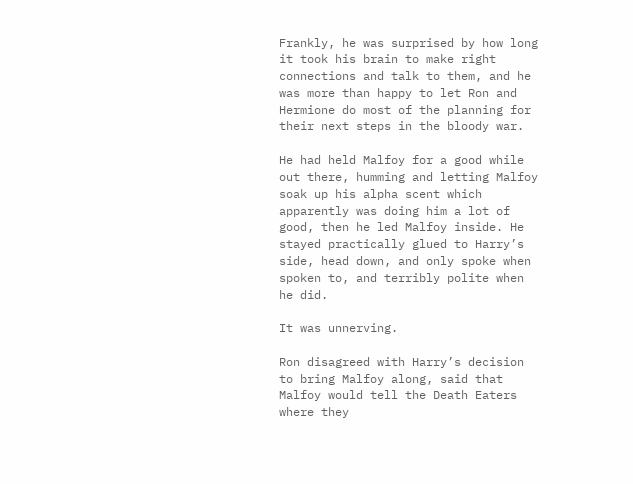Frankly, he was surprised by how long it took his brain to make right connections and talk to them, and he was more than happy to let Ron and Hermione do most of the planning for their next steps in the bloody war.

He had held Malfoy for a good while out there, humming and letting Malfoy soak up his alpha scent which apparently was doing him a lot of good, then he led Malfoy inside. He stayed practically glued to Harry’s side, head down, and only spoke when spoken to, and terribly polite when he did.

It was unnerving.

Ron disagreed with Harry’s decision to bring Malfoy along, said that Malfoy would tell the Death Eaters where they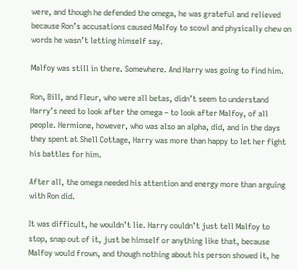were, and though he defended the omega, he was grateful and relieved because Ron’s accusations caused Malfoy to scowl and physically chew on words he wasn’t letting himself say.

Malfoy was still in there. Somewhere. And Harry was going to find him.

Ron, Bill, and Fleur, who were all betas, didn’t seem to understand Harry’s need to look after the omega – to look after Malfoy, of all people. Hermione, however, who was also an alpha, did, and in the days they spent at Shell Cottage, Harry was more than happy to let her fight his battles for him.

After all, the omega needed his attention and energy more than arguing with Ron did.

It was difficult, he wouldn’t lie. Harry couldn’t just tell Malfoy to stop, snap out of it, just be himself or anything like that, because Malfoy would frown, and though nothing about his person showed it, he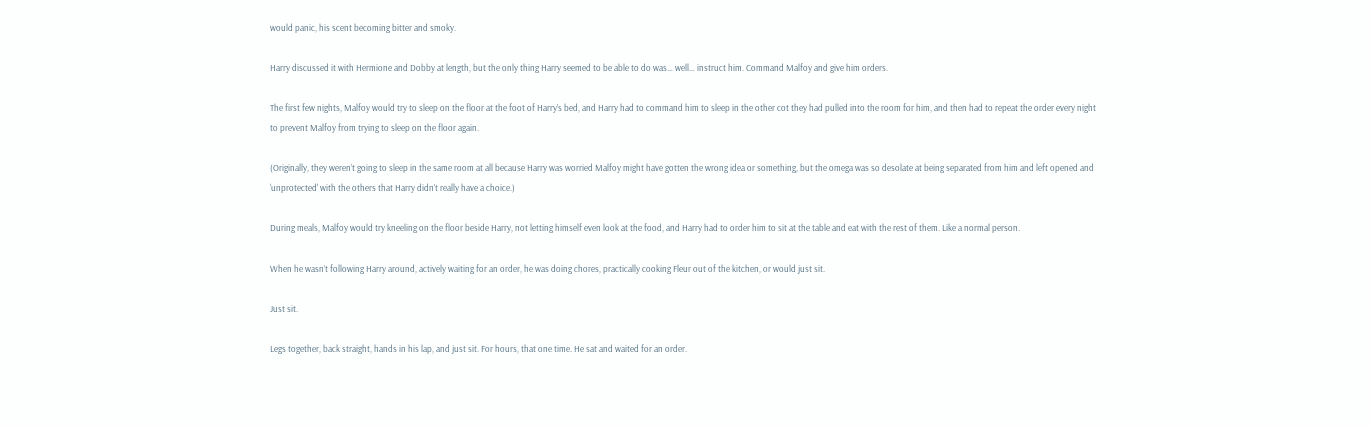would panic, his scent becoming bitter and smoky.

Harry discussed it with Hermione and Dobby at length, but the only thing Harry seemed to be able to do was… well… instruct him. Command Malfoy and give him orders.

The first few nights, Malfoy would try to sleep on the floor at the foot of Harry’s bed, and Harry had to command him to sleep in the other cot they had pulled into the room for him, and then had to repeat the order every night to prevent Malfoy from trying to sleep on the floor again.

(Originally, they weren’t going to sleep in the same room at all because Harry was worried Malfoy might have gotten the wrong idea or something, but the omega was so desolate at being separated from him and left opened and 'unprotected' with the others that Harry didn’t really have a choice.)

During meals, Malfoy would try kneeling on the floor beside Harry, not letting himself even look at the food, and Harry had to order him to sit at the table and eat with the rest of them. Like a normal person.

When he wasn’t following Harry around, actively waiting for an order, he was doing chores, practically cooking Fleur out of the kitchen, or would just sit.

Just sit.

Legs together, back straight, hands in his lap, and just sit. For hours, that one time. He sat and waited for an order.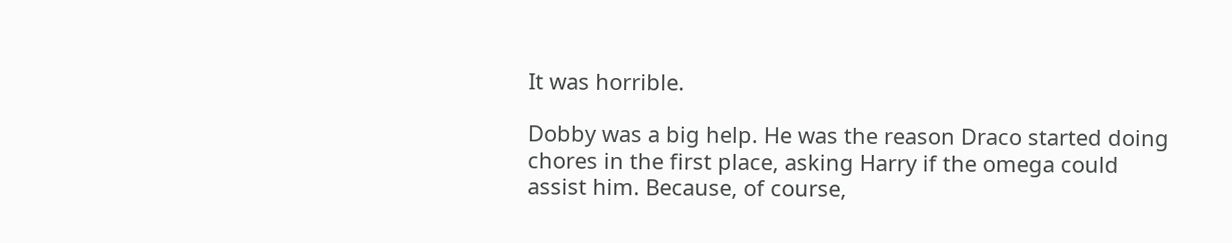It was horrible.

Dobby was a big help. He was the reason Draco started doing chores in the first place, asking Harry if the omega could assist him. Because, of course,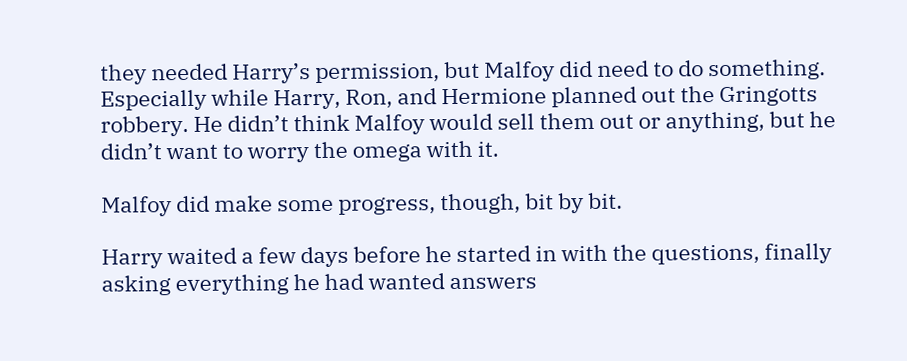they needed Harry’s permission, but Malfoy did need to do something. Especially while Harry, Ron, and Hermione planned out the Gringotts robbery. He didn’t think Malfoy would sell them out or anything, but he didn’t want to worry the omega with it.

Malfoy did make some progress, though, bit by bit.

Harry waited a few days before he started in with the questions, finally asking everything he had wanted answers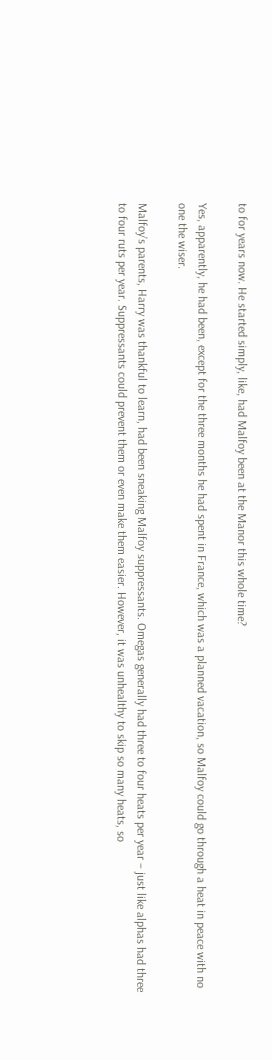to for years now. He started simply, like, had Malfoy been at the Manor this whole time?

Yes, apparently, he had been, except for the three months he had spent in France, which was a planned vacation, so Malfoy could go through a heat in peace with no one the wiser.

Malfoy’s parents, Harry was thankful to learn, had been sneaking Malfoy suppressants. Omegas generally had three to four heats per year – just like alphas had three to four ruts per year. Suppressants could prevent them or even make them easier. However, it was unhealthy to skip so many heats, so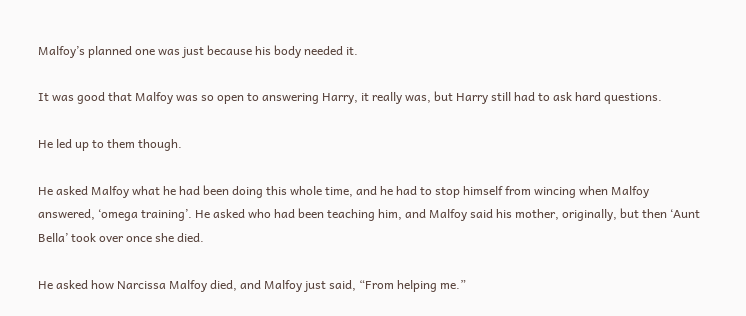Malfoy’s planned one was just because his body needed it.

It was good that Malfoy was so open to answering Harry, it really was, but Harry still had to ask hard questions.

He led up to them though.

He asked Malfoy what he had been doing this whole time, and he had to stop himself from wincing when Malfoy answered, ‘omega training’. He asked who had been teaching him, and Malfoy said his mother, originally, but then ‘Aunt Bella’ took over once she died.

He asked how Narcissa Malfoy died, and Malfoy just said, “From helping me.”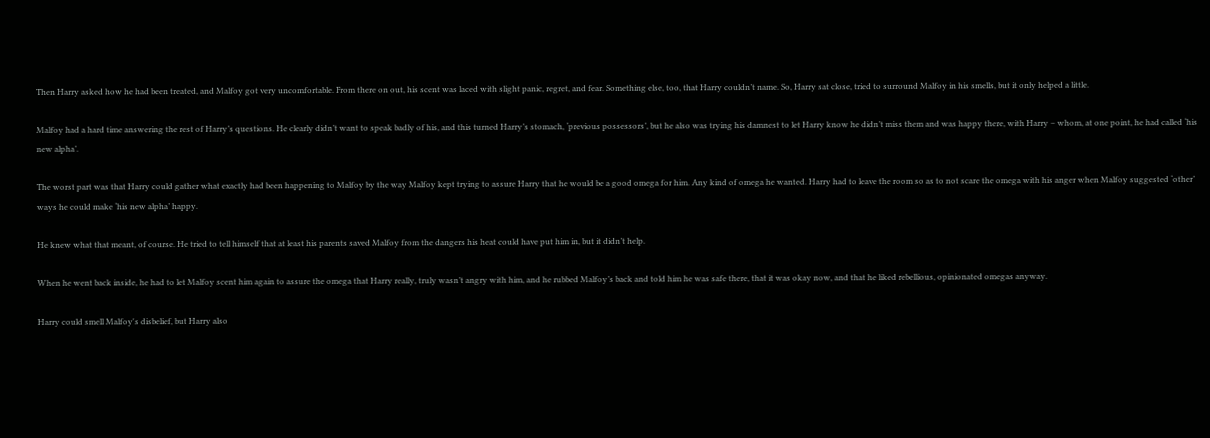Then Harry asked how he had been treated, and Malfoy got very uncomfortable. From there on out, his scent was laced with slight panic, regret, and fear. Something else, too, that Harry couldn’t name. So, Harry sat close, tried to surround Malfoy in his smells, but it only helped a little.

Malfoy had a hard time answering the rest of Harry’s questions. He clearly didn’t want to speak badly of his, and this turned Harry’s stomach, ‘previous possessors’, but he also was trying his damnest to let Harry know he didn’t miss them and was happy there, with Harry – whom, at one point, he had called ‘his new alpha’.

The worst part was that Harry could gather what exactly had been happening to Malfoy by the way Malfoy kept trying to assure Harry that he would be a good omega for him. Any kind of omega he wanted. Harry had to leave the room so as to not scare the omega with his anger when Malfoy suggested ‘other’ ways he could make ‘his new alpha’ happy.

He knew what that meant, of course. He tried to tell himself that at least his parents saved Malfoy from the dangers his heat could have put him in, but it didn’t help.

When he went back inside, he had to let Malfoy scent him again to assure the omega that Harry really, truly wasn’t angry with him, and he rubbed Malfoy’s back and told him he was safe there, that it was okay now, and that he liked rebellious, opinionated omegas anyway.

Harry could smell Malfoy's disbelief, but Harry also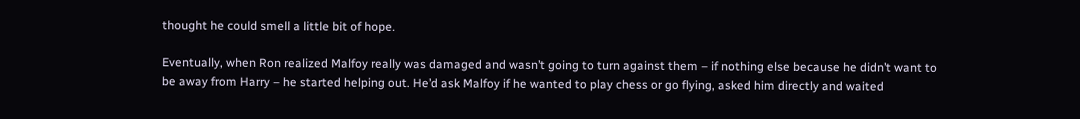thought he could smell a little bit of hope.

Eventually, when Ron realized Malfoy really was damaged and wasn’t going to turn against them – if nothing else because he didn’t want to be away from Harry – he started helping out. He’d ask Malfoy if he wanted to play chess or go flying, asked him directly and waited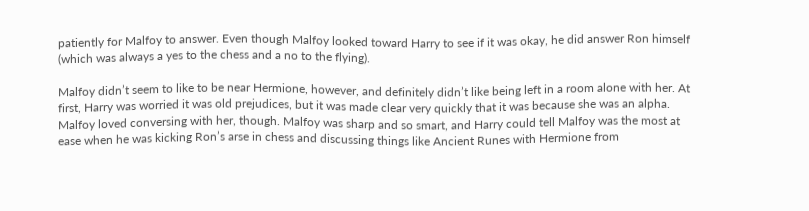patiently for Malfoy to answer. Even though Malfoy looked toward Harry to see if it was okay, he did answer Ron himself (which was always a yes to the chess and a no to the flying).

Malfoy didn’t seem to like to be near Hermione, however, and definitely didn’t like being left in a room alone with her. At first, Harry was worried it was old prejudices, but it was made clear very quickly that it was because she was an alpha. Malfoy loved conversing with her, though. Malfoy was sharp and so smart, and Harry could tell Malfoy was the most at ease when he was kicking Ron’s arse in chess and discussing things like Ancient Runes with Hermione from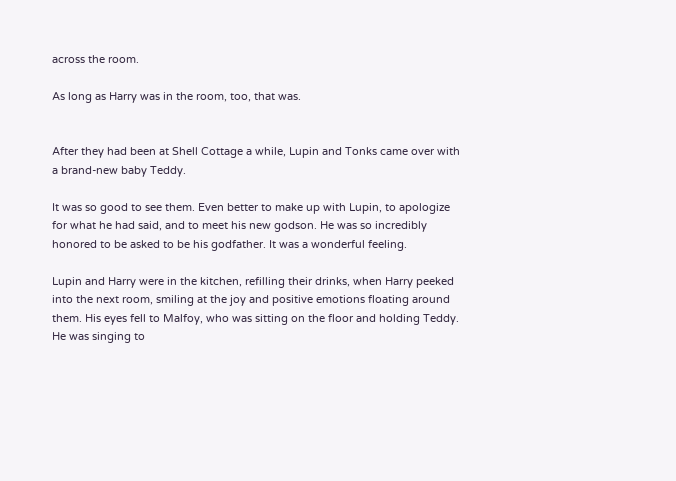across the room.

As long as Harry was in the room, too, that was.


After they had been at Shell Cottage a while, Lupin and Tonks came over with a brand-new baby Teddy.

It was so good to see them. Even better to make up with Lupin, to apologize for what he had said, and to meet his new godson. He was so incredibly honored to be asked to be his godfather. It was a wonderful feeling.

Lupin and Harry were in the kitchen, refilling their drinks, when Harry peeked into the next room, smiling at the joy and positive emotions floating around them. His eyes fell to Malfoy, who was sitting on the floor and holding Teddy. He was singing to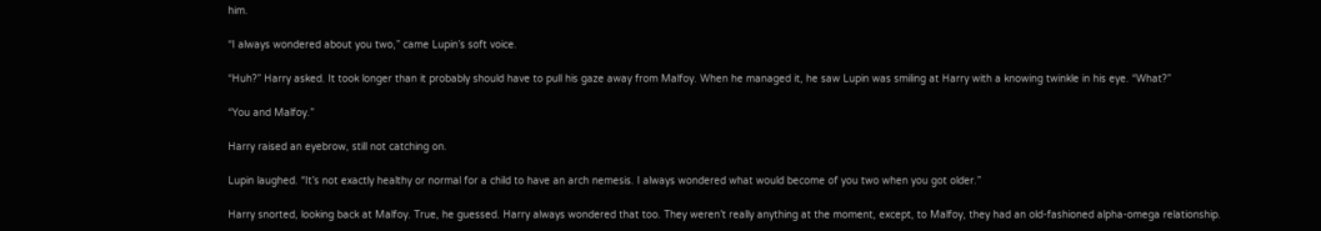him.

“I always wondered about you two,” came Lupin’s soft voice.

“Huh?” Harry asked. It took longer than it probably should have to pull his gaze away from Malfoy. When he managed it, he saw Lupin was smiling at Harry with a knowing twinkle in his eye. “What?”

“You and Malfoy.”

Harry raised an eyebrow, still not catching on.

Lupin laughed. “It’s not exactly healthy or normal for a child to have an arch nemesis. I always wondered what would become of you two when you got older.”

Harry snorted, looking back at Malfoy. True, he guessed. Harry always wondered that too. They weren’t really anything at the moment, except, to Malfoy, they had an old-fashioned alpha-omega relationship.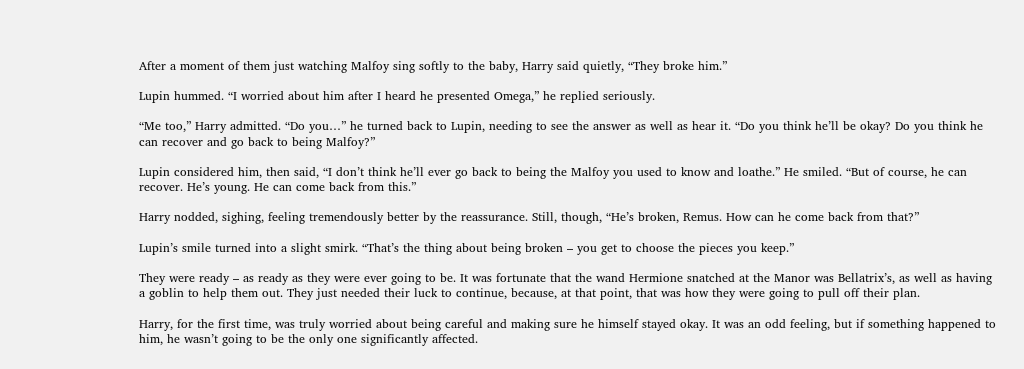After a moment of them just watching Malfoy sing softly to the baby, Harry said quietly, “They broke him.”

Lupin hummed. “I worried about him after I heard he presented Omega,” he replied seriously.

“Me too,” Harry admitted. “Do you…” he turned back to Lupin, needing to see the answer as well as hear it. “Do you think he’ll be okay? Do you think he can recover and go back to being Malfoy?”

Lupin considered him, then said, “I don’t think he’ll ever go back to being the Malfoy you used to know and loathe.” He smiled. “But of course, he can recover. He’s young. He can come back from this.”

Harry nodded, sighing, feeling tremendously better by the reassurance. Still, though, “He’s broken, Remus. How can he come back from that?”

Lupin’s smile turned into a slight smirk. “That’s the thing about being broken – you get to choose the pieces you keep.”

They were ready – as ready as they were ever going to be. It was fortunate that the wand Hermione snatched at the Manor was Bellatrix’s, as well as having a goblin to help them out. They just needed their luck to continue, because, at that point, that was how they were going to pull off their plan.

Harry, for the first time, was truly worried about being careful and making sure he himself stayed okay. It was an odd feeling, but if something happened to him, he wasn’t going to be the only one significantly affected.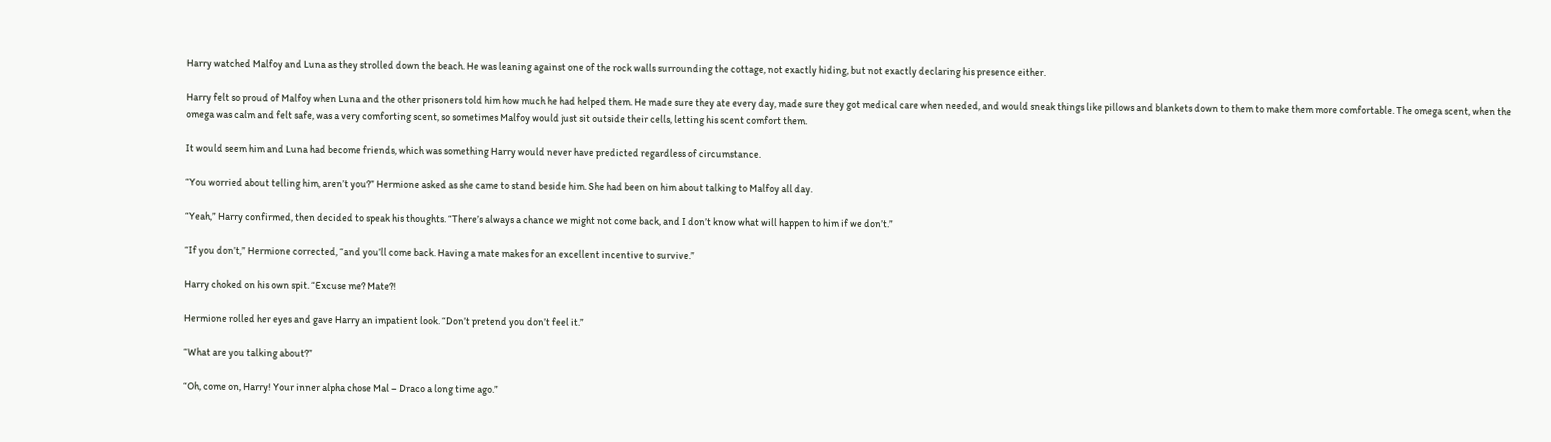Harry watched Malfoy and Luna as they strolled down the beach. He was leaning against one of the rock walls surrounding the cottage, not exactly hiding, but not exactly declaring his presence either.

Harry felt so proud of Malfoy when Luna and the other prisoners told him how much he had helped them. He made sure they ate every day, made sure they got medical care when needed, and would sneak things like pillows and blankets down to them to make them more comfortable. The omega scent, when the omega was calm and felt safe, was a very comforting scent, so sometimes Malfoy would just sit outside their cells, letting his scent comfort them.

It would seem him and Luna had become friends, which was something Harry would never have predicted regardless of circumstance.

“You worried about telling him, aren’t you?” Hermione asked as she came to stand beside him. She had been on him about talking to Malfoy all day.

“Yeah,” Harry confirmed, then decided to speak his thoughts. “There’s always a chance we might not come back, and I don’t know what will happen to him if we don’t.”

“If you don’t,” Hermione corrected, “and you’ll come back. Having a mate makes for an excellent incentive to survive.”

Harry choked on his own spit. “Excuse me? Mate?!

Hermione rolled her eyes and gave Harry an impatient look. “Don’t pretend you don’t feel it.”

“What are you talking about?”

“Oh, come on, Harry! Your inner alpha chose Mal – Draco a long time ago.”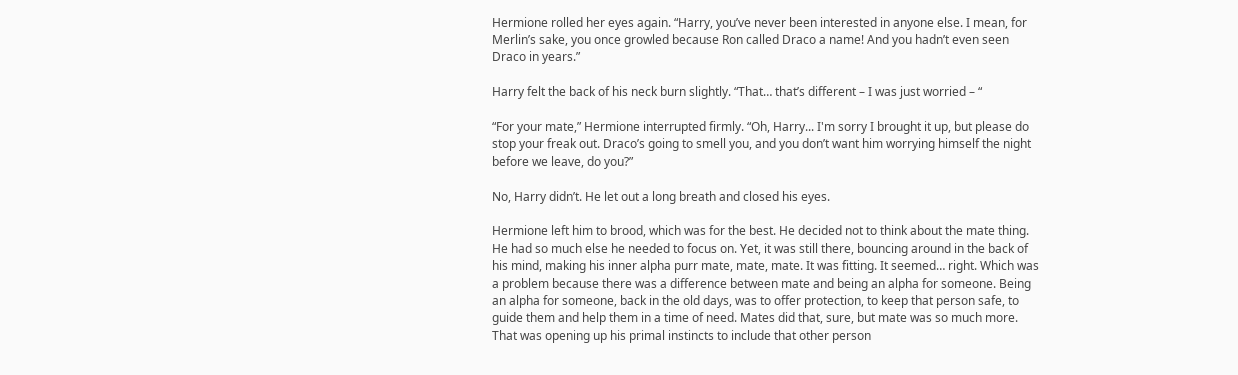Hermione rolled her eyes again. “Harry, you’ve never been interested in anyone else. I mean, for Merlin’s sake, you once growled because Ron called Draco a name! And you hadn’t even seen Draco in years.”

Harry felt the back of his neck burn slightly. “That… that’s different – I was just worried – “

“For your mate,” Hermione interrupted firmly. “Oh, Harry... I'm sorry I brought it up, but please do stop your freak out. Draco’s going to smell you, and you don’t want him worrying himself the night before we leave, do you?”

No, Harry didn’t. He let out a long breath and closed his eyes.

Hermione left him to brood, which was for the best. He decided not to think about the mate thing. He had so much else he needed to focus on. Yet, it was still there, bouncing around in the back of his mind, making his inner alpha purr mate, mate, mate. It was fitting. It seemed… right. Which was a problem because there was a difference between mate and being an alpha for someone. Being an alpha for someone, back in the old days, was to offer protection, to keep that person safe, to guide them and help them in a time of need. Mates did that, sure, but mate was so much more. That was opening up his primal instincts to include that other person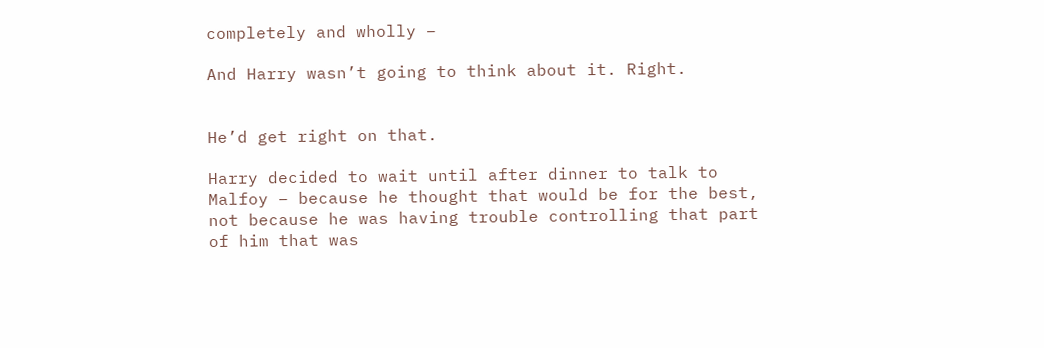completely and wholly –

And Harry wasn’t going to think about it. Right.


He’d get right on that.

Harry decided to wait until after dinner to talk to Malfoy – because he thought that would be for the best, not because he was having trouble controlling that part of him that was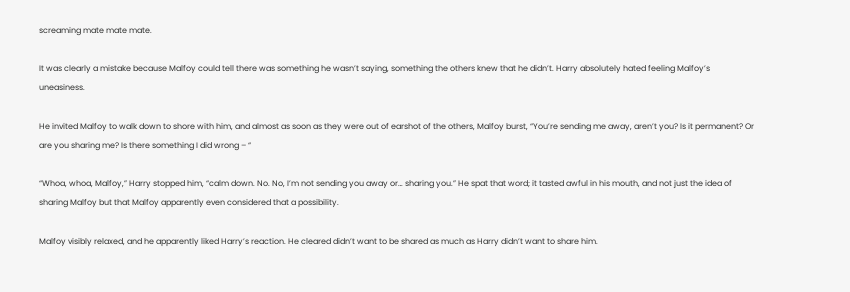screaming mate mate mate.

It was clearly a mistake because Malfoy could tell there was something he wasn’t saying, something the others knew that he didn’t. Harry absolutely hated feeling Malfoy’s uneasiness.

He invited Malfoy to walk down to shore with him, and almost as soon as they were out of earshot of the others, Malfoy burst, “You’re sending me away, aren’t you? Is it permanent? Or are you sharing me? Is there something I did wrong – “

“Whoa, whoa, Malfoy,” Harry stopped him, “calm down. No. No, I’m not sending you away or… sharing you.” He spat that word; it tasted awful in his mouth, and not just the idea of sharing Malfoy but that Malfoy apparently even considered that a possibility.

Malfoy visibly relaxed, and he apparently liked Harry’s reaction. He cleared didn’t want to be shared as much as Harry didn’t want to share him.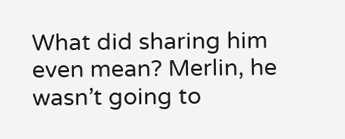What did sharing him even mean? Merlin, he wasn’t going to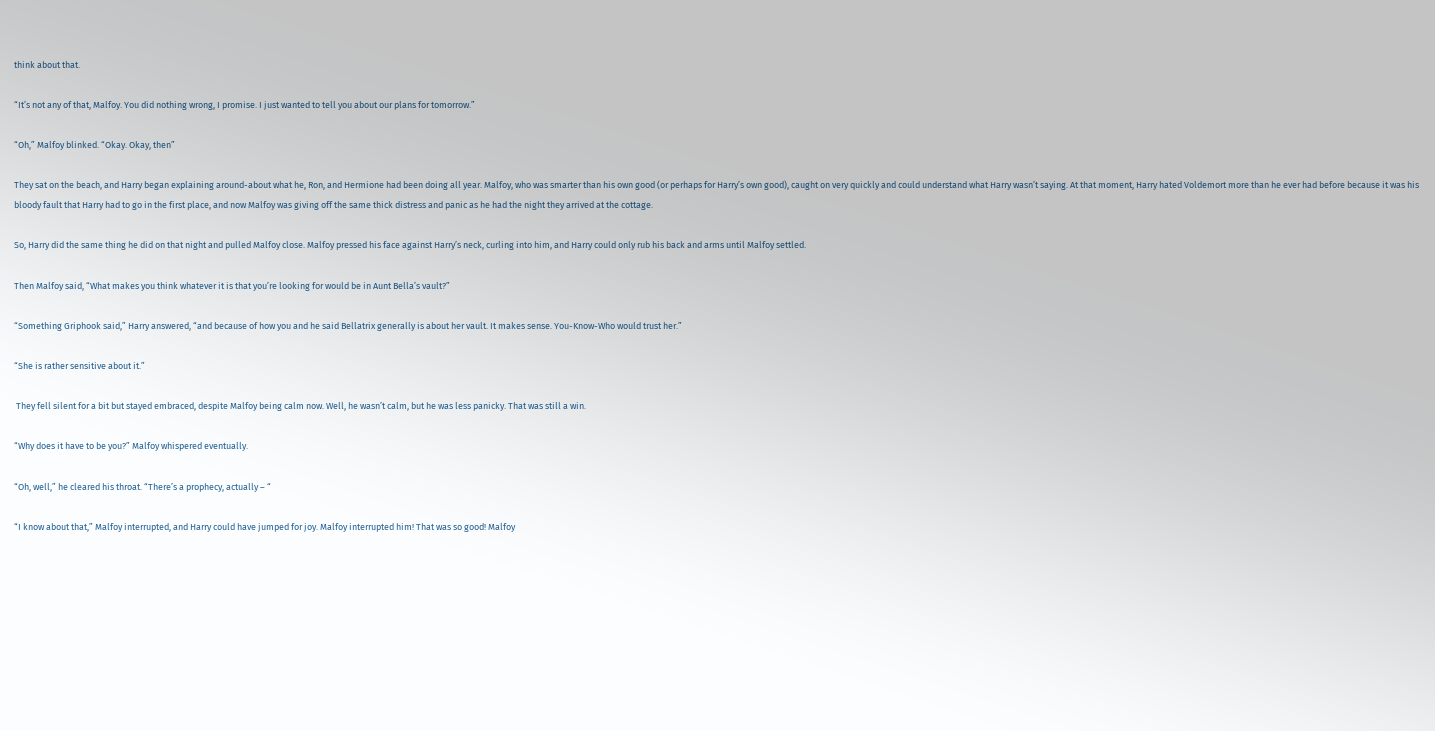think about that.

“It’s not any of that, Malfoy. You did nothing wrong, I promise. I just wanted to tell you about our plans for tomorrow.”

“Oh,” Malfoy blinked. “Okay. Okay, then”

They sat on the beach, and Harry began explaining around-about what he, Ron, and Hermione had been doing all year. Malfoy, who was smarter than his own good (or perhaps for Harry’s own good), caught on very quickly and could understand what Harry wasn’t saying. At that moment, Harry hated Voldemort more than he ever had before because it was his bloody fault that Harry had to go in the first place, and now Malfoy was giving off the same thick distress and panic as he had the night they arrived at the cottage.

So, Harry did the same thing he did on that night and pulled Malfoy close. Malfoy pressed his face against Harry’s neck, curling into him, and Harry could only rub his back and arms until Malfoy settled.

Then Malfoy said, “What makes you think whatever it is that you’re looking for would be in Aunt Bella’s vault?”

“Something Griphook said,” Harry answered, “and because of how you and he said Bellatrix generally is about her vault. It makes sense. You-Know-Who would trust her.”

“She is rather sensitive about it.”

 They fell silent for a bit but stayed embraced, despite Malfoy being calm now. Well, he wasn’t calm, but he was less panicky. That was still a win.

“Why does it have to be you?” Malfoy whispered eventually.

“Oh, well,” he cleared his throat. “There’s a prophecy, actually – “

“I know about that,” Malfoy interrupted, and Harry could have jumped for joy. Malfoy interrupted him! That was so good! Malfoy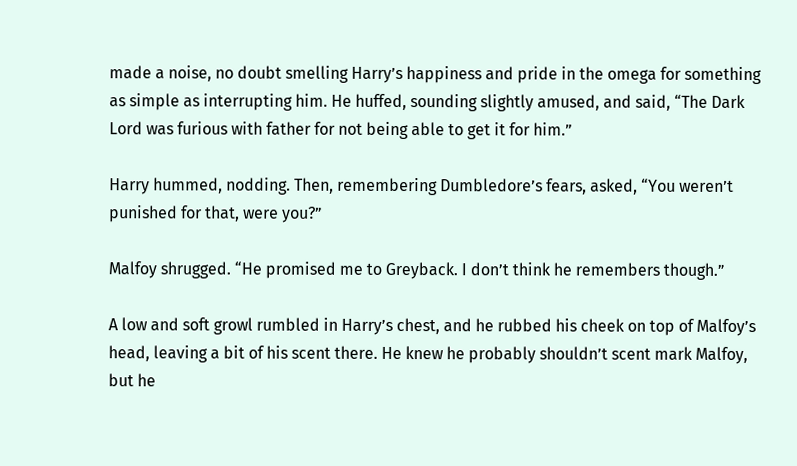made a noise, no doubt smelling Harry’s happiness and pride in the omega for something as simple as interrupting him. He huffed, sounding slightly amused, and said, “The Dark Lord was furious with father for not being able to get it for him.”

Harry hummed, nodding. Then, remembering Dumbledore’s fears, asked, “You weren’t punished for that, were you?”

Malfoy shrugged. “He promised me to Greyback. I don’t think he remembers though.”

A low and soft growl rumbled in Harry’s chest, and he rubbed his cheek on top of Malfoy’s head, leaving a bit of his scent there. He knew he probably shouldn’t scent mark Malfoy, but he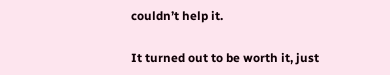couldn’t help it.

It turned out to be worth it, just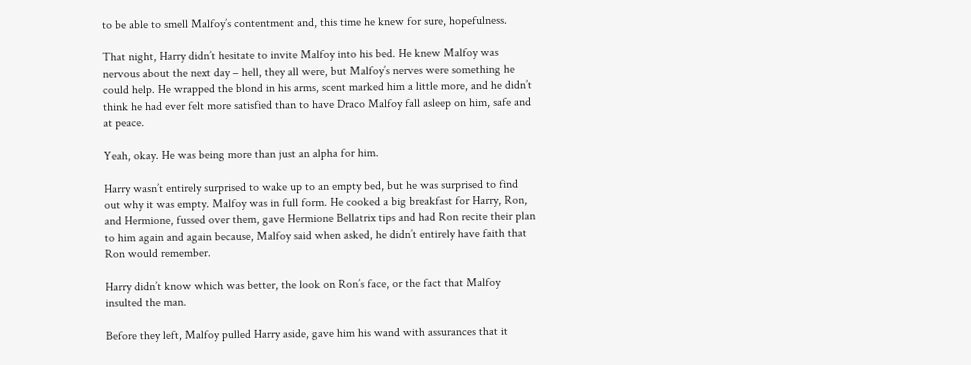to be able to smell Malfoy’s contentment and, this time he knew for sure, hopefulness.

That night, Harry didn’t hesitate to invite Malfoy into his bed. He knew Malfoy was nervous about the next day – hell, they all were, but Malfoy’s nerves were something he could help. He wrapped the blond in his arms, scent marked him a little more, and he didn’t think he had ever felt more satisfied than to have Draco Malfoy fall asleep on him, safe and at peace.

Yeah, okay. He was being more than just an alpha for him.

Harry wasn’t entirely surprised to wake up to an empty bed, but he was surprised to find out why it was empty. Malfoy was in full form. He cooked a big breakfast for Harry, Ron, and Hermione, fussed over them, gave Hermione Bellatrix tips and had Ron recite their plan to him again and again because, Malfoy said when asked, he didn’t entirely have faith that Ron would remember.

Harry didn’t know which was better, the look on Ron’s face, or the fact that Malfoy insulted the man.

Before they left, Malfoy pulled Harry aside, gave him his wand with assurances that it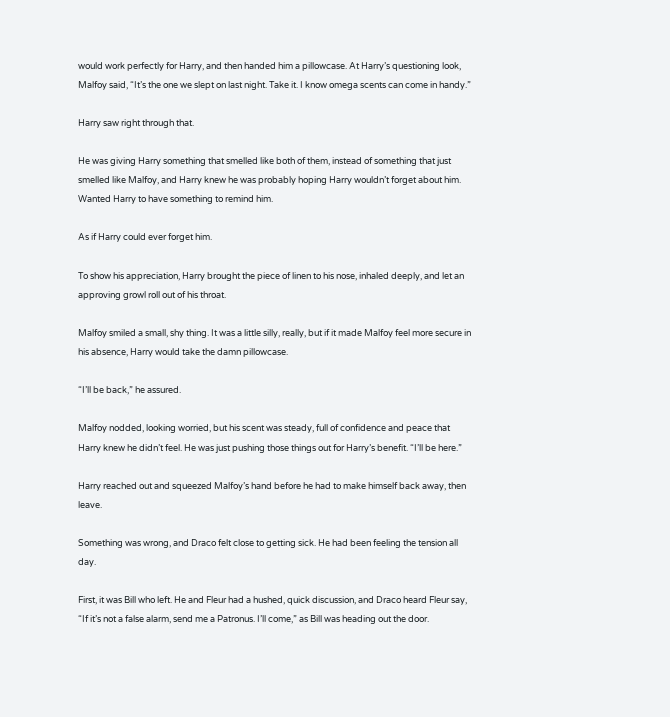would work perfectly for Harry, and then handed him a pillowcase. At Harry’s questioning look, Malfoy said, “It’s the one we slept on last night. Take it. I know omega scents can come in handy.”

Harry saw right through that.

He was giving Harry something that smelled like both of them, instead of something that just smelled like Malfoy, and Harry knew he was probably hoping Harry wouldn’t forget about him. Wanted Harry to have something to remind him.

As if Harry could ever forget him.

To show his appreciation, Harry brought the piece of linen to his nose, inhaled deeply, and let an approving growl roll out of his throat.

Malfoy smiled a small, shy thing. It was a little silly, really, but if it made Malfoy feel more secure in his absence, Harry would take the damn pillowcase.

“I’ll be back,” he assured.

Malfoy nodded, looking worried, but his scent was steady, full of confidence and peace that Harry knew he didn’t feel. He was just pushing those things out for Harry’s benefit. “I’ll be here.”

Harry reached out and squeezed Malfoy’s hand before he had to make himself back away, then leave.

Something was wrong, and Draco felt close to getting sick. He had been feeling the tension all day.

First, it was Bill who left. He and Fleur had a hushed, quick discussion, and Draco heard Fleur say, “If it’s not a false alarm, send me a Patronus. I’ll come,” as Bill was heading out the door.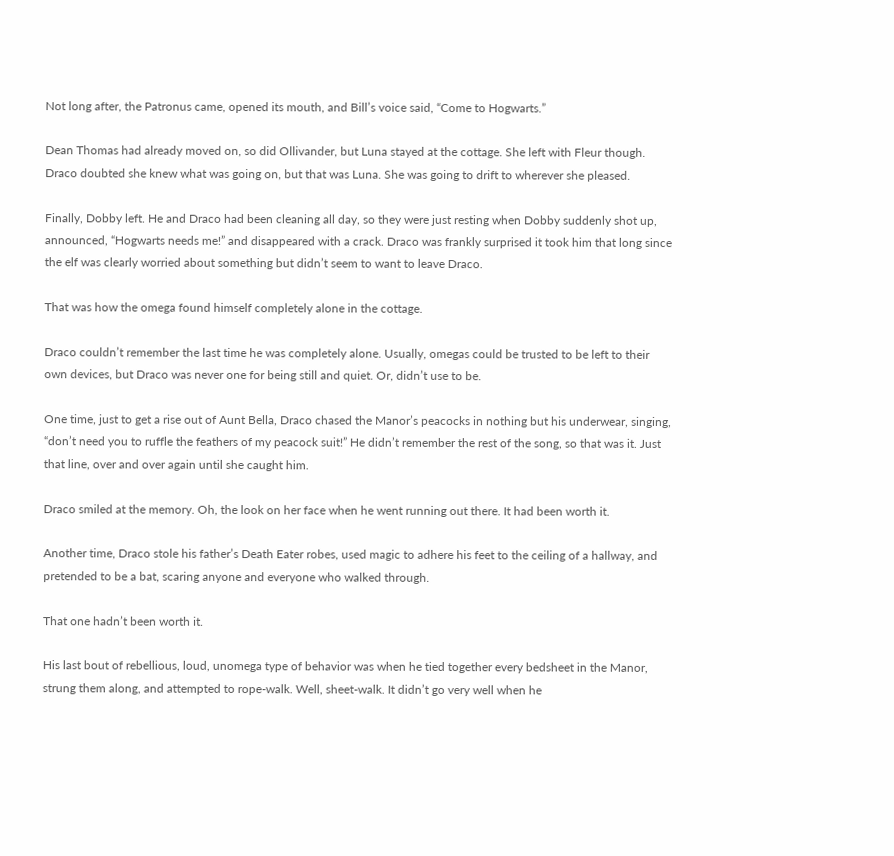Not long after, the Patronus came, opened its mouth, and Bill’s voice said, “Come to Hogwarts.”

Dean Thomas had already moved on, so did Ollivander, but Luna stayed at the cottage. She left with Fleur though. Draco doubted she knew what was going on, but that was Luna. She was going to drift to wherever she pleased.

Finally, Dobby left. He and Draco had been cleaning all day, so they were just resting when Dobby suddenly shot up, announced, “Hogwarts needs me!” and disappeared with a crack. Draco was frankly surprised it took him that long since the elf was clearly worried about something but didn’t seem to want to leave Draco.

That was how the omega found himself completely alone in the cottage.

Draco couldn’t remember the last time he was completely alone. Usually, omegas could be trusted to be left to their own devices, but Draco was never one for being still and quiet. Or, didn’t use to be.

One time, just to get a rise out of Aunt Bella, Draco chased the Manor’s peacocks in nothing but his underwear, singing, “don’t need you to ruffle the feathers of my peacock suit!” He didn’t remember the rest of the song, so that was it. Just that line, over and over again until she caught him.

Draco smiled at the memory. Oh, the look on her face when he went running out there. It had been worth it.

Another time, Draco stole his father’s Death Eater robes, used magic to adhere his feet to the ceiling of a hallway, and pretended to be a bat, scaring anyone and everyone who walked through.

That one hadn’t been worth it.

His last bout of rebellious, loud, unomega type of behavior was when he tied together every bedsheet in the Manor, strung them along, and attempted to rope-walk. Well, sheet-walk. It didn’t go very well when he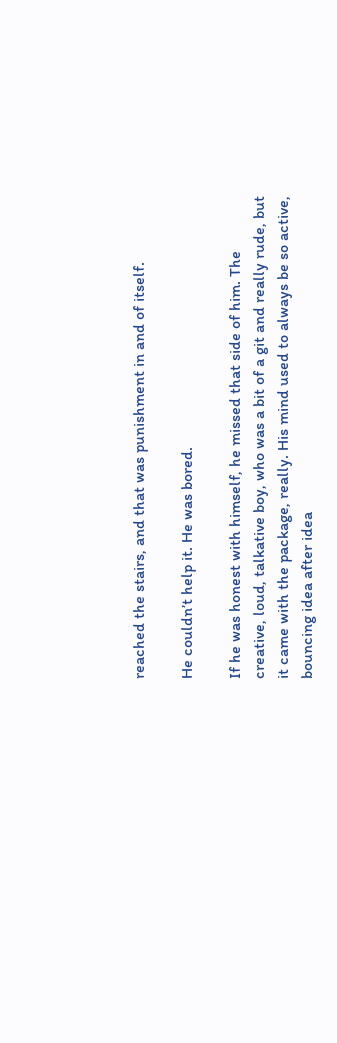reached the stairs, and that was punishment in and of itself.

He couldn’t help it. He was bored.

If he was honest with himself, he missed that side of him. The creative, loud, talkative boy, who was a bit of a git and really rude, but it came with the package, really. His mind used to always be so active, bouncing idea after idea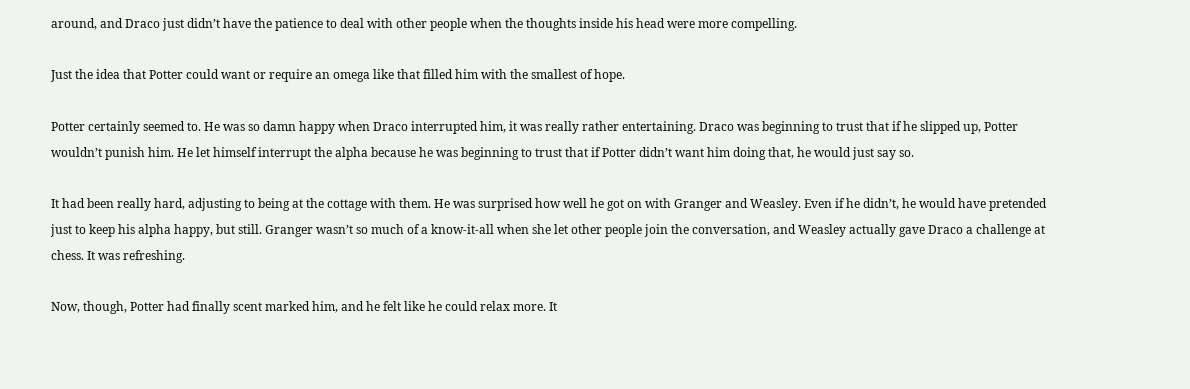around, and Draco just didn’t have the patience to deal with other people when the thoughts inside his head were more compelling.

Just the idea that Potter could want or require an omega like that filled him with the smallest of hope.

Potter certainly seemed to. He was so damn happy when Draco interrupted him, it was really rather entertaining. Draco was beginning to trust that if he slipped up, Potter wouldn’t punish him. He let himself interrupt the alpha because he was beginning to trust that if Potter didn’t want him doing that, he would just say so.

It had been really hard, adjusting to being at the cottage with them. He was surprised how well he got on with Granger and Weasley. Even if he didn’t, he would have pretended just to keep his alpha happy, but still. Granger wasn’t so much of a know-it-all when she let other people join the conversation, and Weasley actually gave Draco a challenge at chess. It was refreshing.

Now, though, Potter had finally scent marked him, and he felt like he could relax more. It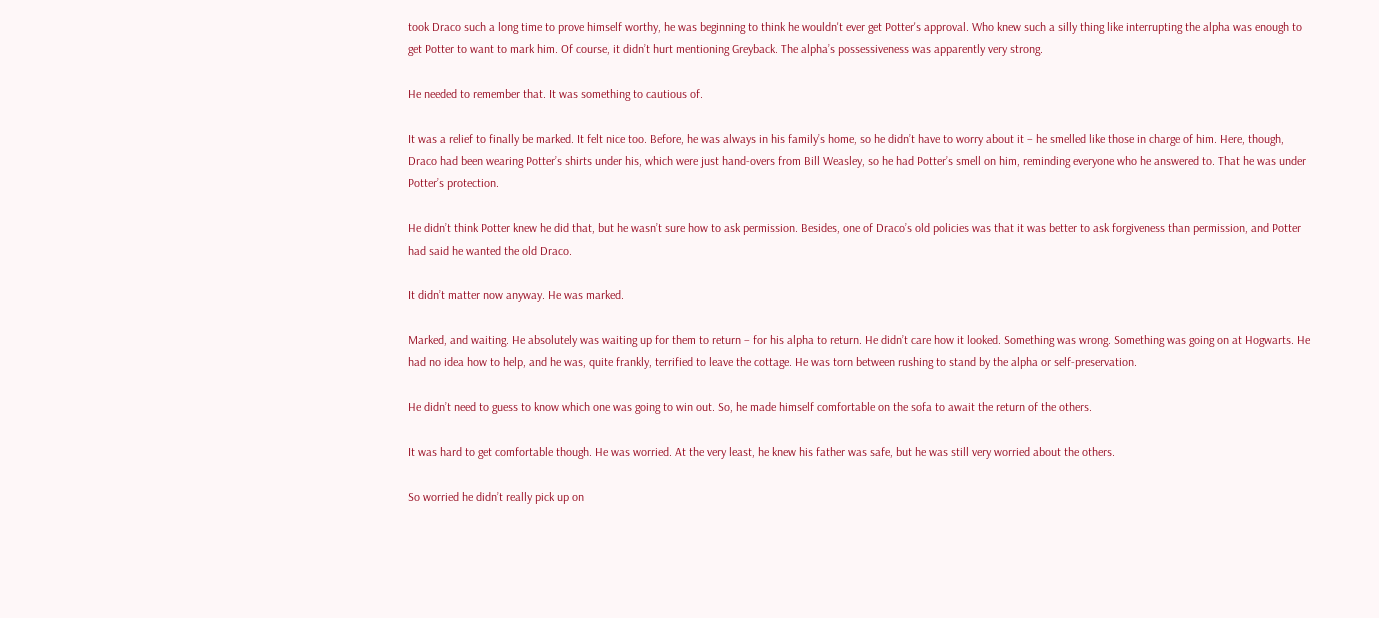took Draco such a long time to prove himself worthy, he was beginning to think he wouldn't ever get Potter's approval. Who knew such a silly thing like interrupting the alpha was enough to get Potter to want to mark him. Of course, it didn’t hurt mentioning Greyback. The alpha’s possessiveness was apparently very strong.

He needed to remember that. It was something to cautious of.

It was a relief to finally be marked. It felt nice too. Before, he was always in his family’s home, so he didn’t have to worry about it – he smelled like those in charge of him. Here, though, Draco had been wearing Potter’s shirts under his, which were just hand-overs from Bill Weasley, so he had Potter’s smell on him, reminding everyone who he answered to. That he was under Potter’s protection.

He didn’t think Potter knew he did that, but he wasn’t sure how to ask permission. Besides, one of Draco’s old policies was that it was better to ask forgiveness than permission, and Potter had said he wanted the old Draco.

It didn’t matter now anyway. He was marked.

Marked, and waiting. He absolutely was waiting up for them to return – for his alpha to return. He didn’t care how it looked. Something was wrong. Something was going on at Hogwarts. He had no idea how to help, and he was, quite frankly, terrified to leave the cottage. He was torn between rushing to stand by the alpha or self-preservation.

He didn’t need to guess to know which one was going to win out. So, he made himself comfortable on the sofa to await the return of the others.

It was hard to get comfortable though. He was worried. At the very least, he knew his father was safe, but he was still very worried about the others.

So worried he didn’t really pick up on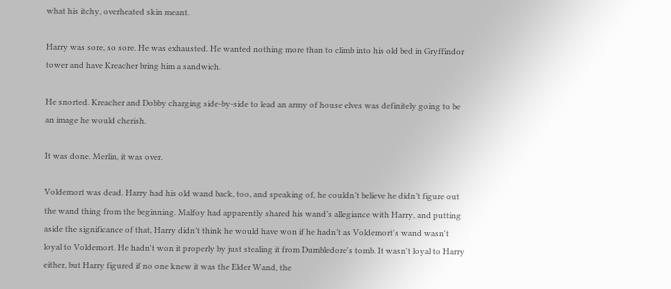what his itchy, overheated skin meant.

Harry was sore, so sore. He was exhausted. He wanted nothing more than to climb into his old bed in Gryffindor tower and have Kreacher bring him a sandwich.

He snorted. Kreacher and Dobby charging side-by-side to lead an army of house elves was definitely going to be an image he would cherish.

It was done. Merlin, it was over.

Voldemort was dead. Harry had his old wand back, too, and speaking of, he couldn’t believe he didn’t figure out the wand thing from the beginning. Malfoy had apparently shared his wand’s allegiance with Harry, and putting aside the significance of that, Harry didn’t think he would have won if he hadn’t as Voldemort's wand wasn't loyal to Voldemort. He hadn't won it properly by just stealing it from Dumbledore's tomb. It wasn't loyal to Harry either, but Harry figured if no one knew it was the Elder Wand, the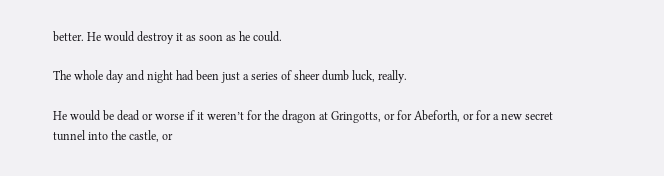better. He would destroy it as soon as he could.

The whole day and night had been just a series of sheer dumb luck, really.

He would be dead or worse if it weren’t for the dragon at Gringotts, or for Abeforth, or for a new secret tunnel into the castle, or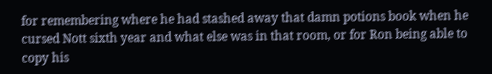for remembering where he had stashed away that damn potions book when he cursed Nott sixth year and what else was in that room, or for Ron being able to copy his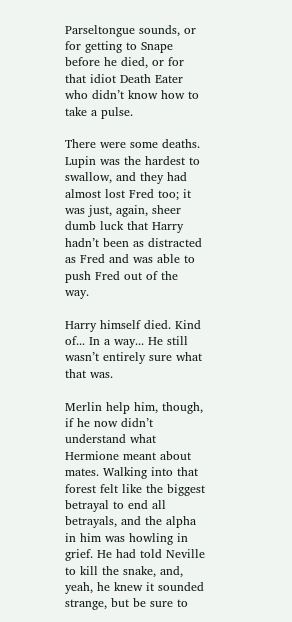Parseltongue sounds, or for getting to Snape before he died, or for that idiot Death Eater who didn’t know how to take a pulse.

There were some deaths. Lupin was the hardest to swallow, and they had almost lost Fred too; it was just, again, sheer dumb luck that Harry hadn’t been as distracted as Fred and was able to push Fred out of the way.

Harry himself died. Kind of... In a way... He still wasn’t entirely sure what that was.

Merlin help him, though, if he now didn’t understand what Hermione meant about mates. Walking into that forest felt like the biggest betrayal to end all betrayals, and the alpha in him was howling in grief. He had told Neville to kill the snake, and, yeah, he knew it sounded strange, but be sure to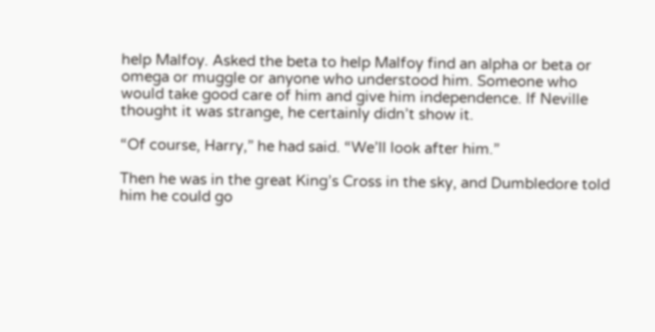help Malfoy. Asked the beta to help Malfoy find an alpha or beta or omega or muggle or anyone who understood him. Someone who would take good care of him and give him independence. If Neville thought it was strange, he certainly didn’t show it.

“Of course, Harry,” he had said. “We’ll look after him.”

Then he was in the great King’s Cross in the sky, and Dumbledore told him he could go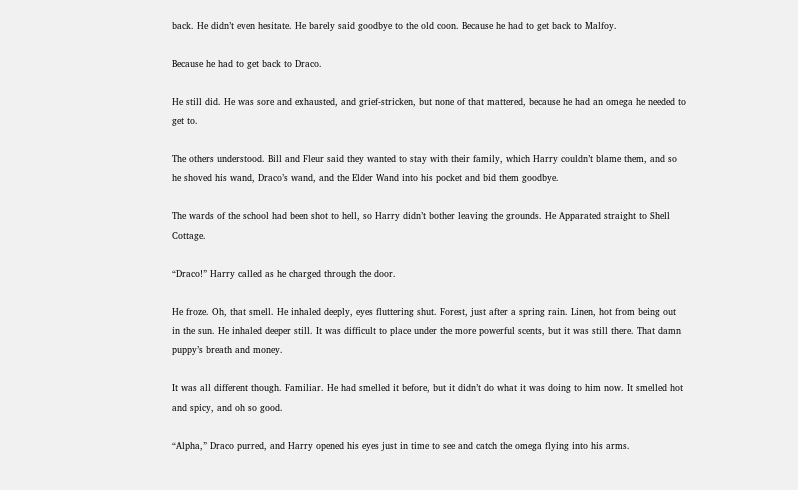back. He didn’t even hesitate. He barely said goodbye to the old coon. Because he had to get back to Malfoy.

Because he had to get back to Draco.

He still did. He was sore and exhausted, and grief-stricken, but none of that mattered, because he had an omega he needed to get to.

The others understood. Bill and Fleur said they wanted to stay with their family, which Harry couldn’t blame them, and so he shoved his wand, Draco’s wand, and the Elder Wand into his pocket and bid them goodbye.

The wards of the school had been shot to hell, so Harry didn’t bother leaving the grounds. He Apparated straight to Shell Cottage.

“Draco!” Harry called as he charged through the door.

He froze. Oh, that smell. He inhaled deeply, eyes fluttering shut. Forest, just after a spring rain. Linen, hot from being out in the sun. He inhaled deeper still. It was difficult to place under the more powerful scents, but it was still there. That damn puppy’s breath and money.

It was all different though. Familiar. He had smelled it before, but it didn’t do what it was doing to him now. It smelled hot and spicy, and oh so good.

“Alpha,” Draco purred, and Harry opened his eyes just in time to see and catch the omega flying into his arms.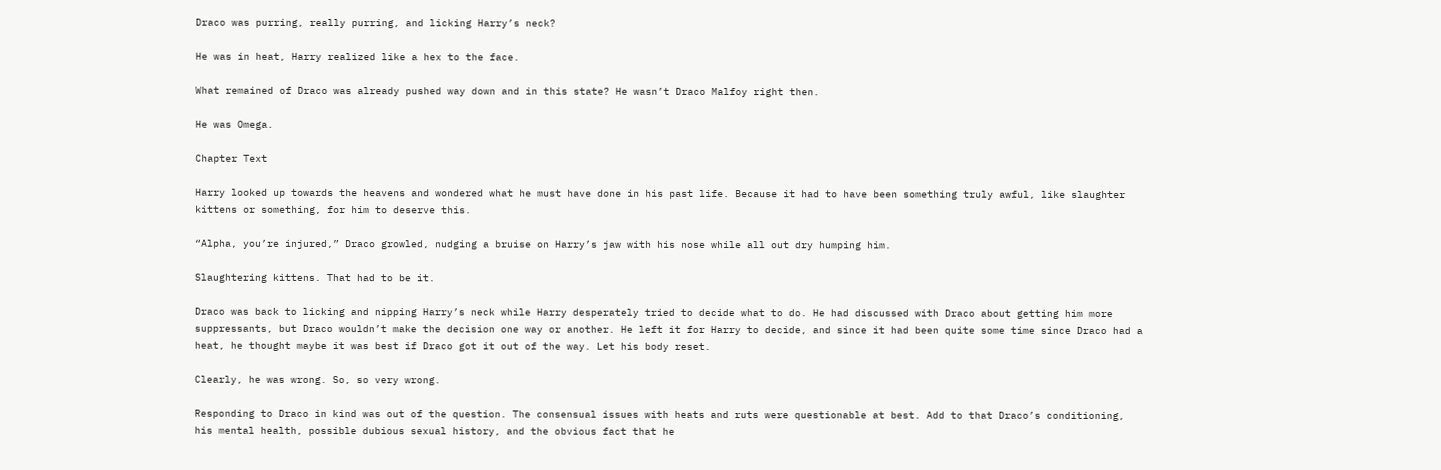Draco was purring, really purring, and licking Harry’s neck?

He was in heat, Harry realized like a hex to the face.

What remained of Draco was already pushed way down and in this state? He wasn’t Draco Malfoy right then.

He was Omega.

Chapter Text

Harry looked up towards the heavens and wondered what he must have done in his past life. Because it had to have been something truly awful, like slaughter kittens or something, for him to deserve this.

“Alpha, you’re injured,” Draco growled, nudging a bruise on Harry’s jaw with his nose while all out dry humping him.

Slaughtering kittens. That had to be it.

Draco was back to licking and nipping Harry’s neck while Harry desperately tried to decide what to do. He had discussed with Draco about getting him more suppressants, but Draco wouldn’t make the decision one way or another. He left it for Harry to decide, and since it had been quite some time since Draco had a heat, he thought maybe it was best if Draco got it out of the way. Let his body reset.

Clearly, he was wrong. So, so very wrong.

Responding to Draco in kind was out of the question. The consensual issues with heats and ruts were questionable at best. Add to that Draco’s conditioning, his mental health, possible dubious sexual history, and the obvious fact that he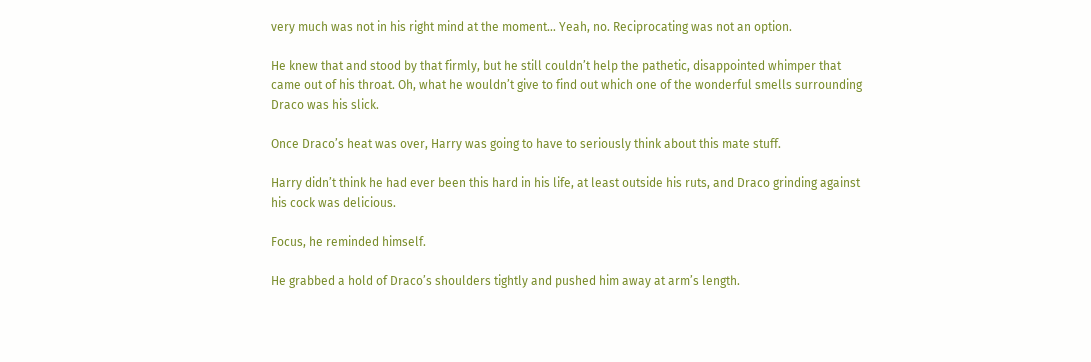very much was not in his right mind at the moment… Yeah, no. Reciprocating was not an option.

He knew that and stood by that firmly, but he still couldn’t help the pathetic, disappointed whimper that came out of his throat. Oh, what he wouldn’t give to find out which one of the wonderful smells surrounding Draco was his slick.

Once Draco’s heat was over, Harry was going to have to seriously think about this mate stuff.

Harry didn’t think he had ever been this hard in his life, at least outside his ruts, and Draco grinding against his cock was delicious.

Focus, he reminded himself.

He grabbed a hold of Draco’s shoulders tightly and pushed him away at arm’s length.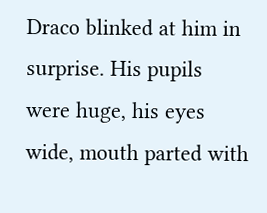Draco blinked at him in surprise. His pupils were huge, his eyes wide, mouth parted with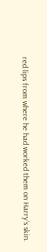red lips from where he had worked them on Harry’s skin.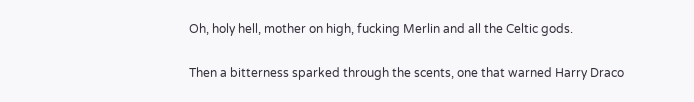Oh, holy hell, mother on high, fucking Merlin and all the Celtic gods.

Then a bitterness sparked through the scents, one that warned Harry Draco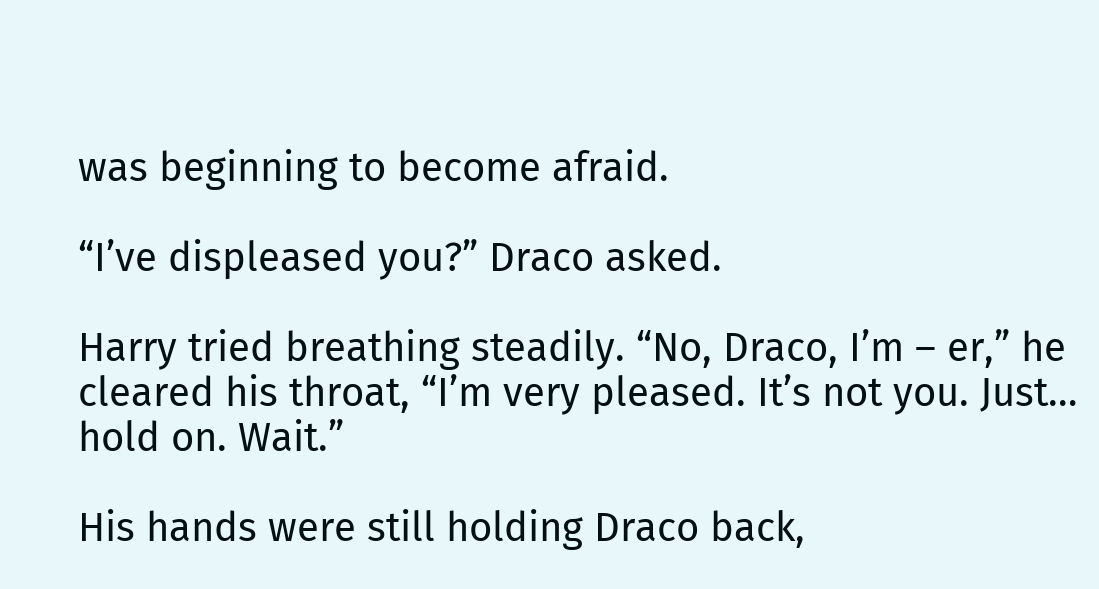was beginning to become afraid.

“I’ve displeased you?” Draco asked.

Harry tried breathing steadily. “No, Draco, I’m – er,” he cleared his throat, “I’m very pleased. It’s not you. Just… hold on. Wait.”

His hands were still holding Draco back,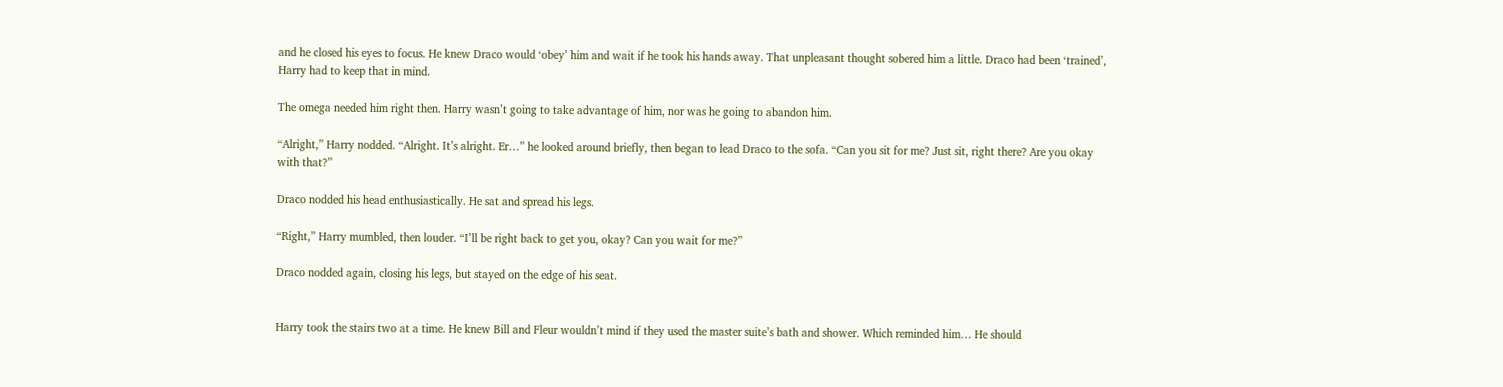and he closed his eyes to focus. He knew Draco would ‘obey’ him and wait if he took his hands away. That unpleasant thought sobered him a little. Draco had been ‘trained’, Harry had to keep that in mind.

The omega needed him right then. Harry wasn’t going to take advantage of him, nor was he going to abandon him.

“Alright,” Harry nodded. “Alright. It’s alright. Er…” he looked around briefly, then began to lead Draco to the sofa. “Can you sit for me? Just sit, right there? Are you okay with that?”

Draco nodded his head enthusiastically. He sat and spread his legs.

“Right,” Harry mumbled, then louder. “I’ll be right back to get you, okay? Can you wait for me?”

Draco nodded again, closing his legs, but stayed on the edge of his seat.


Harry took the stairs two at a time. He knew Bill and Fleur wouldn’t mind if they used the master suite’s bath and shower. Which reminded him… He should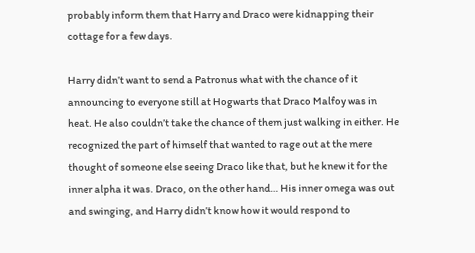probably inform them that Harry and Draco were kidnapping their cottage for a few days.

Harry didn’t want to send a Patronus what with the chance of it announcing to everyone still at Hogwarts that Draco Malfoy was in heat. He also couldn’t take the chance of them just walking in either. He recognized the part of himself that wanted to rage out at the mere thought of someone else seeing Draco like that, but he knew it for the inner alpha it was. Draco, on the other hand… His inner omega was out and swinging, and Harry didn’t know how it would respond to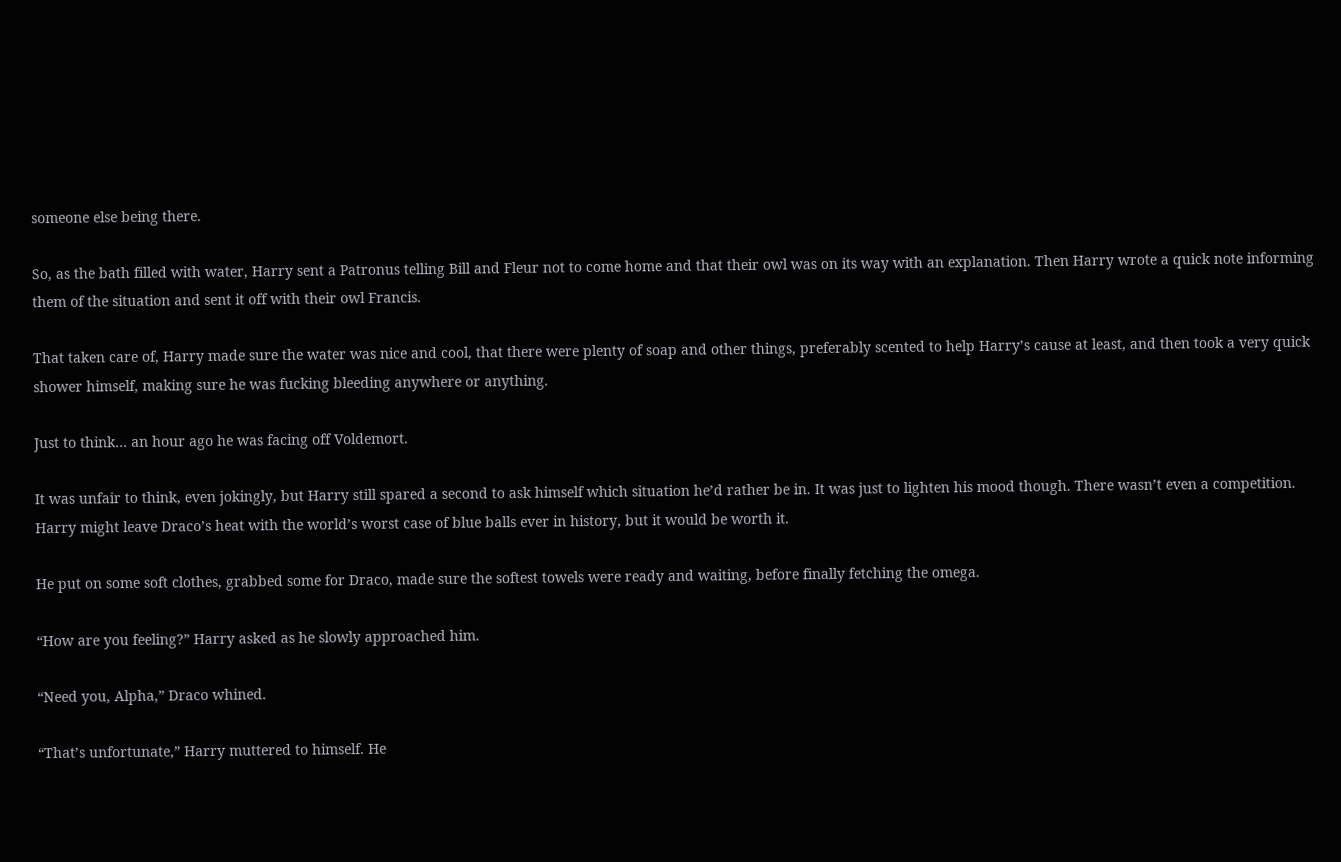someone else being there.

So, as the bath filled with water, Harry sent a Patronus telling Bill and Fleur not to come home and that their owl was on its way with an explanation. Then Harry wrote a quick note informing them of the situation and sent it off with their owl Francis.

That taken care of, Harry made sure the water was nice and cool, that there were plenty of soap and other things, preferably scented to help Harry’s cause at least, and then took a very quick shower himself, making sure he was fucking bleeding anywhere or anything.

Just to think… an hour ago he was facing off Voldemort.

It was unfair to think, even jokingly, but Harry still spared a second to ask himself which situation he’d rather be in. It was just to lighten his mood though. There wasn’t even a competition. Harry might leave Draco’s heat with the world’s worst case of blue balls ever in history, but it would be worth it.

He put on some soft clothes, grabbed some for Draco, made sure the softest towels were ready and waiting, before finally fetching the omega.

“How are you feeling?” Harry asked as he slowly approached him.

“Need you, Alpha,” Draco whined.

“That’s unfortunate,” Harry muttered to himself. He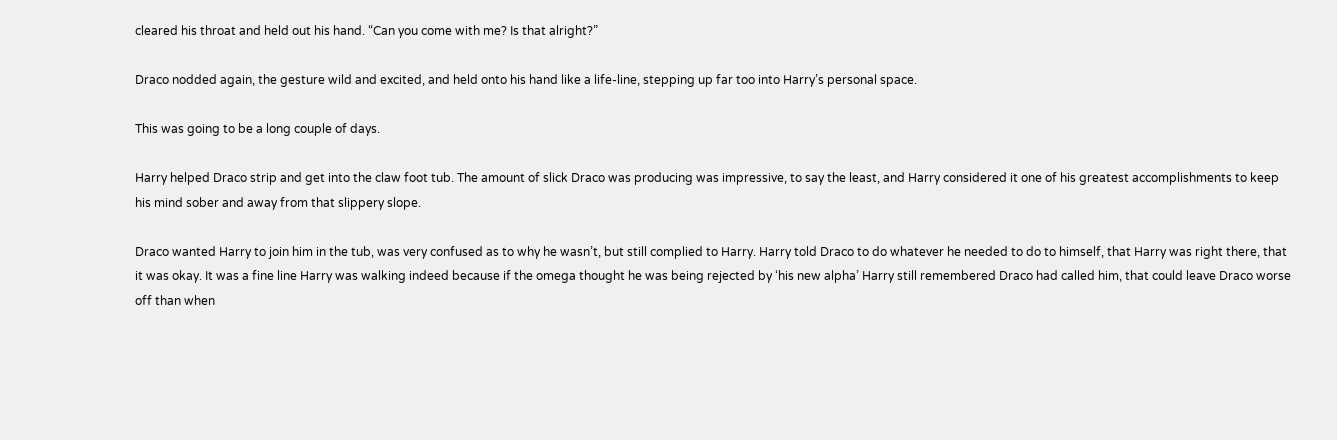cleared his throat and held out his hand. “Can you come with me? Is that alright?”

Draco nodded again, the gesture wild and excited, and held onto his hand like a life-line, stepping up far too into Harry’s personal space.

This was going to be a long couple of days.

Harry helped Draco strip and get into the claw foot tub. The amount of slick Draco was producing was impressive, to say the least, and Harry considered it one of his greatest accomplishments to keep his mind sober and away from that slippery slope.

Draco wanted Harry to join him in the tub, was very confused as to why he wasn’t, but still complied to Harry. Harry told Draco to do whatever he needed to do to himself, that Harry was right there, that it was okay. It was a fine line Harry was walking indeed because if the omega thought he was being rejected by ‘his new alpha’ Harry still remembered Draco had called him, that could leave Draco worse off than when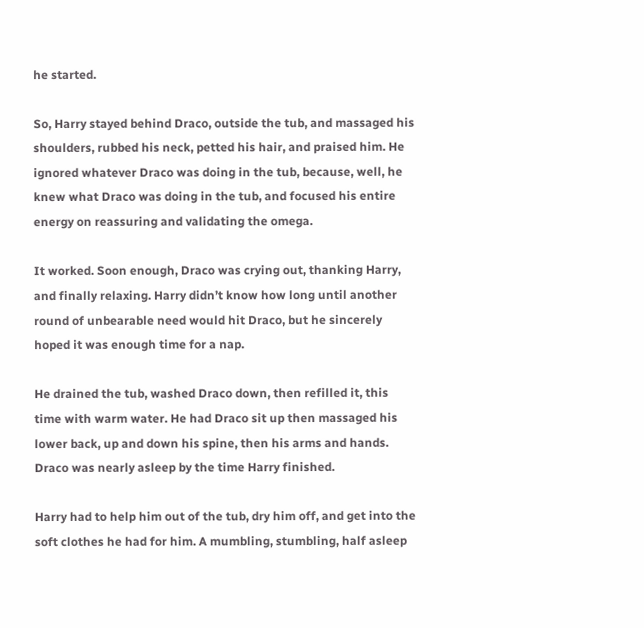he started.

So, Harry stayed behind Draco, outside the tub, and massaged his shoulders, rubbed his neck, petted his hair, and praised him. He ignored whatever Draco was doing in the tub, because, well, he knew what Draco was doing in the tub, and focused his entire energy on reassuring and validating the omega.

It worked. Soon enough, Draco was crying out, thanking Harry, and finally relaxing. Harry didn’t know how long until another round of unbearable need would hit Draco, but he sincerely hoped it was enough time for a nap.

He drained the tub, washed Draco down, then refilled it, this time with warm water. He had Draco sit up then massaged his lower back, up and down his spine, then his arms and hands. Draco was nearly asleep by the time Harry finished.

Harry had to help him out of the tub, dry him off, and get into the soft clothes he had for him. A mumbling, stumbling, half asleep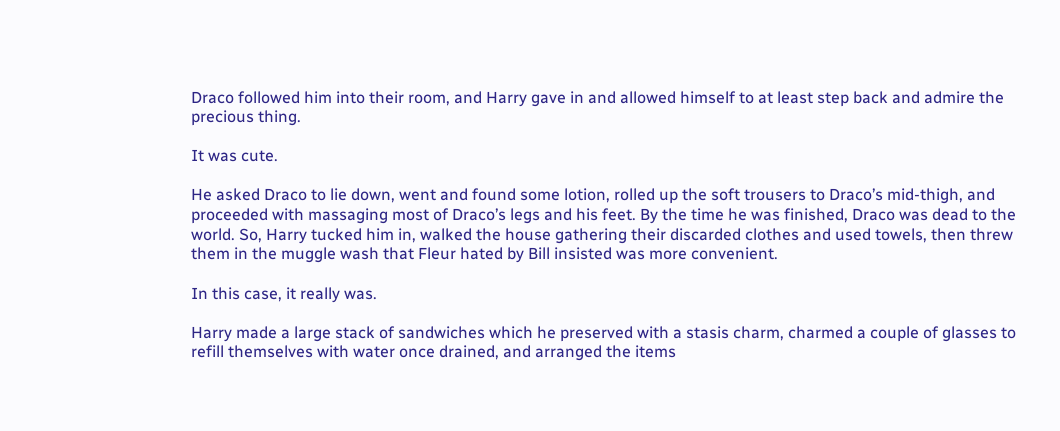Draco followed him into their room, and Harry gave in and allowed himself to at least step back and admire the precious thing.

It was cute.

He asked Draco to lie down, went and found some lotion, rolled up the soft trousers to Draco’s mid-thigh, and proceeded with massaging most of Draco’s legs and his feet. By the time he was finished, Draco was dead to the world. So, Harry tucked him in, walked the house gathering their discarded clothes and used towels, then threw them in the muggle wash that Fleur hated by Bill insisted was more convenient.

In this case, it really was.

Harry made a large stack of sandwiches which he preserved with a stasis charm, charmed a couple of glasses to refill themselves with water once drained, and arranged the items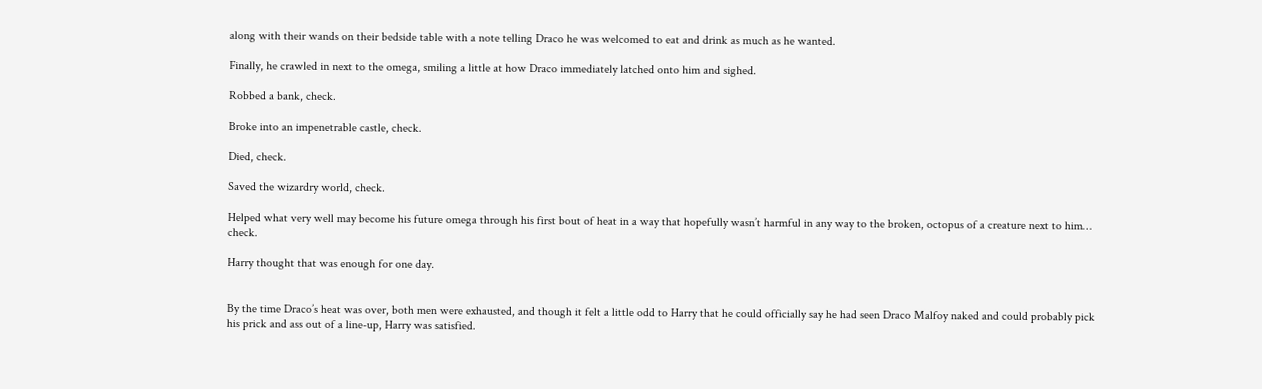along with their wands on their bedside table with a note telling Draco he was welcomed to eat and drink as much as he wanted.

Finally, he crawled in next to the omega, smiling a little at how Draco immediately latched onto him and sighed.

Robbed a bank, check.

Broke into an impenetrable castle, check.

Died, check.

Saved the wizardry world, check.

Helped what very well may become his future omega through his first bout of heat in a way that hopefully wasn’t harmful in any way to the broken, octopus of a creature next to him… check.

Harry thought that was enough for one day.


By the time Draco’s heat was over, both men were exhausted, and though it felt a little odd to Harry that he could officially say he had seen Draco Malfoy naked and could probably pick his prick and ass out of a line-up, Harry was satisfied.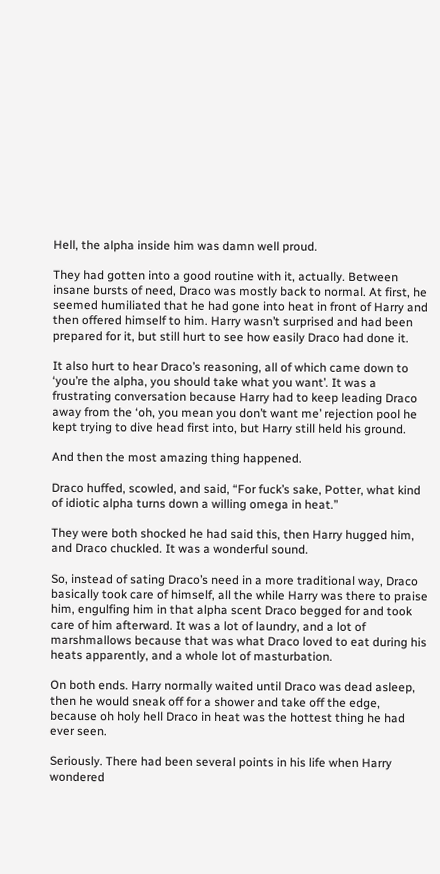Hell, the alpha inside him was damn well proud.

They had gotten into a good routine with it, actually. Between insane bursts of need, Draco was mostly back to normal. At first, he seemed humiliated that he had gone into heat in front of Harry and then offered himself to him. Harry wasn’t surprised and had been prepared for it, but still hurt to see how easily Draco had done it.

It also hurt to hear Draco’s reasoning, all of which came down to ‘you’re the alpha, you should take what you want’. It was a frustrating conversation because Harry had to keep leading Draco away from the ‘oh, you mean you don’t want me’ rejection pool he kept trying to dive head first into, but Harry still held his ground.

And then the most amazing thing happened.

Draco huffed, scowled, and said, “For fuck’s sake, Potter, what kind of idiotic alpha turns down a willing omega in heat.”

They were both shocked he had said this, then Harry hugged him, and Draco chuckled. It was a wonderful sound.

So, instead of sating Draco’s need in a more traditional way, Draco basically took care of himself, all the while Harry was there to praise him, engulfing him in that alpha scent Draco begged for and took care of him afterward. It was a lot of laundry, and a lot of marshmallows because that was what Draco loved to eat during his heats apparently, and a whole lot of masturbation.

On both ends. Harry normally waited until Draco was dead asleep, then he would sneak off for a shower and take off the edge, because oh holy hell Draco in heat was the hottest thing he had ever seen.

Seriously. There had been several points in his life when Harry wondered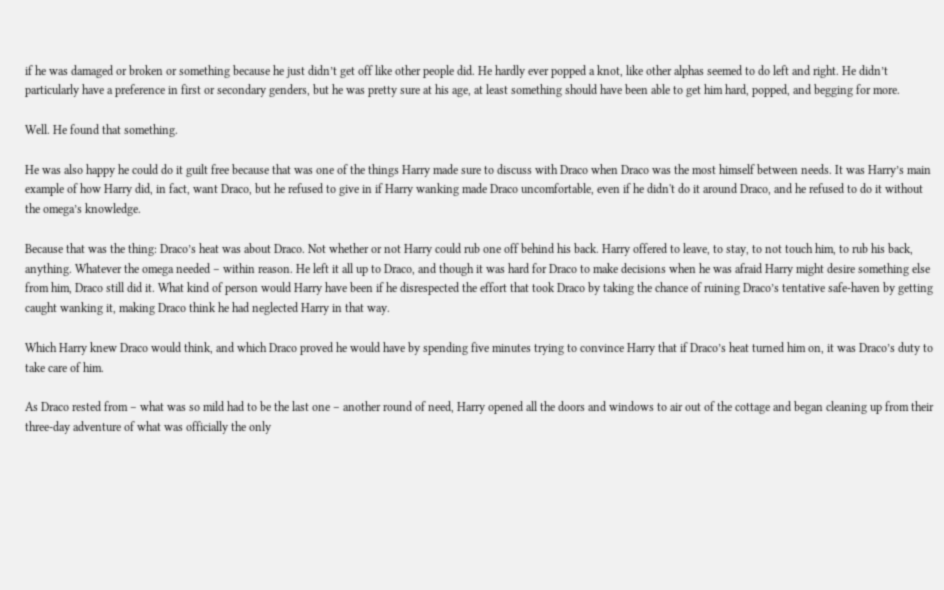if he was damaged or broken or something because he just didn’t get off like other people did. He hardly ever popped a knot, like other alphas seemed to do left and right. He didn’t particularly have a preference in first or secondary genders, but he was pretty sure at his age, at least something should have been able to get him hard, popped, and begging for more.

Well. He found that something.

He was also happy he could do it guilt free because that was one of the things Harry made sure to discuss with Draco when Draco was the most himself between needs. It was Harry’s main example of how Harry did, in fact, want Draco, but he refused to give in if Harry wanking made Draco uncomfortable, even if he didn't do it around Draco, and he refused to do it without the omega’s knowledge.

Because that was the thing: Draco’s heat was about Draco. Not whether or not Harry could rub one off behind his back. Harry offered to leave, to stay, to not touch him, to rub his back, anything. Whatever the omega needed – within reason. He left it all up to Draco, and though it was hard for Draco to make decisions when he was afraid Harry might desire something else from him, Draco still did it. What kind of person would Harry have been if he disrespected the effort that took Draco by taking the chance of ruining Draco’s tentative safe-haven by getting caught wanking it, making Draco think he had neglected Harry in that way.

Which Harry knew Draco would think, and which Draco proved he would have by spending five minutes trying to convince Harry that if Draco’s heat turned him on, it was Draco’s duty to take care of him.

As Draco rested from – what was so mild had to be the last one – another round of need, Harry opened all the doors and windows to air out of the cottage and began cleaning up from their three-day adventure of what was officially the only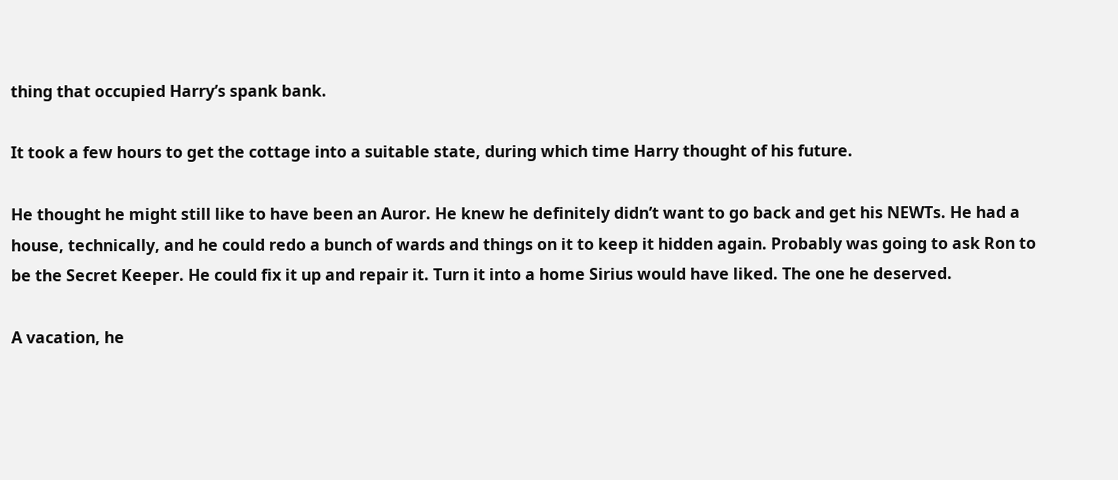thing that occupied Harry’s spank bank.

It took a few hours to get the cottage into a suitable state, during which time Harry thought of his future.

He thought he might still like to have been an Auror. He knew he definitely didn’t want to go back and get his NEWTs. He had a house, technically, and he could redo a bunch of wards and things on it to keep it hidden again. Probably was going to ask Ron to be the Secret Keeper. He could fix it up and repair it. Turn it into a home Sirius would have liked. The one he deserved.

A vacation, he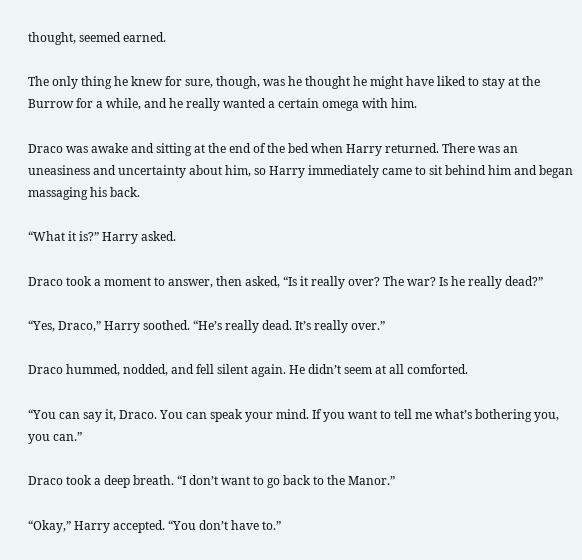thought, seemed earned.

The only thing he knew for sure, though, was he thought he might have liked to stay at the Burrow for a while, and he really wanted a certain omega with him.

Draco was awake and sitting at the end of the bed when Harry returned. There was an uneasiness and uncertainty about him, so Harry immediately came to sit behind him and began massaging his back.

“What it is?” Harry asked.

Draco took a moment to answer, then asked, “Is it really over? The war? Is he really dead?”

“Yes, Draco,” Harry soothed. “He’s really dead. It’s really over.”

Draco hummed, nodded, and fell silent again. He didn’t seem at all comforted.

“You can say it, Draco. You can speak your mind. If you want to tell me what’s bothering you, you can.”

Draco took a deep breath. “I don’t want to go back to the Manor.”

“Okay,” Harry accepted. “You don’t have to.”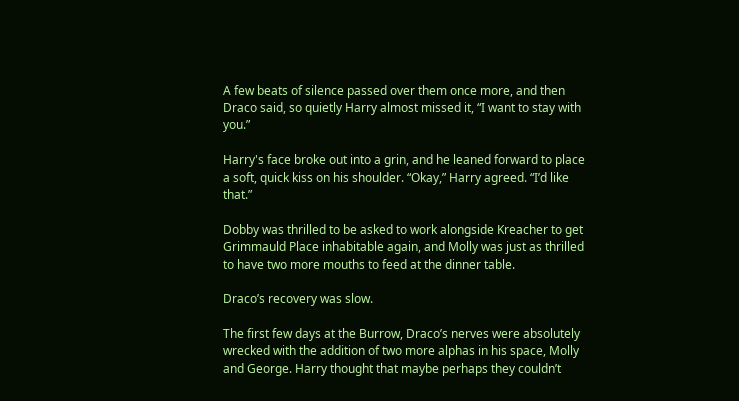A few beats of silence passed over them once more, and then Draco said, so quietly Harry almost missed it, “I want to stay with you.”

Harry's face broke out into a grin, and he leaned forward to place a soft, quick kiss on his shoulder. “Okay,” Harry agreed. “I’d like that.”

Dobby was thrilled to be asked to work alongside Kreacher to get Grimmauld Place inhabitable again, and Molly was just as thrilled to have two more mouths to feed at the dinner table.

Draco’s recovery was slow.

The first few days at the Burrow, Draco’s nerves were absolutely wrecked with the addition of two more alphas in his space, Molly and George. Harry thought that maybe perhaps they couldn’t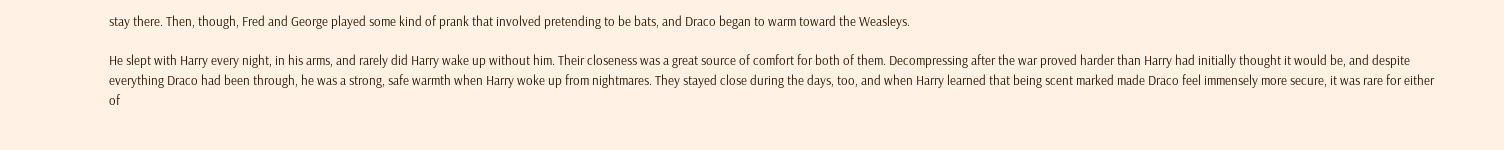stay there. Then, though, Fred and George played some kind of prank that involved pretending to be bats, and Draco began to warm toward the Weasleys.

He slept with Harry every night, in his arms, and rarely did Harry wake up without him. Their closeness was a great source of comfort for both of them. Decompressing after the war proved harder than Harry had initially thought it would be, and despite everything Draco had been through, he was a strong, safe warmth when Harry woke up from nightmares. They stayed close during the days, too, and when Harry learned that being scent marked made Draco feel immensely more secure, it was rare for either of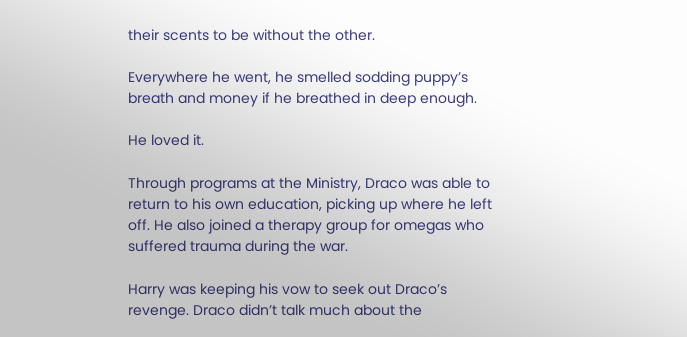their scents to be without the other.

Everywhere he went, he smelled sodding puppy’s breath and money if he breathed in deep enough.

He loved it.

Through programs at the Ministry, Draco was able to return to his own education, picking up where he left off. He also joined a therapy group for omegas who suffered trauma during the war.

Harry was keeping his vow to seek out Draco’s revenge. Draco didn’t talk much about the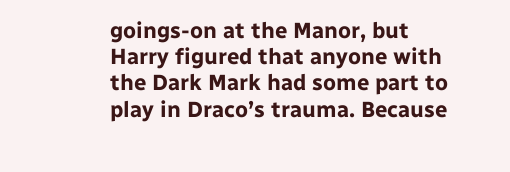goings-on at the Manor, but Harry figured that anyone with the Dark Mark had some part to play in Draco’s trauma. Because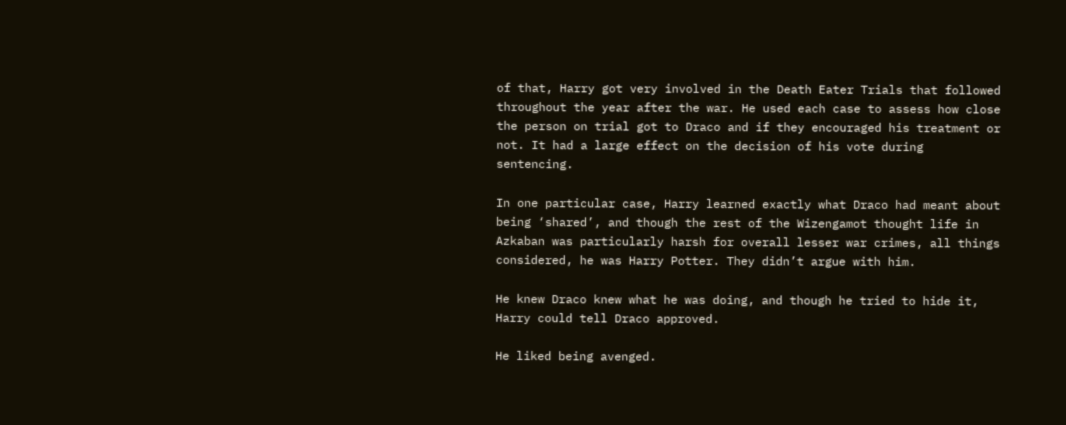of that, Harry got very involved in the Death Eater Trials that followed throughout the year after the war. He used each case to assess how close the person on trial got to Draco and if they encouraged his treatment or not. It had a large effect on the decision of his vote during sentencing.

In one particular case, Harry learned exactly what Draco had meant about being ‘shared’, and though the rest of the Wizengamot thought life in Azkaban was particularly harsh for overall lesser war crimes, all things considered, he was Harry Potter. They didn’t argue with him.

He knew Draco knew what he was doing, and though he tried to hide it, Harry could tell Draco approved.

He liked being avenged.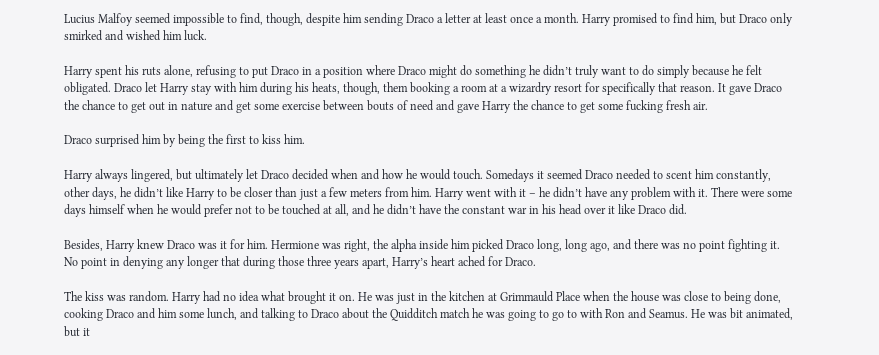Lucius Malfoy seemed impossible to find, though, despite him sending Draco a letter at least once a month. Harry promised to find him, but Draco only smirked and wished him luck.

Harry spent his ruts alone, refusing to put Draco in a position where Draco might do something he didn’t truly want to do simply because he felt obligated. Draco let Harry stay with him during his heats, though, them booking a room at a wizardry resort for specifically that reason. It gave Draco the chance to get out in nature and get some exercise between bouts of need and gave Harry the chance to get some fucking fresh air.

Draco surprised him by being the first to kiss him.

Harry always lingered, but ultimately let Draco decided when and how he would touch. Somedays it seemed Draco needed to scent him constantly, other days, he didn’t like Harry to be closer than just a few meters from him. Harry went with it – he didn’t have any problem with it. There were some days himself when he would prefer not to be touched at all, and he didn’t have the constant war in his head over it like Draco did.

Besides, Harry knew Draco was it for him. Hermione was right, the alpha inside him picked Draco long, long ago, and there was no point fighting it. No point in denying any longer that during those three years apart, Harry’s heart ached for Draco.

The kiss was random. Harry had no idea what brought it on. He was just in the kitchen at Grimmauld Place when the house was close to being done, cooking Draco and him some lunch, and talking to Draco about the Quidditch match he was going to go to with Ron and Seamus. He was bit animated, but it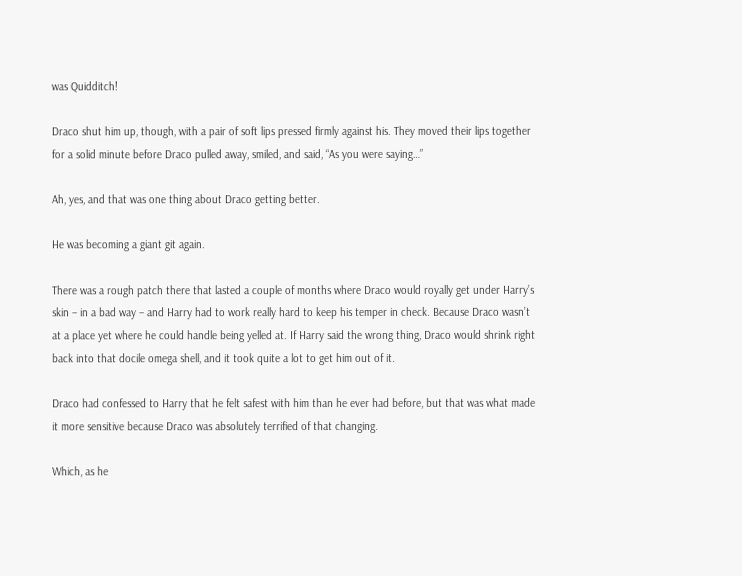was Quidditch!

Draco shut him up, though, with a pair of soft lips pressed firmly against his. They moved their lips together for a solid minute before Draco pulled away, smiled, and said, “As you were saying…”

Ah, yes, and that was one thing about Draco getting better.

He was becoming a giant git again.

There was a rough patch there that lasted a couple of months where Draco would royally get under Harry’s skin – in a bad way – and Harry had to work really hard to keep his temper in check. Because Draco wasn’t at a place yet where he could handle being yelled at. If Harry said the wrong thing, Draco would shrink right back into that docile omega shell, and it took quite a lot to get him out of it.

Draco had confessed to Harry that he felt safest with him than he ever had before, but that was what made it more sensitive because Draco was absolutely terrified of that changing.

Which, as he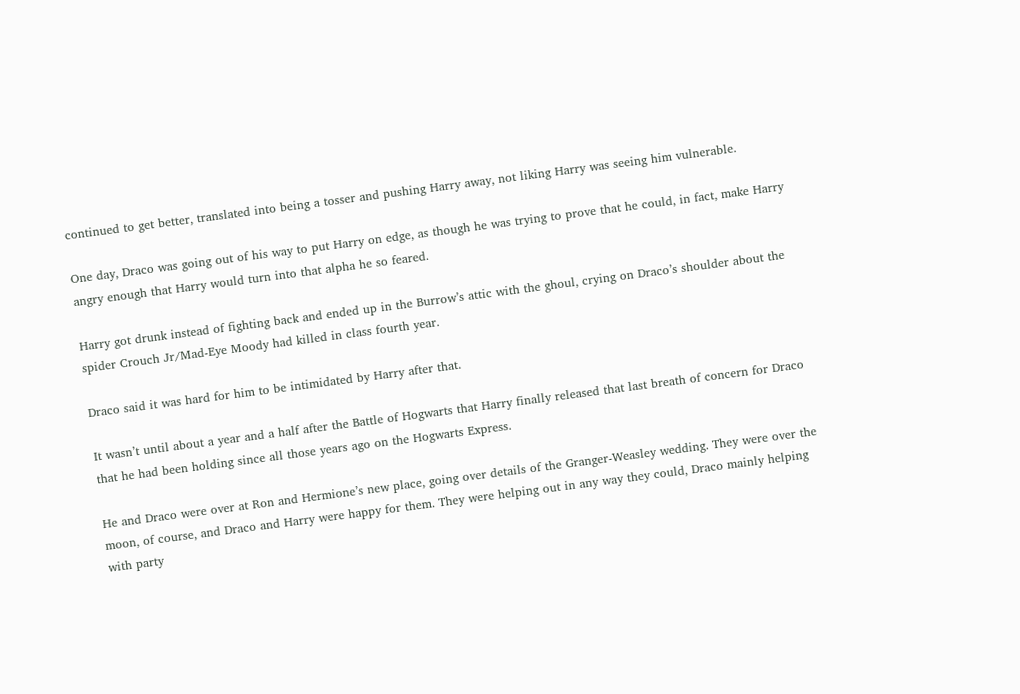continued to get better, translated into being a tosser and pushing Harry away, not liking Harry was seeing him vulnerable.

One day, Draco was going out of his way to put Harry on edge, as though he was trying to prove that he could, in fact, make Harry angry enough that Harry would turn into that alpha he so feared.

Harry got drunk instead of fighting back and ended up in the Burrow’s attic with the ghoul, crying on Draco’s shoulder about the spider Crouch Jr/Mad-Eye Moody had killed in class fourth year.

Draco said it was hard for him to be intimidated by Harry after that.

It wasn’t until about a year and a half after the Battle of Hogwarts that Harry finally released that last breath of concern for Draco that he had been holding since all those years ago on the Hogwarts Express.

He and Draco were over at Ron and Hermione’s new place, going over details of the Granger-Weasley wedding. They were over the moon, of course, and Draco and Harry were happy for them. They were helping out in any way they could, Draco mainly helping with party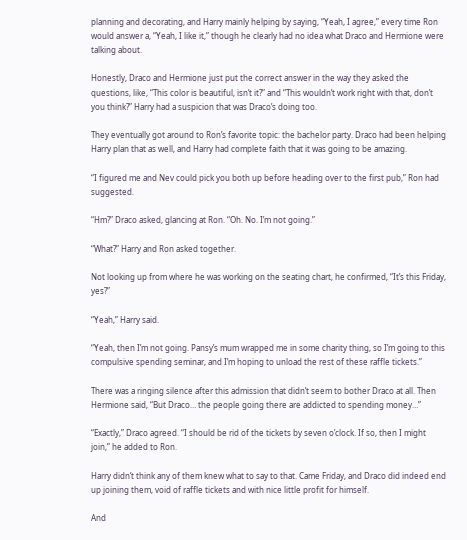planning and decorating, and Harry mainly helping by saying, “Yeah, I agree,” every time Ron would answer a, “Yeah, I like it,” though he clearly had no idea what Draco and Hermione were talking about.

Honestly, Draco and Hermione just put the correct answer in the way they asked the questions, like, “This color is beautiful, isn’t it?” and “This wouldn’t work right with that, don’t you think?” Harry had a suspicion that was Draco’s doing too.

They eventually got around to Ron’s favorite topic: the bachelor party. Draco had been helping Harry plan that as well, and Harry had complete faith that it was going to be amazing.

“I figured me and Nev could pick you both up before heading over to the first pub,” Ron had suggested.

“Hm?” Draco asked, glancing at Ron. “Oh. No. I’m not going.”

“What?” Harry and Ron asked together.

Not looking up from where he was working on the seating chart, he confirmed, “It’s this Friday, yes?”

“Yeah,” Harry said.

“Yeah, then I’m not going. Pansy’s mum wrapped me in some charity thing, so I’m going to this compulsive spending seminar, and I’m hoping to unload the rest of these raffle tickets.”

There was a ringing silence after this admission that didn’t seem to bother Draco at all. Then Hermione said, “But Draco… the people going there are addicted to spending money…”

“Exactly,” Draco agreed. “I should be rid of the tickets by seven o’clock. If so, then I might join,” he added to Ron.

Harry didn’t think any of them knew what to say to that. Came Friday, and Draco did indeed end up joining them, void of raffle tickets and with nice little profit for himself.

And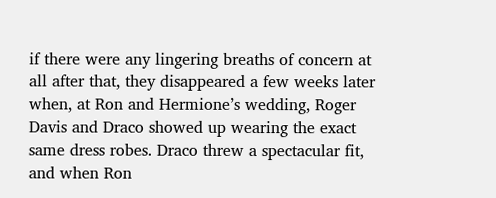if there were any lingering breaths of concern at all after that, they disappeared a few weeks later when, at Ron and Hermione’s wedding, Roger Davis and Draco showed up wearing the exact same dress robes. Draco threw a spectacular fit, and when Ron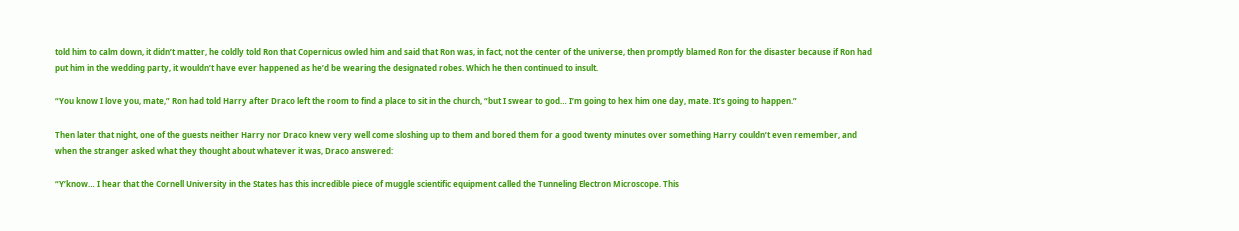told him to calm down, it didn’t matter, he coldly told Ron that Copernicus owled him and said that Ron was, in fact, not the center of the universe, then promptly blamed Ron for the disaster because if Ron had put him in the wedding party, it wouldn’t have ever happened as he’d be wearing the designated robes. Which he then continued to insult.

“You know I love you, mate,” Ron had told Harry after Draco left the room to find a place to sit in the church, “but I swear to god… I’m going to hex him one day, mate. It’s going to happen.”

Then later that night, one of the guests neither Harry nor Draco knew very well come sloshing up to them and bored them for a good twenty minutes over something Harry couldn’t even remember, and when the stranger asked what they thought about whatever it was, Draco answered:

“Y’know… I hear that the Cornell University in the States has this incredible piece of muggle scientific equipment called the Tunneling Electron Microscope. This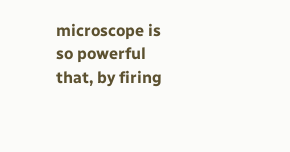microscope is so powerful that, by firing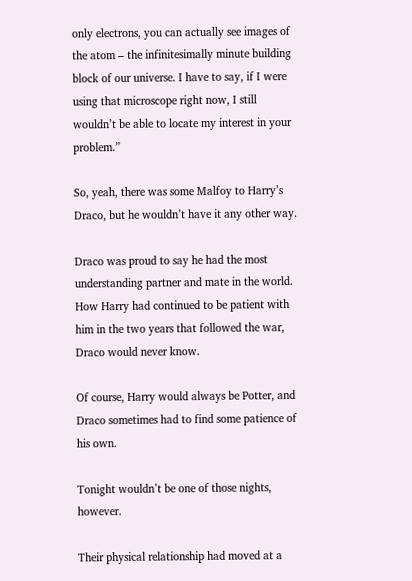only electrons, you can actually see images of the atom – the infinitesimally minute building block of our universe. I have to say, if I were using that microscope right now, I still wouldn’t be able to locate my interest in your problem.”

So, yeah, there was some Malfoy to Harry’s Draco, but he wouldn’t have it any other way.

Draco was proud to say he had the most understanding partner and mate in the world. How Harry had continued to be patient with him in the two years that followed the war, Draco would never know.

Of course, Harry would always be Potter, and Draco sometimes had to find some patience of his own.

Tonight wouldn’t be one of those nights, however.

Their physical relationship had moved at a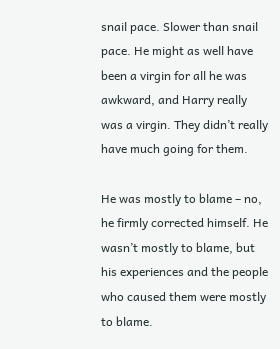snail pace. Slower than snail pace. He might as well have been a virgin for all he was awkward, and Harry really was a virgin. They didn’t really have much going for them.

He was mostly to blame – no, he firmly corrected himself. He wasn’t mostly to blame, but his experiences and the people who caused them were mostly to blame.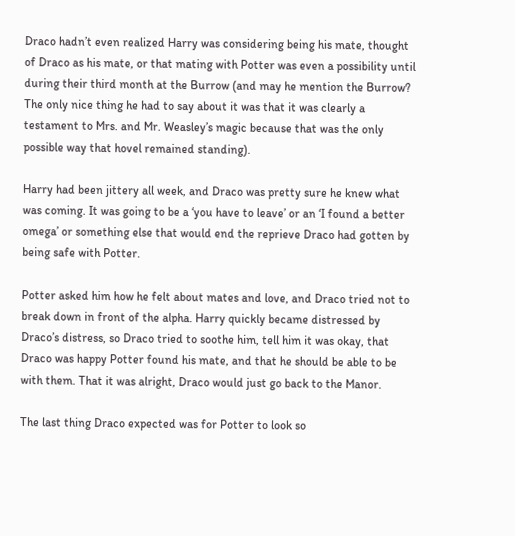Draco hadn’t even realized Harry was considering being his mate, thought of Draco as his mate, or that mating with Potter was even a possibility until during their third month at the Burrow (and may he mention the Burrow? The only nice thing he had to say about it was that it was clearly a testament to Mrs. and Mr. Weasley’s magic because that was the only possible way that hovel remained standing).

Harry had been jittery all week, and Draco was pretty sure he knew what was coming. It was going to be a ‘you have to leave’ or an ‘I found a better omega’ or something else that would end the reprieve Draco had gotten by being safe with Potter.

Potter asked him how he felt about mates and love, and Draco tried not to break down in front of the alpha. Harry quickly became distressed by Draco’s distress, so Draco tried to soothe him, tell him it was okay, that Draco was happy Potter found his mate, and that he should be able to be with them. That it was alright, Draco would just go back to the Manor.

The last thing Draco expected was for Potter to look so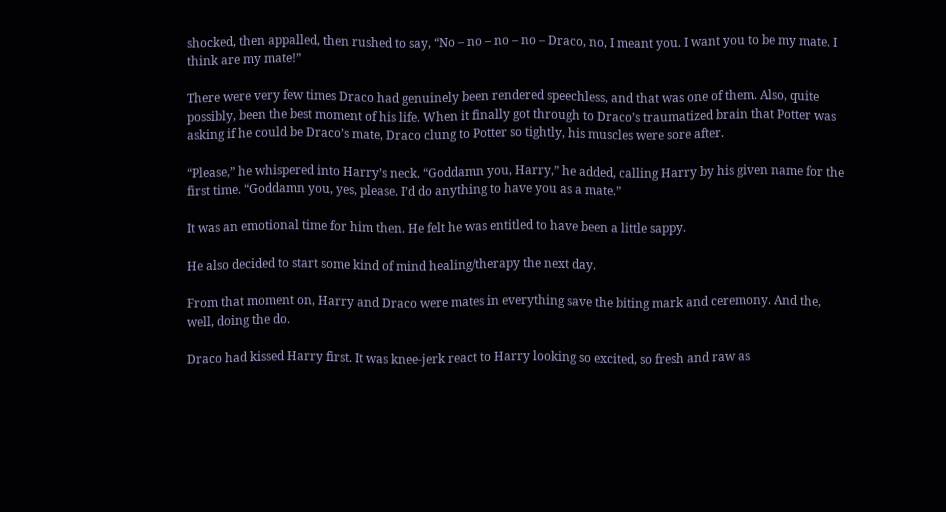shocked, then appalled, then rushed to say, “No – no – no – no – Draco, no, I meant you. I want you to be my mate. I think are my mate!”

There were very few times Draco had genuinely been rendered speechless, and that was one of them. Also, quite possibly, been the best moment of his life. When it finally got through to Draco’s traumatized brain that Potter was asking if he could be Draco’s mate, Draco clung to Potter so tightly, his muscles were sore after.

“Please,” he whispered into Harry’s neck. “Goddamn you, Harry,” he added, calling Harry by his given name for the first time. “Goddamn you, yes, please. I’d do anything to have you as a mate.”

It was an emotional time for him then. He felt he was entitled to have been a little sappy.

He also decided to start some kind of mind healing/therapy the next day.

From that moment on, Harry and Draco were mates in everything save the biting mark and ceremony. And the, well, doing the do.

Draco had kissed Harry first. It was knee-jerk react to Harry looking so excited, so fresh and raw as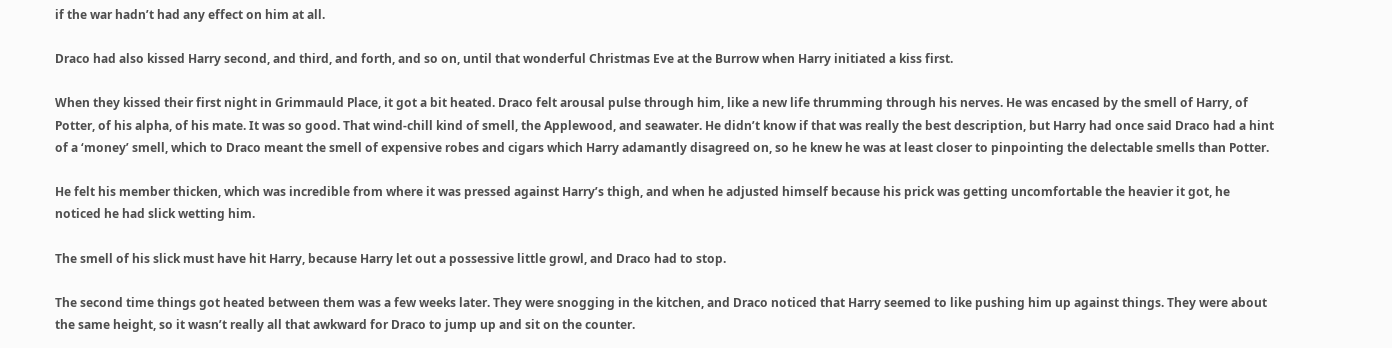if the war hadn’t had any effect on him at all.

Draco had also kissed Harry second, and third, and forth, and so on, until that wonderful Christmas Eve at the Burrow when Harry initiated a kiss first.

When they kissed their first night in Grimmauld Place, it got a bit heated. Draco felt arousal pulse through him, like a new life thrumming through his nerves. He was encased by the smell of Harry, of Potter, of his alpha, of his mate. It was so good. That wind-chill kind of smell, the Applewood, and seawater. He didn’t know if that was really the best description, but Harry had once said Draco had a hint of a ‘money’ smell, which to Draco meant the smell of expensive robes and cigars which Harry adamantly disagreed on, so he knew he was at least closer to pinpointing the delectable smells than Potter.

He felt his member thicken, which was incredible from where it was pressed against Harry’s thigh, and when he adjusted himself because his prick was getting uncomfortable the heavier it got, he noticed he had slick wetting him.

The smell of his slick must have hit Harry, because Harry let out a possessive little growl, and Draco had to stop.

The second time things got heated between them was a few weeks later. They were snogging in the kitchen, and Draco noticed that Harry seemed to like pushing him up against things. They were about the same height, so it wasn’t really all that awkward for Draco to jump up and sit on the counter.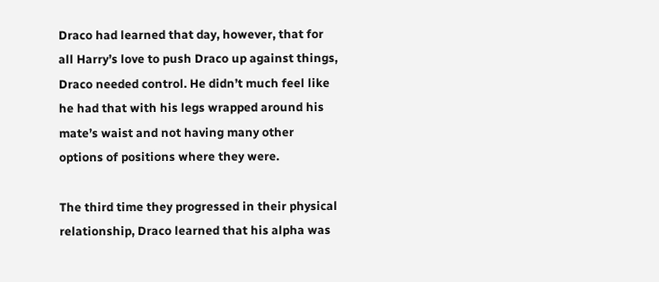Draco had learned that day, however, that for all Harry’s love to push Draco up against things, Draco needed control. He didn’t much feel like he had that with his legs wrapped around his mate’s waist and not having many other options of positions where they were.

The third time they progressed in their physical relationship, Draco learned that his alpha was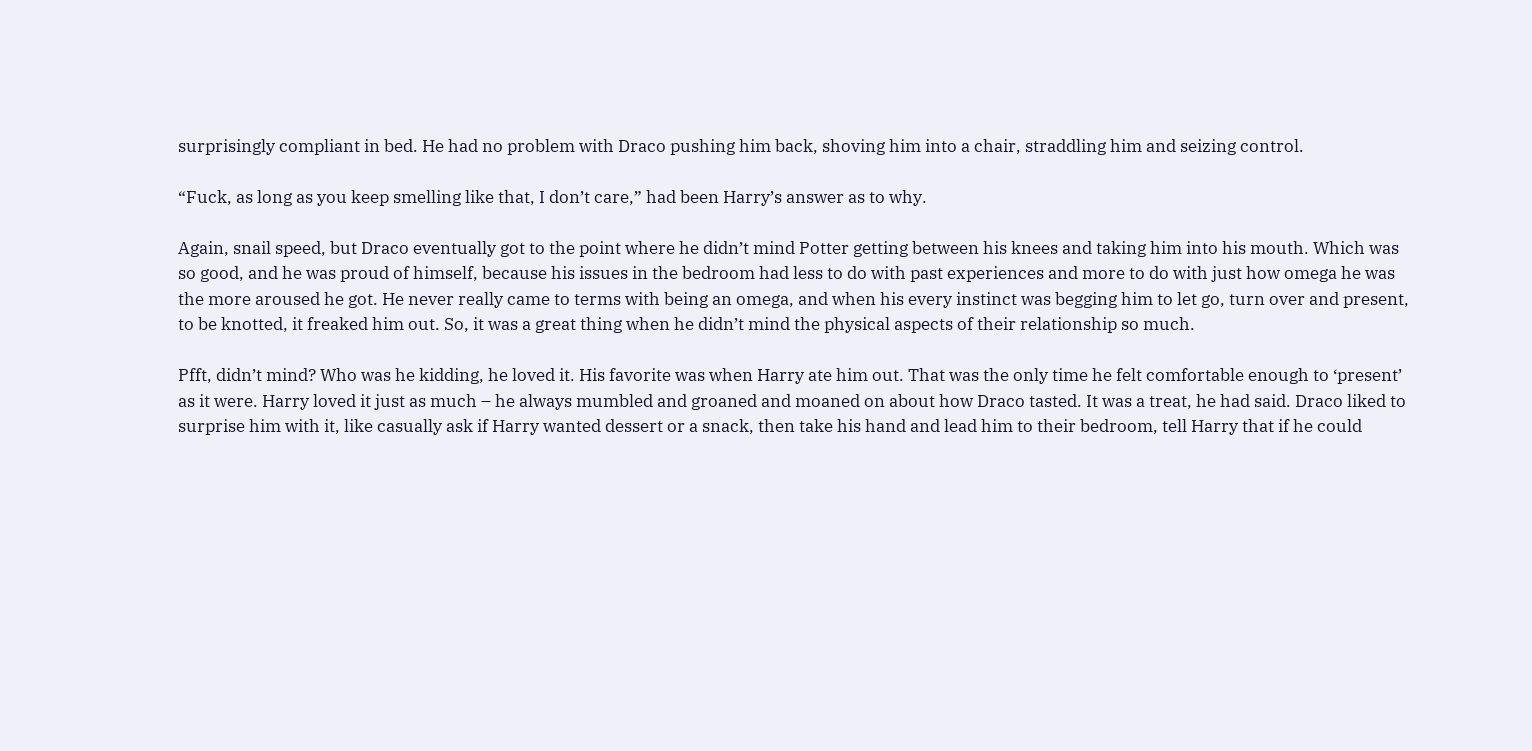surprisingly compliant in bed. He had no problem with Draco pushing him back, shoving him into a chair, straddling him and seizing control.

“Fuck, as long as you keep smelling like that, I don’t care,” had been Harry’s answer as to why.

Again, snail speed, but Draco eventually got to the point where he didn’t mind Potter getting between his knees and taking him into his mouth. Which was so good, and he was proud of himself, because his issues in the bedroom had less to do with past experiences and more to do with just how omega he was the more aroused he got. He never really came to terms with being an omega, and when his every instinct was begging him to let go, turn over and present, to be knotted, it freaked him out. So, it was a great thing when he didn’t mind the physical aspects of their relationship so much.

Pfft, didn’t mind? Who was he kidding, he loved it. His favorite was when Harry ate him out. That was the only time he felt comfortable enough to ‘present’ as it were. Harry loved it just as much – he always mumbled and groaned and moaned on about how Draco tasted. It was a treat, he had said. Draco liked to surprise him with it, like casually ask if Harry wanted dessert or a snack, then take his hand and lead him to their bedroom, tell Harry that if he could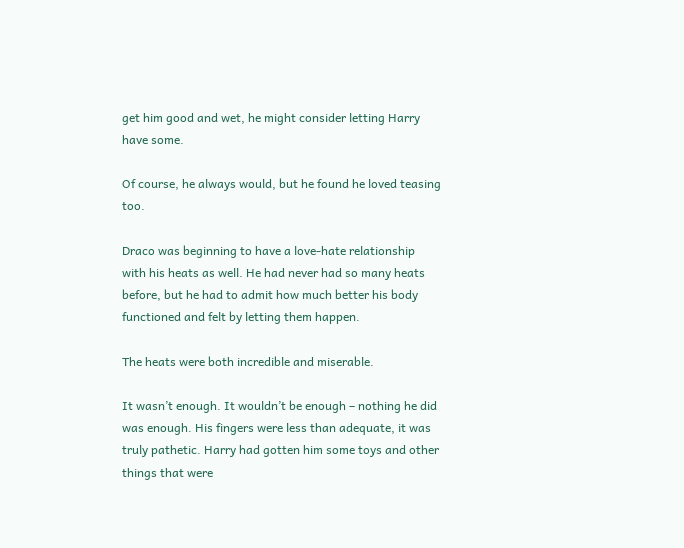get him good and wet, he might consider letting Harry have some.

Of course, he always would, but he found he loved teasing too.

Draco was beginning to have a love-hate relationship with his heats as well. He had never had so many heats before, but he had to admit how much better his body functioned and felt by letting them happen.

The heats were both incredible and miserable.

It wasn’t enough. It wouldn’t be enough – nothing he did was enough. His fingers were less than adequate, it was truly pathetic. Harry had gotten him some toys and other things that were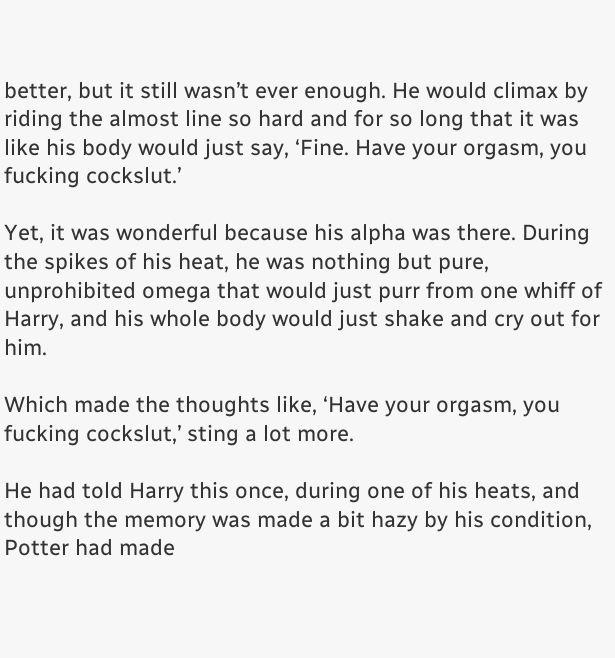better, but it still wasn’t ever enough. He would climax by riding the almost line so hard and for so long that it was like his body would just say, ‘Fine. Have your orgasm, you fucking cockslut.’

Yet, it was wonderful because his alpha was there. During the spikes of his heat, he was nothing but pure, unprohibited omega that would just purr from one whiff of Harry, and his whole body would just shake and cry out for him.

Which made the thoughts like, ‘Have your orgasm, you fucking cockslut,’ sting a lot more.

He had told Harry this once, during one of his heats, and though the memory was made a bit hazy by his condition, Potter had made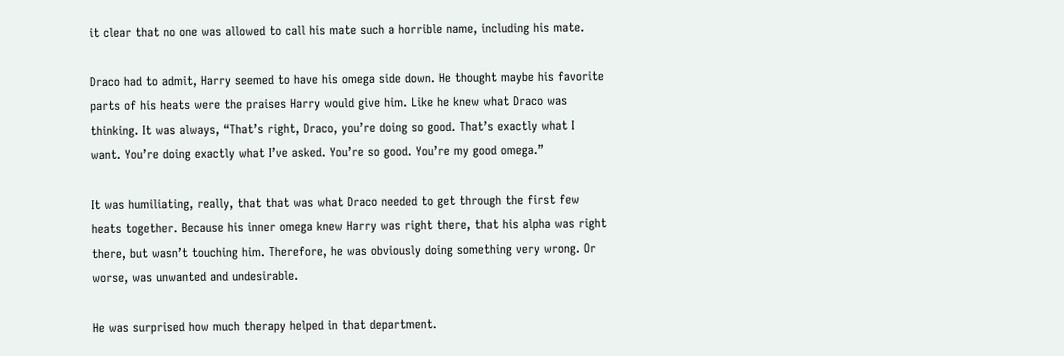it clear that no one was allowed to call his mate such a horrible name, including his mate.

Draco had to admit, Harry seemed to have his omega side down. He thought maybe his favorite parts of his heats were the praises Harry would give him. Like he knew what Draco was thinking. It was always, “That’s right, Draco, you’re doing so good. That’s exactly what I want. You’re doing exactly what I’ve asked. You’re so good. You’re my good omega.”

It was humiliating, really, that that was what Draco needed to get through the first few heats together. Because his inner omega knew Harry was right there, that his alpha was right there, but wasn’t touching him. Therefore, he was obviously doing something very wrong. Or worse, was unwanted and undesirable.

He was surprised how much therapy helped in that department.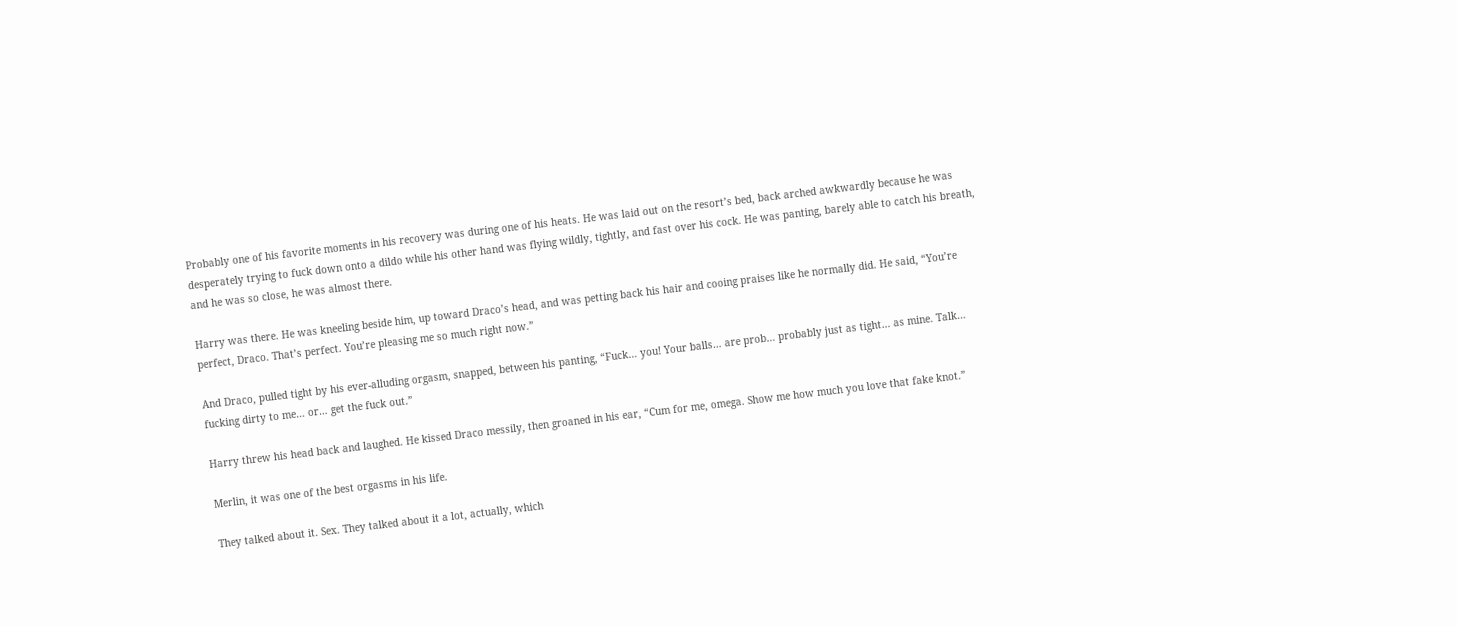Probably one of his favorite moments in his recovery was during one of his heats. He was laid out on the resort’s bed, back arched awkwardly because he was desperately trying to fuck down onto a dildo while his other hand was flying wildly, tightly, and fast over his cock. He was panting, barely able to catch his breath, and he was so close, he was almost there.

Harry was there. He was kneeling beside him, up toward Draco’s head, and was petting back his hair and cooing praises like he normally did. He said, “You’re perfect, Draco. That’s perfect. You’re pleasing me so much right now.”

And Draco, pulled tight by his ever-alluding orgasm, snapped, between his panting, “Fuck… you! Your balls… are prob… probably just as tight… as mine. Talk… fucking dirty to me… or… get the fuck out.”

Harry threw his head back and laughed. He kissed Draco messily, then groaned in his ear, “Cum for me, omega. Show me how much you love that fake knot.”

Merlin, it was one of the best orgasms in his life.

They talked about it. Sex. They talked about it a lot, actually, which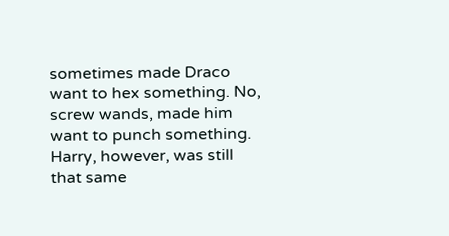sometimes made Draco want to hex something. No, screw wands, made him want to punch something. Harry, however, was still that same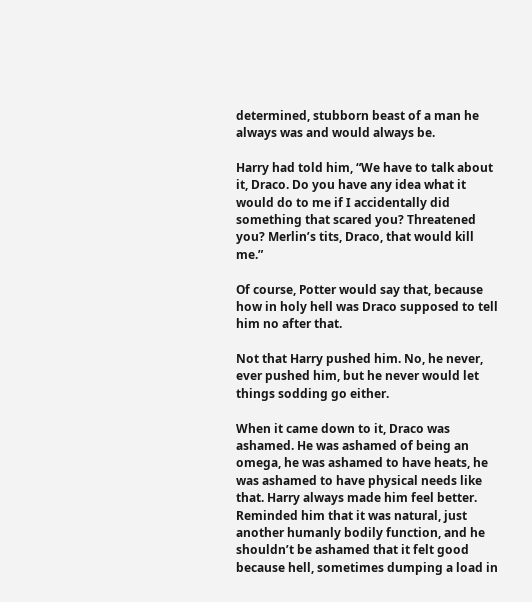determined, stubborn beast of a man he always was and would always be.

Harry had told him, “We have to talk about it, Draco. Do you have any idea what it would do to me if I accidentally did something that scared you? Threatened you? Merlin’s tits, Draco, that would kill me.”

Of course, Potter would say that, because how in holy hell was Draco supposed to tell him no after that.

Not that Harry pushed him. No, he never, ever pushed him, but he never would let things sodding go either.

When it came down to it, Draco was ashamed. He was ashamed of being an omega, he was ashamed to have heats, he was ashamed to have physical needs like that. Harry always made him feel better. Reminded him that it was natural, just another humanly bodily function, and he shouldn’t be ashamed that it felt good because hell, sometimes dumping a load in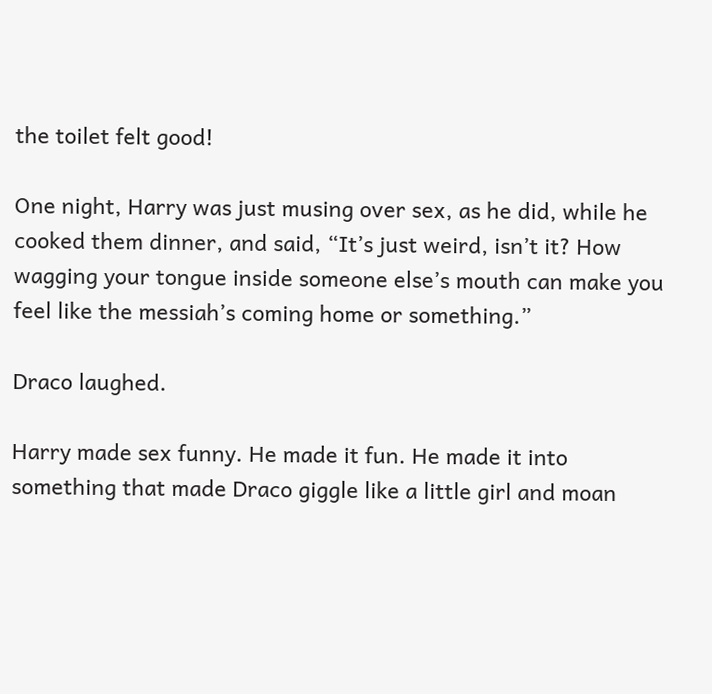the toilet felt good!

One night, Harry was just musing over sex, as he did, while he cooked them dinner, and said, “It’s just weird, isn’t it? How wagging your tongue inside someone else’s mouth can make you feel like the messiah’s coming home or something.”

Draco laughed.

Harry made sex funny. He made it fun. He made it into something that made Draco giggle like a little girl and moan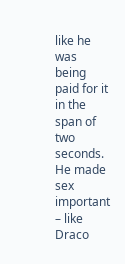like he was being paid for it in the span of two seconds. He made sex important – like Draco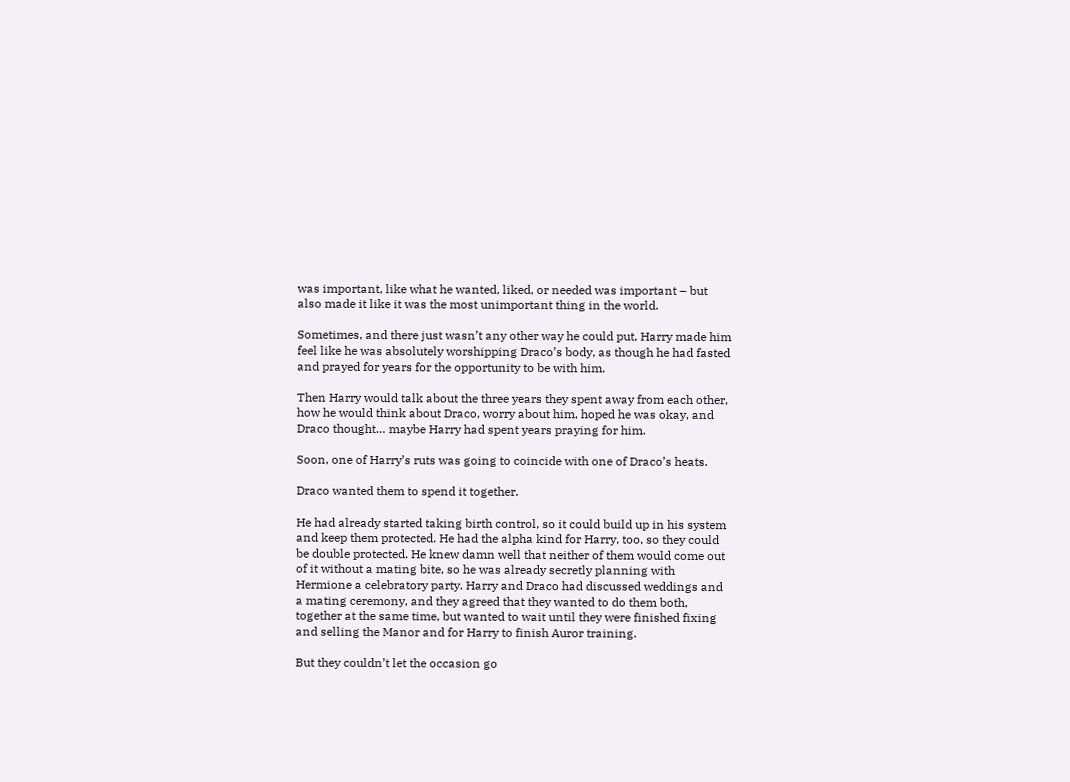was important, like what he wanted, liked, or needed was important – but also made it like it was the most unimportant thing in the world.

Sometimes, and there just wasn’t any other way he could put, Harry made him feel like he was absolutely worshipping Draco’s body, as though he had fasted and prayed for years for the opportunity to be with him.

Then Harry would talk about the three years they spent away from each other, how he would think about Draco, worry about him, hoped he was okay, and Draco thought… maybe Harry had spent years praying for him.

Soon, one of Harry’s ruts was going to coincide with one of Draco’s heats.

Draco wanted them to spend it together.

He had already started taking birth control, so it could build up in his system and keep them protected. He had the alpha kind for Harry, too, so they could be double protected. He knew damn well that neither of them would come out of it without a mating bite, so he was already secretly planning with Hermione a celebratory party. Harry and Draco had discussed weddings and a mating ceremony, and they agreed that they wanted to do them both, together at the same time, but wanted to wait until they were finished fixing and selling the Manor and for Harry to finish Auror training.

But they couldn’t let the occasion go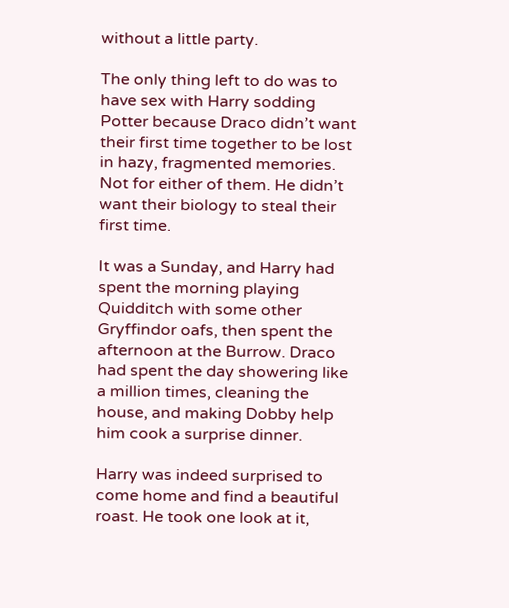without a little party.

The only thing left to do was to have sex with Harry sodding Potter because Draco didn’t want their first time together to be lost in hazy, fragmented memories. Not for either of them. He didn’t want their biology to steal their first time.

It was a Sunday, and Harry had spent the morning playing Quidditch with some other Gryffindor oafs, then spent the afternoon at the Burrow. Draco had spent the day showering like a million times, cleaning the house, and making Dobby help him cook a surprise dinner.

Harry was indeed surprised to come home and find a beautiful roast. He took one look at it,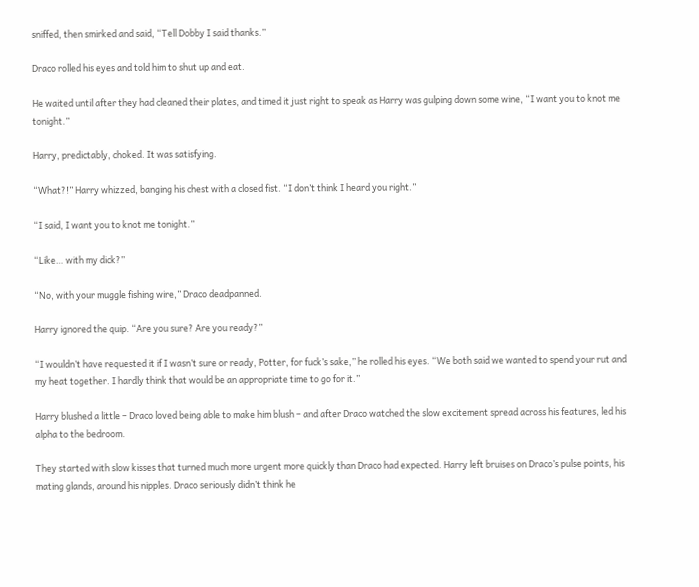sniffed, then smirked and said, “Tell Dobby I said thanks.”

Draco rolled his eyes and told him to shut up and eat.

He waited until after they had cleaned their plates, and timed it just right to speak as Harry was gulping down some wine, “I want you to knot me tonight.”

Harry, predictably, choked. It was satisfying.

“What?!” Harry whizzed, banging his chest with a closed fist. “I don’t think I heard you right.”

“I said, I want you to knot me tonight.”

“Like… with my dick?”

“No, with your muggle fishing wire,” Draco deadpanned.

Harry ignored the quip. “Are you sure? Are you ready?”

“I wouldn’t have requested it if I wasn’t sure or ready, Potter, for fuck’s sake,” he rolled his eyes. “We both said we wanted to spend your rut and my heat together. I hardly think that would be an appropriate time to go for it.”

Harry blushed a little – Draco loved being able to make him blush – and after Draco watched the slow excitement spread across his features, led his alpha to the bedroom.

They started with slow kisses that turned much more urgent more quickly than Draco had expected. Harry left bruises on Draco’s pulse points, his mating glands, around his nipples. Draco seriously didn’t think he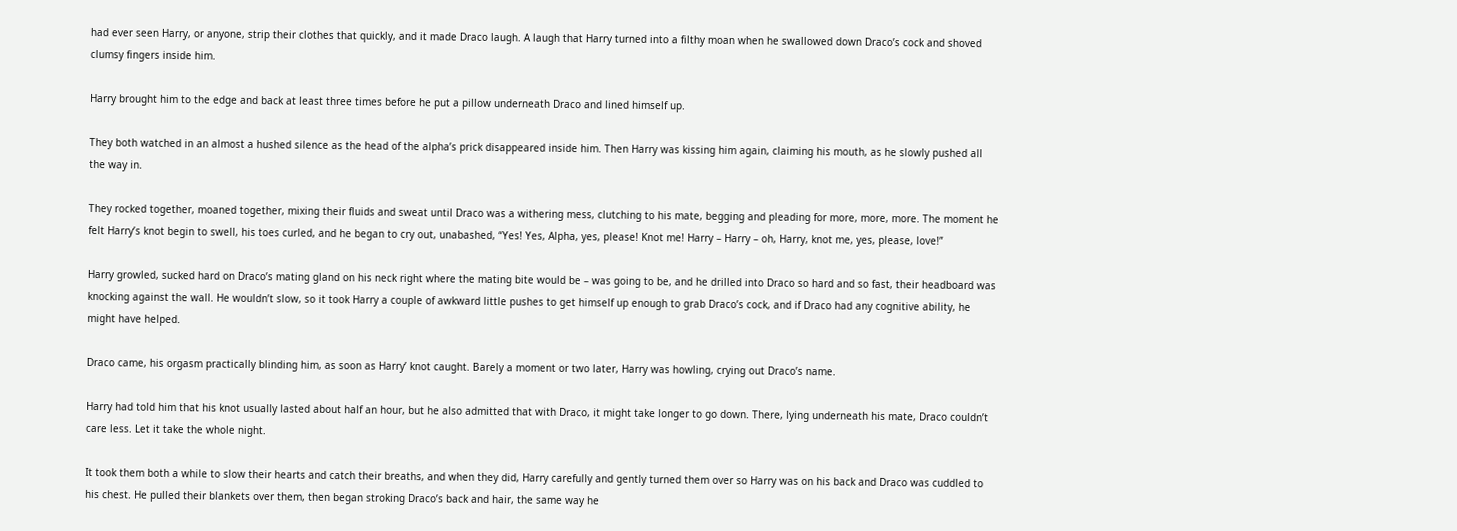had ever seen Harry, or anyone, strip their clothes that quickly, and it made Draco laugh. A laugh that Harry turned into a filthy moan when he swallowed down Draco’s cock and shoved clumsy fingers inside him.

Harry brought him to the edge and back at least three times before he put a pillow underneath Draco and lined himself up.

They both watched in an almost a hushed silence as the head of the alpha’s prick disappeared inside him. Then Harry was kissing him again, claiming his mouth, as he slowly pushed all the way in.

They rocked together, moaned together, mixing their fluids and sweat until Draco was a withering mess, clutching to his mate, begging and pleading for more, more, more. The moment he felt Harry’s knot begin to swell, his toes curled, and he began to cry out, unabashed, “Yes! Yes, Alpha, yes, please! Knot me! Harry – Harry – oh, Harry, knot me, yes, please, love!”

Harry growled, sucked hard on Draco’s mating gland on his neck right where the mating bite would be – was going to be, and he drilled into Draco so hard and so fast, their headboard was knocking against the wall. He wouldn’t slow, so it took Harry a couple of awkward little pushes to get himself up enough to grab Draco’s cock, and if Draco had any cognitive ability, he might have helped.

Draco came, his orgasm practically blinding him, as soon as Harry’ knot caught. Barely a moment or two later, Harry was howling, crying out Draco’s name.

Harry had told him that his knot usually lasted about half an hour, but he also admitted that with Draco, it might take longer to go down. There, lying underneath his mate, Draco couldn’t care less. Let it take the whole night.

It took them both a while to slow their hearts and catch their breaths, and when they did, Harry carefully and gently turned them over so Harry was on his back and Draco was cuddled to his chest. He pulled their blankets over them, then began stroking Draco’s back and hair, the same way he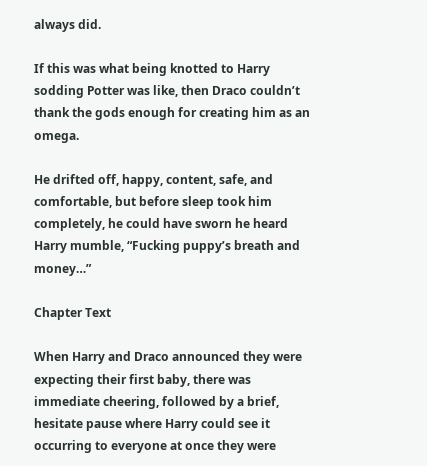always did.

If this was what being knotted to Harry sodding Potter was like, then Draco couldn’t thank the gods enough for creating him as an omega.

He drifted off, happy, content, safe, and comfortable, but before sleep took him completely, he could have sworn he heard Harry mumble, “Fucking puppy’s breath and money…”

Chapter Text

When Harry and Draco announced they were expecting their first baby, there was immediate cheering, followed by a brief, hesitate pause where Harry could see it occurring to everyone at once they were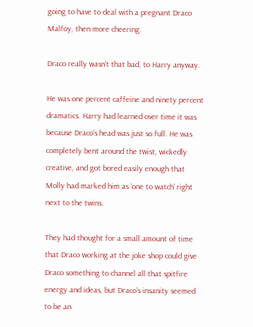going to have to deal with a pregnant Draco Malfoy, then more cheering.

Draco really wasn’t that bad, to Harry anyway.

He was one percent caffeine and ninety percent dramatics. Harry had learned over time it was because Draco’s head was just so full. He was completely bent around the twist, wickedly creative, and got bored easily enough that Molly had marked him as ‘one to watch’ right next to the twins.

They had thought for a small amount of time that Draco working at the joke shop could give Draco something to channel all that spitfire energy and ideas, but Draco’s insanity seemed to be an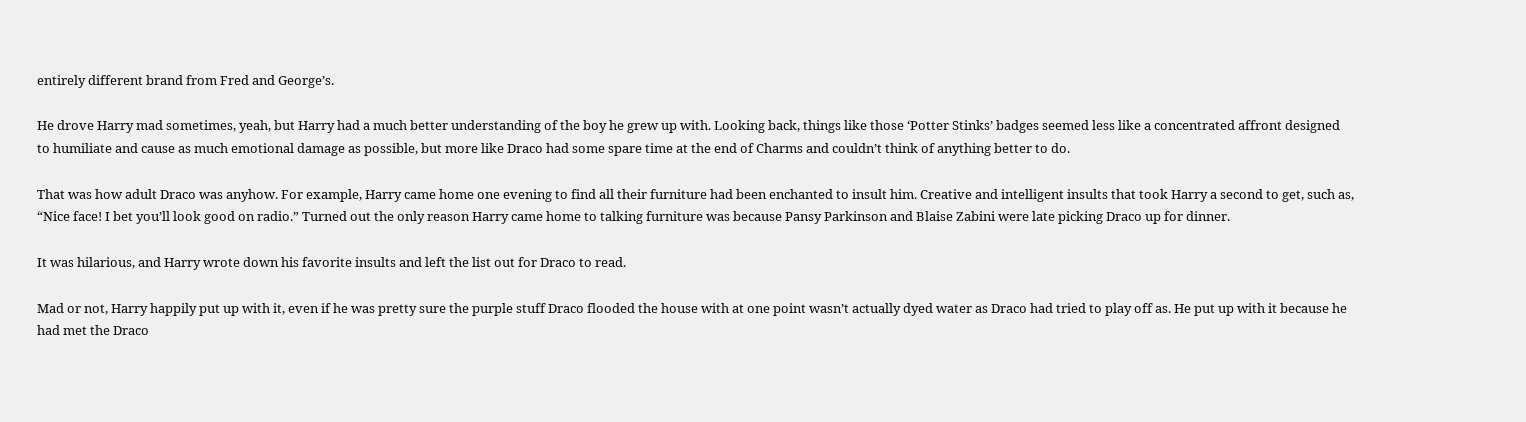entirely different brand from Fred and George’s.

He drove Harry mad sometimes, yeah, but Harry had a much better understanding of the boy he grew up with. Looking back, things like those ‘Potter Stinks’ badges seemed less like a concentrated affront designed to humiliate and cause as much emotional damage as possible, but more like Draco had some spare time at the end of Charms and couldn’t think of anything better to do.

That was how adult Draco was anyhow. For example, Harry came home one evening to find all their furniture had been enchanted to insult him. Creative and intelligent insults that took Harry a second to get, such as, “Nice face! I bet you’ll look good on radio.” Turned out the only reason Harry came home to talking furniture was because Pansy Parkinson and Blaise Zabini were late picking Draco up for dinner.

It was hilarious, and Harry wrote down his favorite insults and left the list out for Draco to read.

Mad or not, Harry happily put up with it, even if he was pretty sure the purple stuff Draco flooded the house with at one point wasn’t actually dyed water as Draco had tried to play off as. He put up with it because he had met the Draco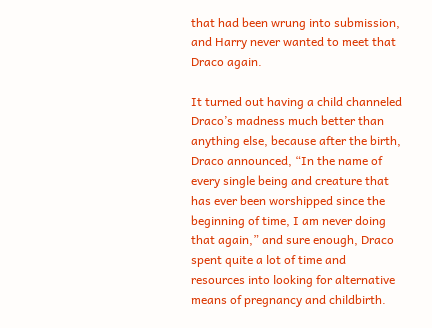that had been wrung into submission, and Harry never wanted to meet that Draco again.

It turned out having a child channeled Draco’s madness much better than anything else, because after the birth, Draco announced, “In the name of every single being and creature that has ever been worshipped since the beginning of time, I am never doing that again,” and sure enough, Draco spent quite a lot of time and resources into looking for alternative means of pregnancy and childbirth.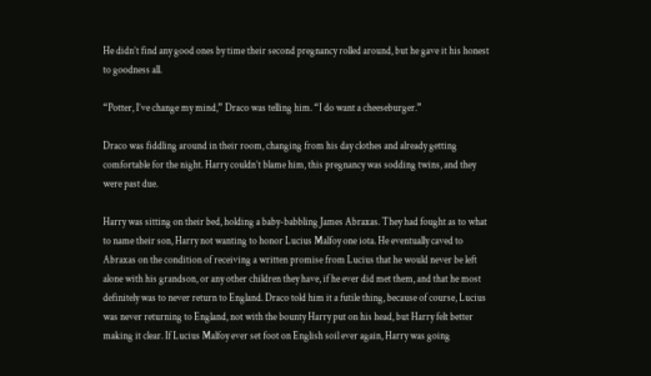He didn’t find any good ones by time their second pregnancy rolled around, but he gave it his honest to goodness all.

“Potter, I’ve change my mind,” Draco was telling him. “I do want a cheeseburger.”

Draco was fiddling around in their room, changing from his day clothes and already getting comfortable for the night. Harry couldn’t blame him, this pregnancy was sodding twins, and they were past due.

Harry was sitting on their bed, holding a baby-babbling James Abraxas. They had fought as to what to name their son, Harry not wanting to honor Lucius Malfoy one iota. He eventually caved to Abraxas on the condition of receiving a written promise from Lucius that he would never be left alone with his grandson, or any other children they have, if he ever did met them, and that he most definitely was to never return to England. Draco told him it a futile thing, because of course, Lucius was never returning to England, not with the bounty Harry put on his head, but Harry felt better making it clear. If Lucius Malfoy ever set foot on English soil ever again, Harry was going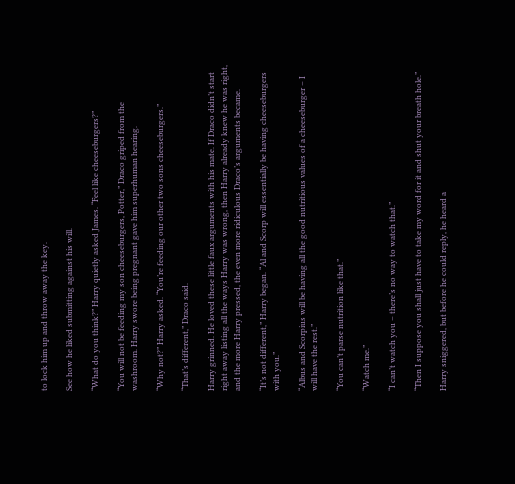to lock him up and throw away the key.

See how he liked submitting against his will.

“What do you think?” Harry quietly asked James. “Feel like cheeseburgers?”

“You will not be feeding my son cheeseburgers, Potter,” Draco griped from the washroom. Harry swore being pregnant gave him superhuman hearing.

“Why not?” Harry asked. “You’re feeding our other two sons cheeseburgers.”

“That’s different,” Draco said.

Harry grinned. He loved these little faux arguments with his mate. If Draco didn’t start right away listing all the ways Harry was wrong, then Harry already knew he was right, and the more Harry pressed, the even more ridiculous Draco’s arguments became.

“It’s not different,” Harry began. “Al and Scorp will essentially be having cheeseburgers with you.”

“Albus and Scorpius will be having all the good nutritious values of a cheeseburger – I will have the rest.”

“You can’t parse nutrition like that.”

“Watch me.”

“I can’t watch you – there’s no way to watch that.”

“Then I suppose you shall just have to take my word for it and shut your breath hole.”

Harry sniggered, but before he could reply, he heard a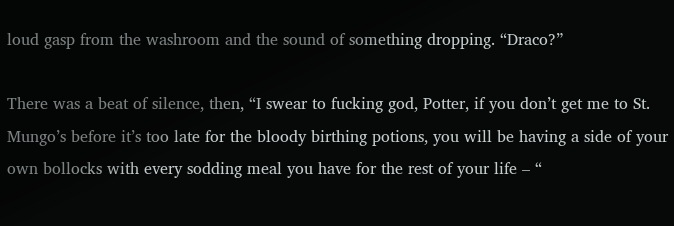loud gasp from the washroom and the sound of something dropping. “Draco?”

There was a beat of silence, then, “I swear to fucking god, Potter, if you don’t get me to St. Mungo’s before it’s too late for the bloody birthing potions, you will be having a side of your own bollocks with every sodding meal you have for the rest of your life – “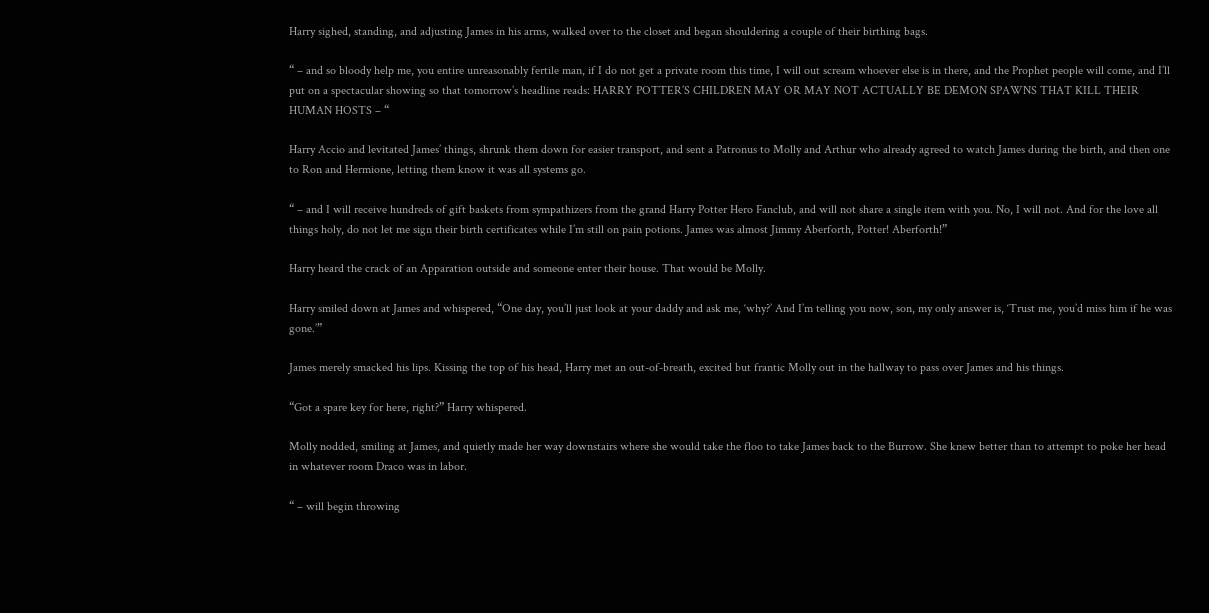Harry sighed, standing, and adjusting James in his arms, walked over to the closet and began shouldering a couple of their birthing bags.

“ – and so bloody help me, you entire unreasonably fertile man, if I do not get a private room this time, I will out scream whoever else is in there, and the Prophet people will come, and I’ll put on a spectacular showing so that tomorrow’s headline reads: HARRY POTTER’S CHILDREN MAY OR MAY NOT ACTUALLY BE DEMON SPAWNS THAT KILL THEIR HUMAN HOSTS – “

Harry Accio and levitated James’ things, shrunk them down for easier transport, and sent a Patronus to Molly and Arthur who already agreed to watch James during the birth, and then one to Ron and Hermione, letting them know it was all systems go.

“ – and I will receive hundreds of gift baskets from sympathizers from the grand Harry Potter Hero Fanclub, and will not share a single item with you. No, I will not. And for the love all things holy, do not let me sign their birth certificates while I’m still on pain potions. James was almost Jimmy Aberforth, Potter! Aberforth!”

Harry heard the crack of an Apparation outside and someone enter their house. That would be Molly.

Harry smiled down at James and whispered, “One day, you’ll just look at your daddy and ask me, ‘why?’ And I’m telling you now, son, my only answer is, ‘Trust me, you’d miss him if he was gone.’”

James merely smacked his lips. Kissing the top of his head, Harry met an out-of-breath, excited but frantic Molly out in the hallway to pass over James and his things.

“Got a spare key for here, right?” Harry whispered.

Molly nodded, smiling at James, and quietly made her way downstairs where she would take the floo to take James back to the Burrow. She knew better than to attempt to poke her head in whatever room Draco was in labor.

“ – will begin throwing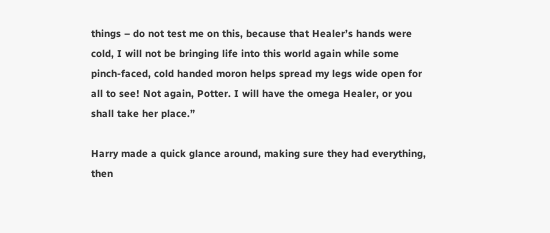things – do not test me on this, because that Healer’s hands were cold, I will not be bringing life into this world again while some pinch-faced, cold handed moron helps spread my legs wide open for all to see! Not again, Potter. I will have the omega Healer, or you shall take her place.”

Harry made a quick glance around, making sure they had everything, then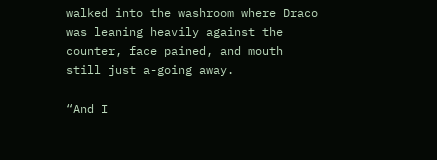walked into the washroom where Draco was leaning heavily against the counter, face pained, and mouth still just a-going away.

“And I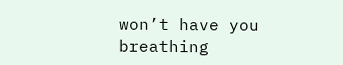won’t have you breathing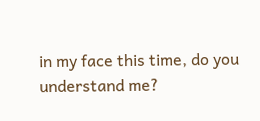in my face this time, do you understand me?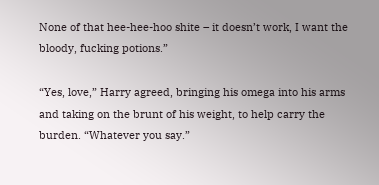None of that hee-hee-hoo shite – it doesn’t work, I want the bloody, fucking potions.”

“Yes, love,” Harry agreed, bringing his omega into his arms and taking on the brunt of his weight, to help carry the burden. “Whatever you say.”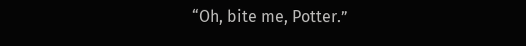“Oh, bite me, Potter.”